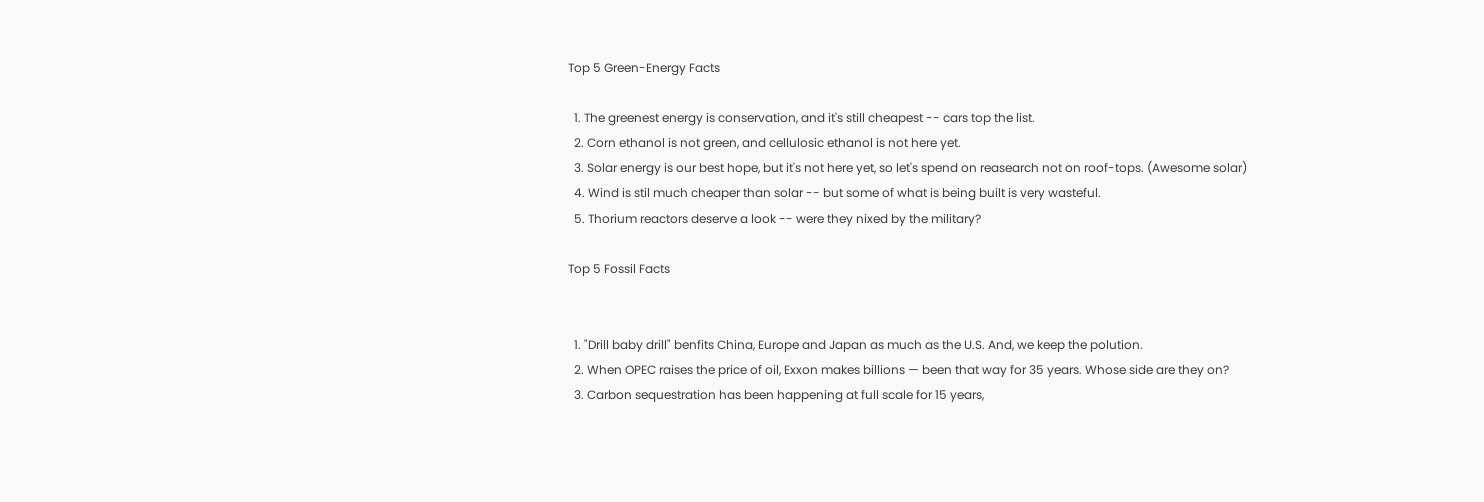Top 5 Green-Energy Facts

  1. The greenest energy is conservation, and it's still cheapest -- cars top the list.
  2. Corn ethanol is not green, and cellulosic ethanol is not here yet.
  3. Solar energy is our best hope, but it's not here yet, so let's spend on reasearch not on roof-tops. (Awesome solar)
  4. Wind is stil much cheaper than solar -- but some of what is being built is very wasteful.
  5. Thorium reactors deserve a look -- were they nixed by the military?

Top 5 Fossil Facts


  1. "Drill baby drill" benfits China, Europe and Japan as much as the U.S. And, we keep the polution.
  2. When OPEC raises the price of oil, Exxon makes billions — been that way for 35 years. Whose side are they on?
  3. Carbon sequestration has been happening at full scale for 15 years,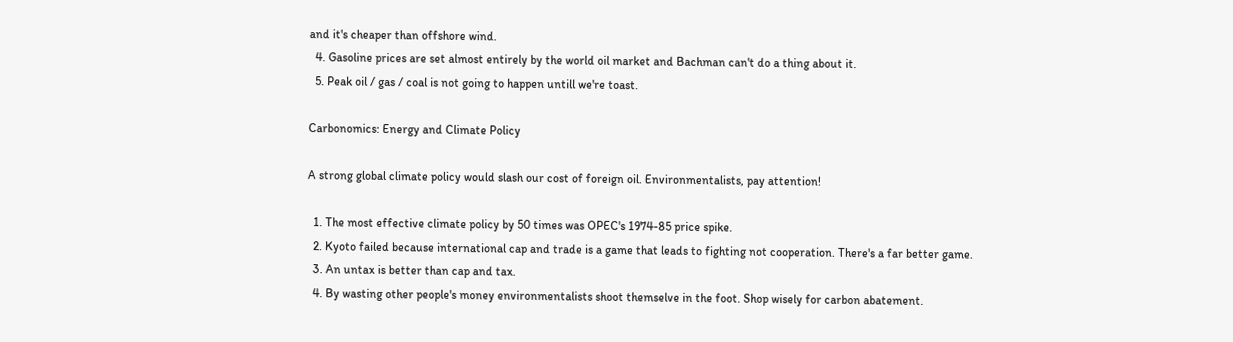and it's cheaper than offshore wind.
  4. Gasoline prices are set almost entirely by the world oil market and Bachman can't do a thing about it.
  5. Peak oil / gas / coal is not going to happen untill we're toast.

Carbonomics: Energy and Climate Policy

A strong global climate policy would slash our cost of foreign oil. Environmentalists, pay attention!

  1. The most effective climate policy by 50 times was OPEC's 1974-85 price spike.
  2. Kyoto failed because international cap and trade is a game that leads to fighting not cooperation. There's a far better game.
  3. An untax is better than cap and tax.
  4. By wasting other people's money environmentalists shoot themselve in the foot. Shop wisely for carbon abatement.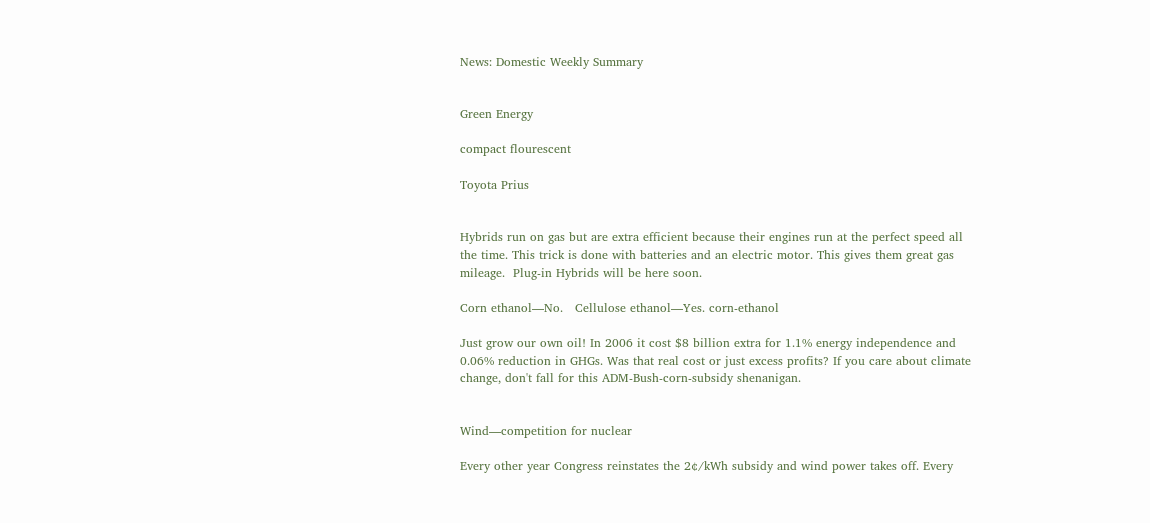News: Domestic Weekly Summary


Green Energy

compact flourescent

Toyota Prius


Hybrids run on gas but are extra efficient because their engines run at the perfect speed all the time. This trick is done with batteries and an electric motor. This gives them great gas mileage.  Plug-in Hybrids will be here soon.

Corn ethanol—No.   Cellulose ethanol—Yes. corn-ethanol

Just grow our own oil! In 2006 it cost $8 billion extra for 1.1% energy independence and 0.06% reduction in GHGs. Was that real cost or just excess profits? If you care about climate change, don't fall for this ADM-Bush-corn-subsidy shenanigan.


Wind—competition for nuclear

Every other year Congress reinstates the 2¢/kWh subsidy and wind power takes off. Every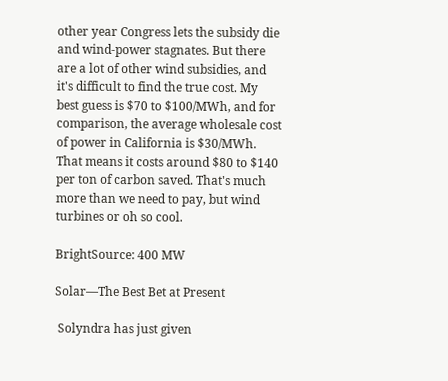other year Congress lets the subsidy die and wind-power stagnates. But there are a lot of other wind subsidies, and it's difficult to find the true cost. My best guess is $70 to $100/MWh, and for comparison, the average wholesale cost of power in California is $30/MWh. That means it costs around $80 to $140 per ton of carbon saved. That's much more than we need to pay, but wind turbines or oh so cool.

BrightSource: 400 MW

Solar—The Best Bet at Present

 Solyndra has just given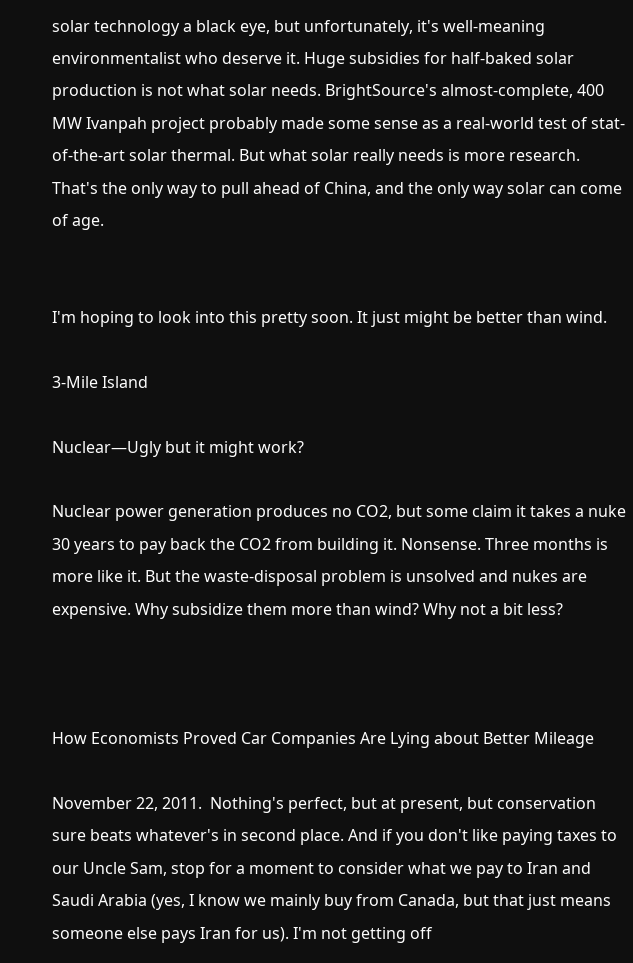solar technology a black eye, but unfortunately, it's well-meaning environmentalist who deserve it. Huge subsidies for half-baked solar production is not what solar needs. BrightSource's almost-complete, 400 MW Ivanpah project probably made some sense as a real-world test of stat-of-the-art solar thermal. But what solar really needs is more research. That's the only way to pull ahead of China, and the only way solar can come of age.


I'm hoping to look into this pretty soon. It just might be better than wind.

3-Mile Island

Nuclear—Ugly but it might work?

Nuclear power generation produces no CO2, but some claim it takes a nuke 30 years to pay back the CO2 from building it. Nonsense. Three months is more like it. But the waste-disposal problem is unsolved and nukes are expensive. Why subsidize them more than wind? Why not a bit less?



How Economists Proved Car Companies Are Lying about Better Mileage

November 22, 2011.  Nothing's perfect, but at present, but conservation sure beats whatever's in second place. And if you don't like paying taxes to our Uncle Sam, stop for a moment to consider what we pay to Iran and Saudi Arabia (yes, I know we mainly buy from Canada, but that just means someone else pays Iran for us). I'm not getting off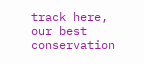track here, our best conservation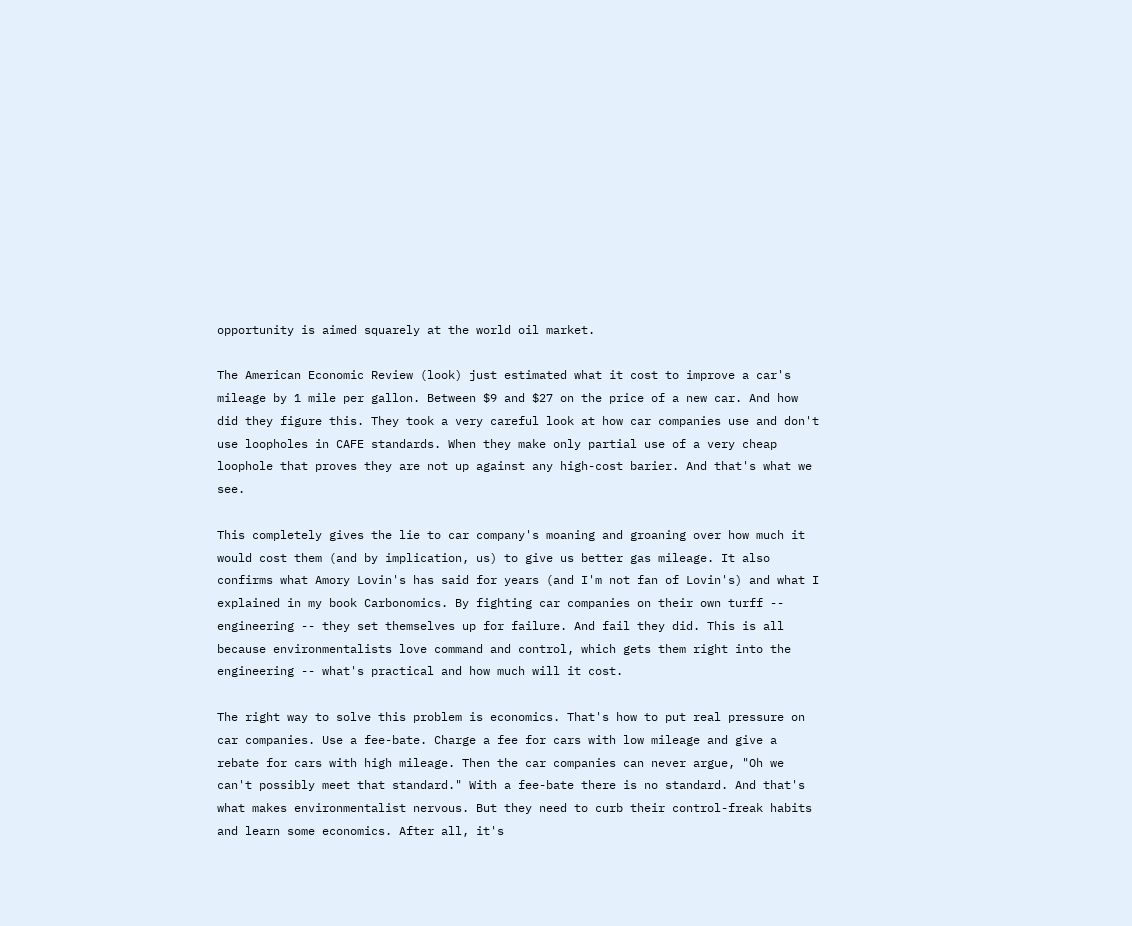opportunity is aimed squarely at the world oil market.

The American Economic Review (look) just estimated what it cost to improve a car's mileage by 1 mile per gallon. Between $9 and $27 on the price of a new car. And how did they figure this. They took a very careful look at how car companies use and don't use loopholes in CAFE standards. When they make only partial use of a very cheap loophole that proves they are not up against any high-cost barier. And that's what we see.

This completely gives the lie to car company's moaning and groaning over how much it would cost them (and by implication, us) to give us better gas mileage. It also confirms what Amory Lovin's has said for years (and I'm not fan of Lovin's) and what I explained in my book Carbonomics. By fighting car companies on their own turff -- engineering -- they set themselves up for failure. And fail they did. This is all because environmentalists love command and control, which gets them right into the engineering -- what's practical and how much will it cost.

The right way to solve this problem is economics. That's how to put real pressure on car companies. Use a fee-bate. Charge a fee for cars with low mileage and give a rebate for cars with high mileage. Then the car companies can never argue, "Oh we can't possibly meet that standard." With a fee-bate there is no standard. And that's what makes environmentalist nervous. But they need to curb their control-freak habits and learn some economics. After all, it's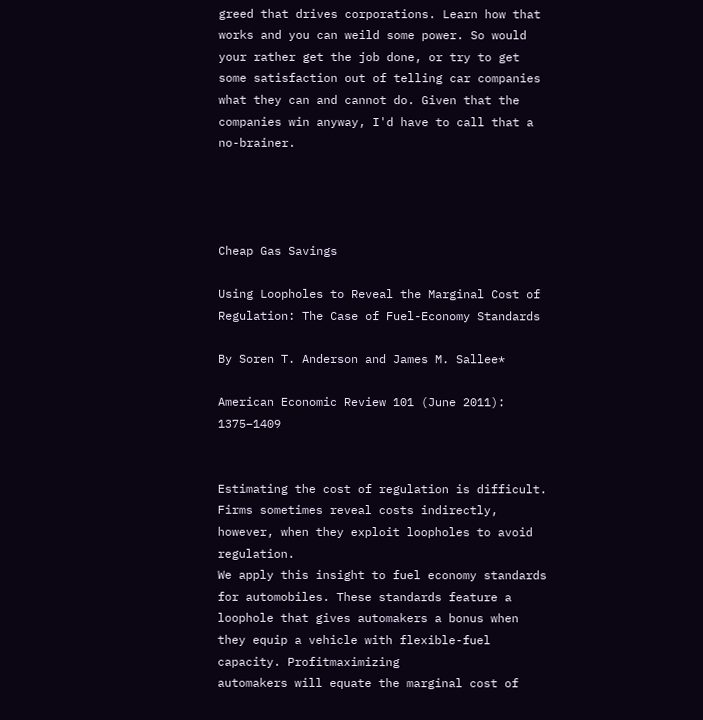greed that drives corporations. Learn how that works and you can weild some power. So would your rather get the job done, or try to get some satisfaction out of telling car companies what they can and cannot do. Given that the companies win anyway, I'd have to call that a no-brainer.




Cheap Gas Savings

Using Loopholes to Reveal the Marginal Cost of
Regulation: The Case of Fuel-Economy Standards

By Soren T. Anderson and James M. Sallee*

American Economic Review 101 (June 2011): 1375–1409


Estimating the cost of regulation is difficult. Firms sometimes reveal costs indirectly, however, when they exploit loopholes to avoid regulation.
We apply this insight to fuel economy standards for automobiles. These standards feature a loophole that gives automakers a bonus when they equip a vehicle with flexible-fuel capacity. Profitmaximizing
automakers will equate the marginal cost of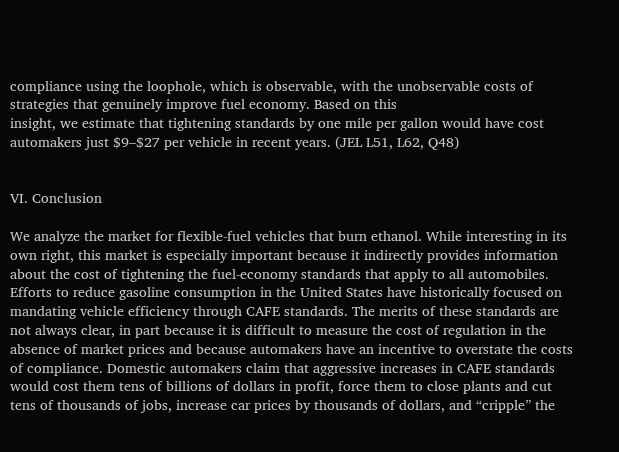compliance using the loophole, which is observable, with the unobservable costs of strategies that genuinely improve fuel economy. Based on this
insight, we estimate that tightening standards by one mile per gallon would have cost automakers just $9–$27 per vehicle in recent years. (JEL L51, L62, Q48)


VI. Conclusion

We analyze the market for flexible-fuel vehicles that burn ethanol. While interesting in its own right, this market is especially important because it indirectly provides information about the cost of tightening the fuel-economy standards that apply to all automobiles. Efforts to reduce gasoline consumption in the United States have historically focused on mandating vehicle efficiency through CAFE standards. The merits of these standards are not always clear, in part because it is difficult to measure the cost of regulation in the absence of market prices and because automakers have an incentive to overstate the costs of compliance. Domestic automakers claim that aggressive increases in CAFE standards would cost them tens of billions of dollars in profit, force them to close plants and cut tens of thousands of jobs, increase car prices by thousands of dollars, and “cripple” the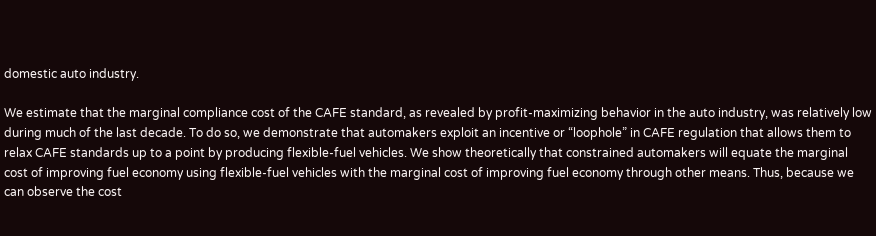domestic auto industry.

We estimate that the marginal compliance cost of the CAFE standard, as revealed by profit-maximizing behavior in the auto industry, was relatively low during much of the last decade. To do so, we demonstrate that automakers exploit an incentive or “loophole” in CAFE regulation that allows them to relax CAFE standards up to a point by producing flexible-fuel vehicles. We show theoretically that constrained automakers will equate the marginal cost of improving fuel economy using flexible-fuel vehicles with the marginal cost of improving fuel economy through other means. Thus, because we can observe the cost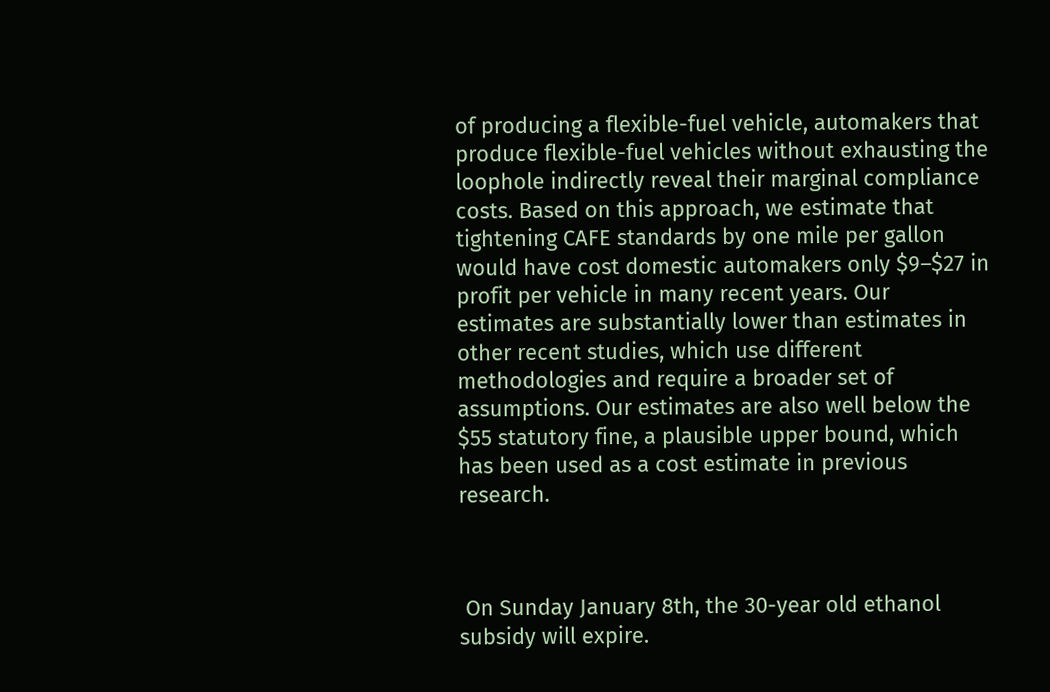of producing a flexible-fuel vehicle, automakers that produce flexible-fuel vehicles without exhausting the loophole indirectly reveal their marginal compliance costs. Based on this approach, we estimate that tightening CAFE standards by one mile per gallon would have cost domestic automakers only $9–$27 in profit per vehicle in many recent years. Our estimates are substantially lower than estimates in other recent studies, which use different methodologies and require a broader set of assumptions. Our estimates are also well below the $55 statutory fine, a plausible upper bound, which has been used as a cost estimate in previous research.



 On Sunday January 8th, the 30-year old ethanol subsidy will expire.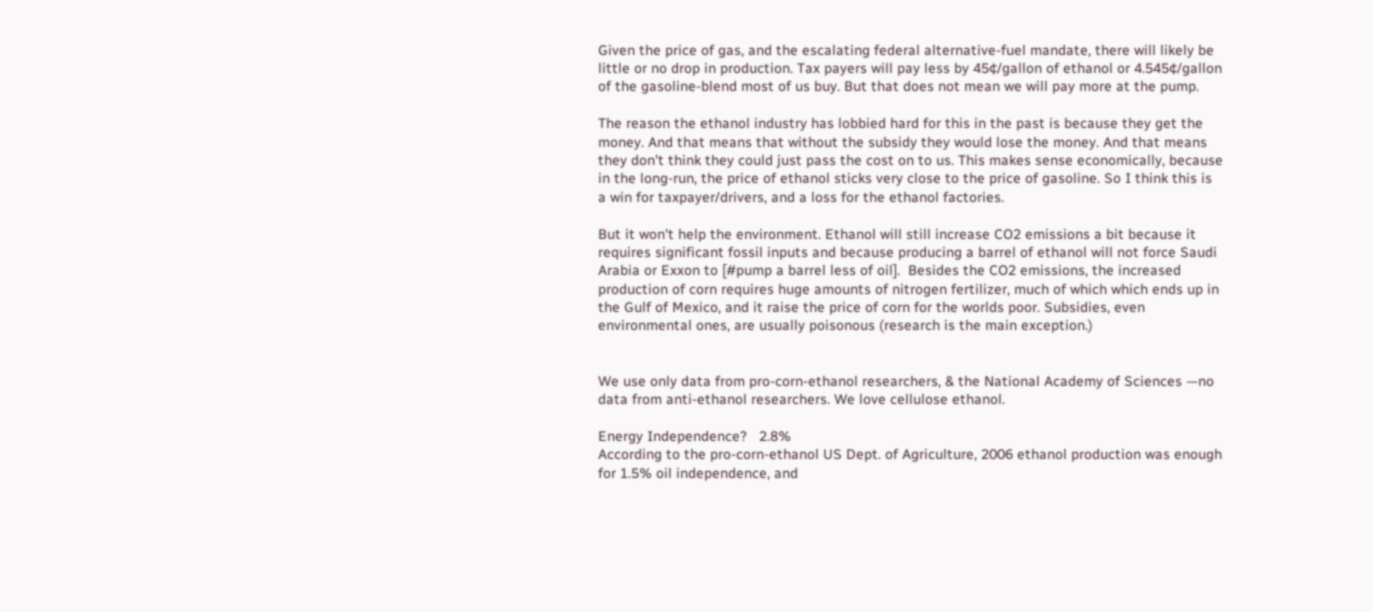Given the price of gas, and the escalating federal alternative-fuel mandate, there will likely be little or no drop in production. Tax payers will pay less by 45¢/gallon of ethanol or 4.545¢/gallon of the gasoline-blend most of us buy. But that does not mean we will pay more at the pump.

The reason the ethanol industry has lobbied hard for this in the past is because they get the money. And that means that without the subsidy they would lose the money. And that means they don't think they could just pass the cost on to us. This makes sense economically, because in the long-run, the price of ethanol sticks very close to the price of gasoline. So I think this is a win for taxpayer/drivers, and a loss for the ethanol factories.

But it won't help the environment. Ethanol will still increase CO2 emissions a bit because it requires significant fossil inputs and because producing a barrel of ethanol will not force Saudi Arabia or Exxon to [#pump a barrel less of oil].  Besides the CO2 emissions, the increased production of corn requires huge amounts of nitrogen fertilizer, much of which which ends up in the Gulf of Mexico, and it raise the price of corn for the worlds poor. Subsidies, even environmental ones, are usually poisonous (research is the main exception.)


We use only data from pro-corn-ethanol researchers, & the National Academy of Sciences —no data from anti-ethanol researchers. We love cellulose ethanol.

Energy Independence?   2.8%
According to the pro-corn-ethanol US Dept. of Agriculture, 2006 ethanol production was enough for 1.5% oil independence, and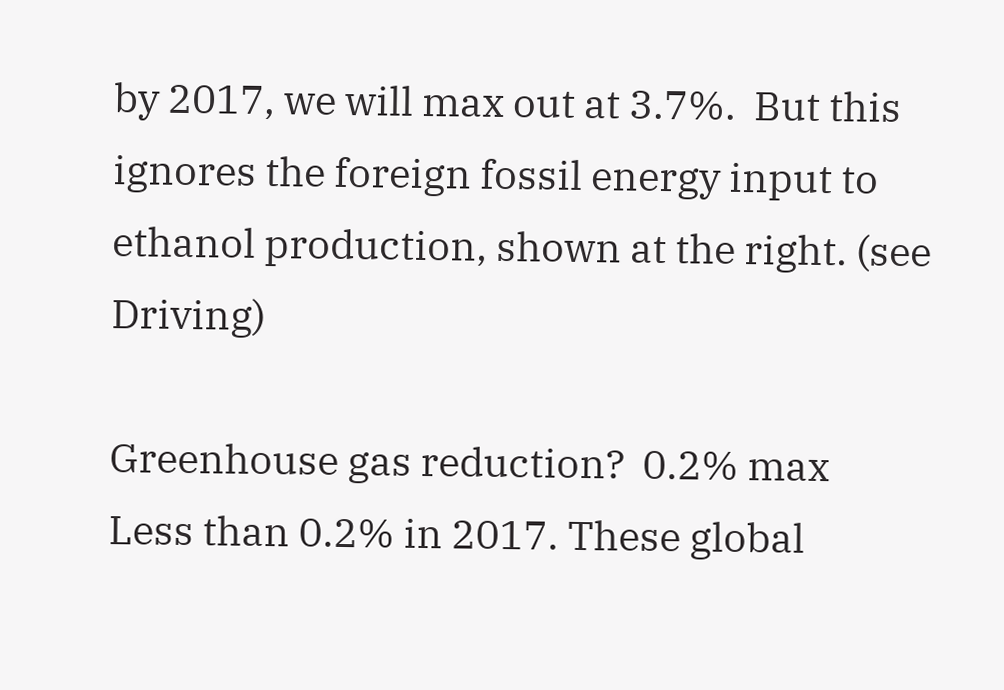by 2017, we will max out at 3.7%.  But this ignores the foreign fossil energy input to ethanol production, shown at the right. (see Driving)

Greenhouse gas reduction?  0.2% max
Less than 0.2% in 2017. These global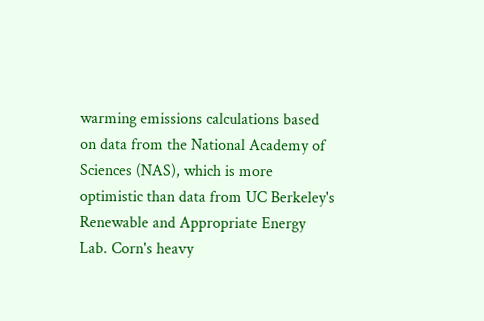warming emissions calculations based on data from the National Academy of Sciences (NAS), which is more optimistic than data from UC Berkeley's Renewable and Appropriate Energy Lab. Corn's heavy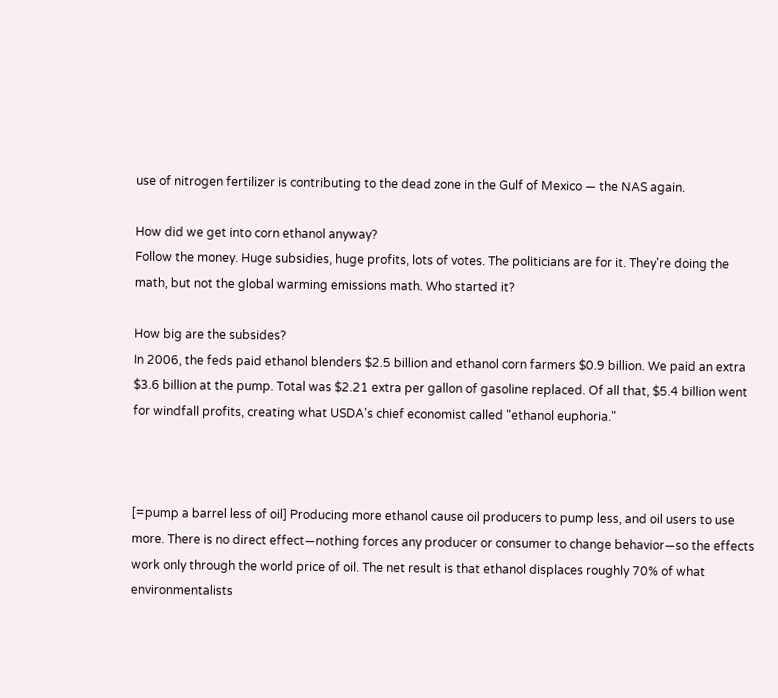use of nitrogen fertilizer is contributing to the dead zone in the Gulf of Mexico — the NAS again.

How did we get into corn ethanol anyway?
Follow the money. Huge subsidies, huge profits, lots of votes. The politicians are for it. They're doing the math, but not the global warming emissions math. Who started it?

How big are the subsides?
In 2006, the feds paid ethanol blenders $2.5 billion and ethanol corn farmers $0.9 billion. We paid an extra $3.6 billion at the pump. Total was $2.21 extra per gallon of gasoline replaced. Of all that, $5.4 billion went for windfall profits, creating what USDA's chief economist called "ethanol euphoria."



[=pump a barrel less of oil] Producing more ethanol cause oil producers to pump less, and oil users to use more. There is no direct effect—nothing forces any producer or consumer to change behavior—so the effects work only through the world price of oil. The net result is that ethanol displaces roughly 70% of what environmentalists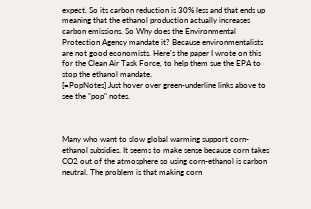expect. So its carbon reduction is 30% less and that ends up meaning that the ethanol production actually increases carbon emissions. So Why does the Environmental Protection Agency mandate it? Because environmentalists are not good economists. Here's the paper I wrote on this for the Clean Air Task Force, to help them sue the EPA to stop the ethanol mandate.
[=PopNotes] Just hover over green-underline links above to see the "pop" notes.



Many who want to slow global warming support corn-ethanol subsidies. It seems to make sense because corn takes CO2 out of the atmosphere so using corn-ethanol is carbon neutral. The problem is that making corn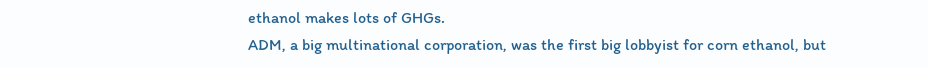ethanol makes lots of GHGs.
ADM, a big multinational corporation, was the first big lobbyist for corn ethanol, but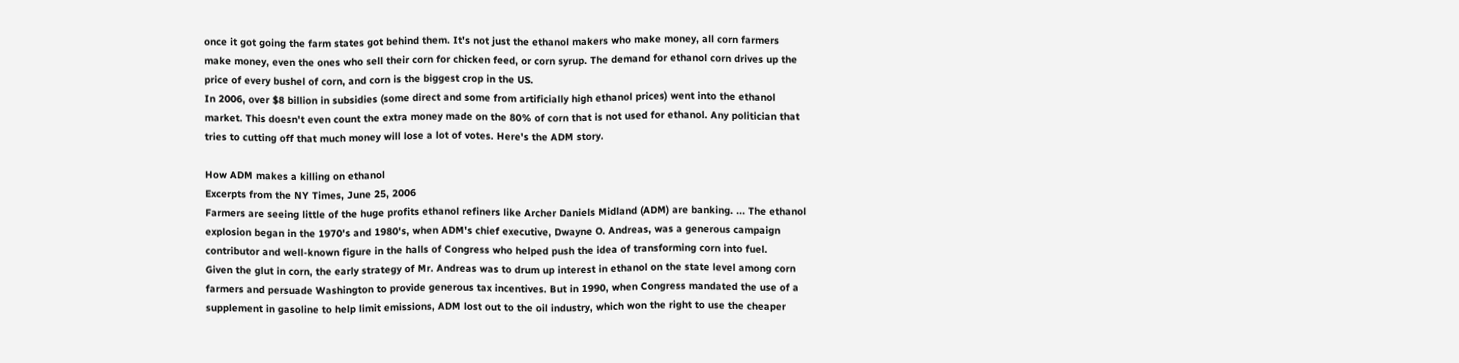once it got going the farm states got behind them. It's not just the ethanol makers who make money, all corn farmers make money, even the ones who sell their corn for chicken feed, or corn syrup. The demand for ethanol corn drives up the price of every bushel of corn, and corn is the biggest crop in the US.
In 2006, over $8 billion in subsidies (some direct and some from artificially high ethanol prices) went into the ethanol market. This doesn't even count the extra money made on the 80% of corn that is not used for ethanol. Any politician that tries to cutting off that much money will lose a lot of votes. Here's the ADM story.

How ADM makes a killing on ethanol
Excerpts from the NY Times, June 25, 2006
Farmers are seeing little of the huge profits ethanol refiners like Archer Daniels Midland (ADM) are banking. ... The ethanol explosion began in the 1970's and 1980's, when ADM's chief executive, Dwayne O. Andreas, was a generous campaign contributor and well-known figure in the halls of Congress who helped push the idea of transforming corn into fuel.
Given the glut in corn, the early strategy of Mr. Andreas was to drum up interest in ethanol on the state level among corn farmers and persuade Washington to provide generous tax incentives. But in 1990, when Congress mandated the use of a supplement in gasoline to help limit emissions, ADM lost out to the oil industry, which won the right to use the cheaper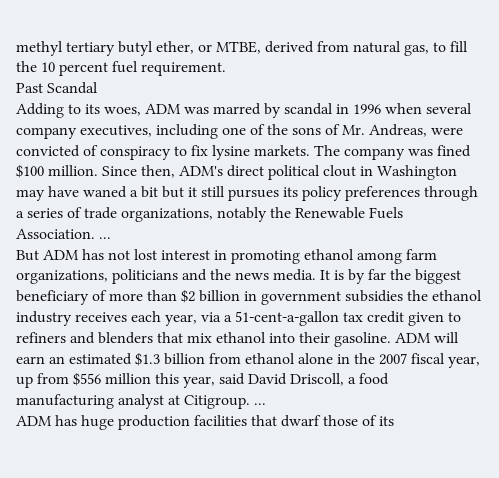methyl tertiary butyl ether, or MTBE, derived from natural gas, to fill the 10 percent fuel requirement.
Past Scandal
Adding to its woes, ADM was marred by scandal in 1996 when several company executives, including one of the sons of Mr. Andreas, were convicted of conspiracy to fix lysine markets. The company was fined $100 million. Since then, ADM's direct political clout in Washington may have waned a bit but it still pursues its policy preferences through a series of trade organizations, notably the Renewable Fuels Association. ...
But ADM has not lost interest in promoting ethanol among farm organizations, politicians and the news media. It is by far the biggest beneficiary of more than $2 billion in government subsidies the ethanol industry receives each year, via a 51-cent-a-gallon tax credit given to refiners and blenders that mix ethanol into their gasoline. ADM will earn an estimated $1.3 billion from ethanol alone in the 2007 fiscal year, up from $556 million this year, said David Driscoll, a food manufacturing analyst at Citigroup. ...
ADM has huge production facilities that dwarf those of its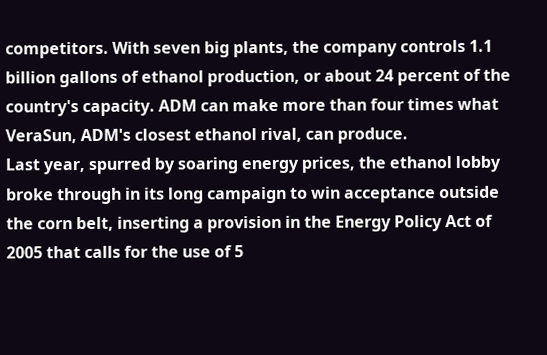competitors. With seven big plants, the company controls 1.1 billion gallons of ethanol production, or about 24 percent of the country's capacity. ADM can make more than four times what VeraSun, ADM's closest ethanol rival, can produce.
Last year, spurred by soaring energy prices, the ethanol lobby broke through in its long campaign to win acceptance outside the corn belt, inserting a provision in the Energy Policy Act of 2005 that calls for the use of 5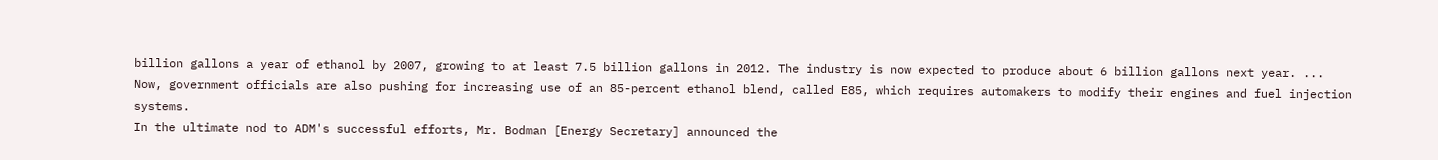billion gallons a year of ethanol by 2007, growing to at least 7.5 billion gallons in 2012. The industry is now expected to produce about 6 billion gallons next year. ...
Now, government officials are also pushing for increasing use of an 85-percent ethanol blend, called E85, which requires automakers to modify their engines and fuel injection systems.
In the ultimate nod to ADM's successful efforts, Mr. Bodman [Energy Secretary] announced the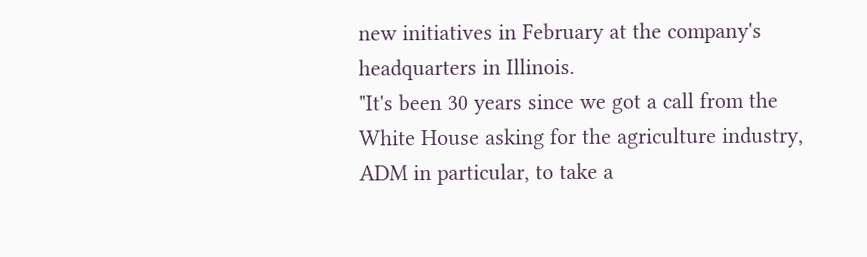new initiatives in February at the company's headquarters in Illinois.
"It's been 30 years since we got a call from the White House asking for the agriculture industry, ADM in particular, to take a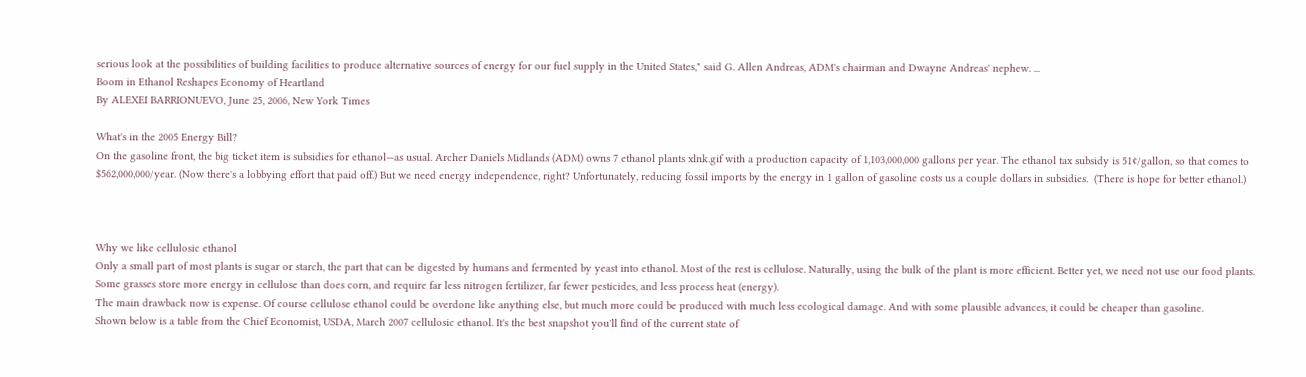serious look at the possibilities of building facilities to produce alternative sources of energy for our fuel supply in the United States," said G. Allen Andreas, ADM's chairman and Dwayne Andreas' nephew. ...
Boom in Ethanol Reshapes Economy of Heartland
By ALEXEI BARRIONUEVO, June 25, 2006, New York Times

What's in the 2005 Energy Bill?
On the gasoline front, the big ticket item is subsidies for ethanol—as usual. Archer Daniels Midlands (ADM) owns 7 ethanol plants xlnk.gif with a production capacity of 1,103,000,000 gallons per year. The ethanol tax subsidy is 51¢/gallon, so that comes to $562,000,000/year. (Now there's a lobbying effort that paid off.) But we need energy independence, right? Unfortunately, reducing fossil imports by the energy in 1 gallon of gasoline costs us a couple dollars in subsidies.  (There is hope for better ethanol.)



Why we like cellulosic ethanol
Only a small part of most plants is sugar or starch, the part that can be digested by humans and fermented by yeast into ethanol. Most of the rest is cellulose. Naturally, using the bulk of the plant is more efficient. Better yet, we need not use our food plants. Some grasses store more energy in cellulose than does corn, and require far less nitrogen fertilizer, far fewer pesticides, and less process heat (energy).
The main drawback now is expense. Of course cellulose ethanol could be overdone like anything else, but much more could be produced with much less ecological damage. And with some plausible advances, it could be cheaper than gasoline.
Shown below is a table from the Chief Economist, USDA, March 2007 cellulosic ethanol. It's the best snapshot you'll find of the current state of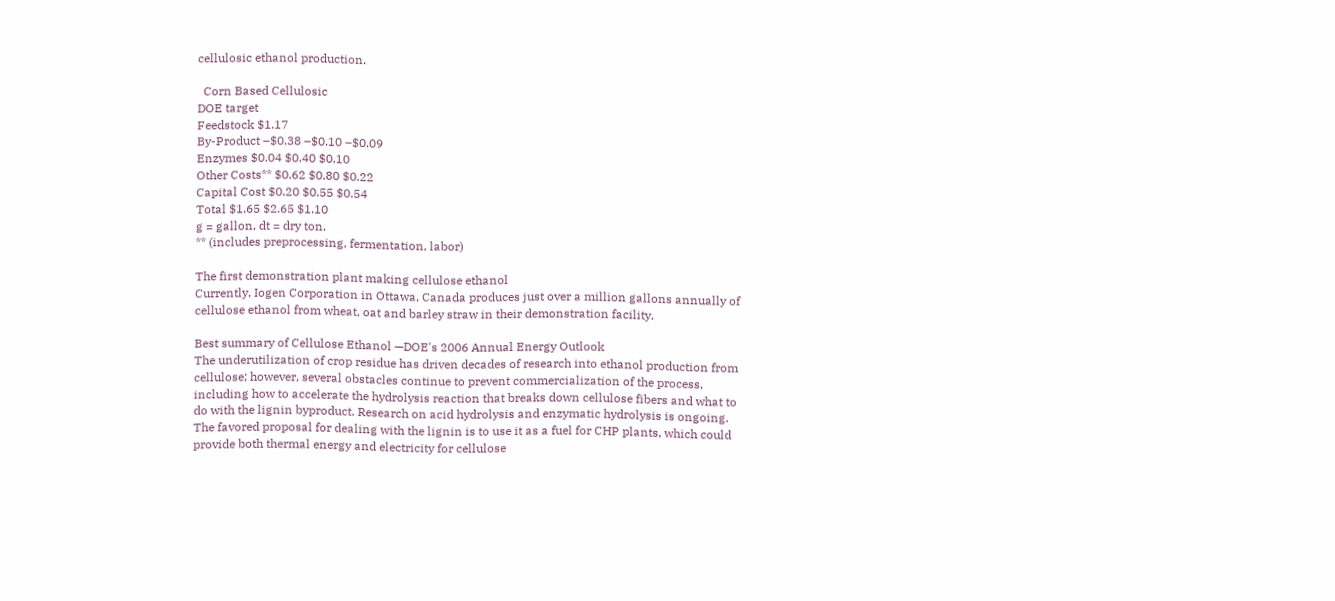cellulosic ethanol production.

  Corn Based Cellulosic
DOE target
Feedstock $1.17
By-Product –$0.38 –$0.10 –$0.09
Enzymes $0.04 $0.40 $0.10
Other Costs** $0.62 $0.80 $0.22
Capital Cost $0.20 $0.55 $0.54
Total $1.65 $2.65 $1.10
g = gallon, dt = dry ton.
** (includes preprocessing, fermentation, labor)

The first demonstration plant making cellulose ethanol
Currently, Iogen Corporation in Ottawa, Canada produces just over a million gallons annually of cellulose ethanol from wheat, oat and barley straw in their demonstration facility.

Best summary of Cellulose Ethanol —DOE's 2006 Annual Energy Outlook
The underutilization of crop residue has driven decades of research into ethanol production from cellulose; however, several obstacles continue to prevent commercialization of the process, including how to accelerate the hydrolysis reaction that breaks down cellulose fibers and what to do with the lignin byproduct. Research on acid hydrolysis and enzymatic hydrolysis is ongoing. The favored proposal for dealing with the lignin is to use it as a fuel for CHP plants, which could provide both thermal energy and electricity for cellulose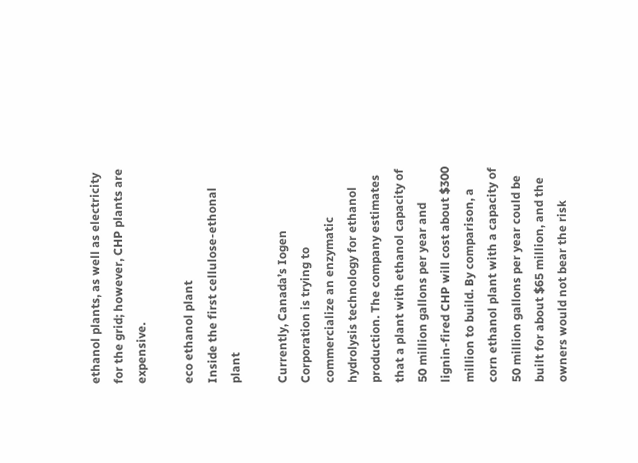ethanol plants, as well as electricity for the grid; however, CHP plants are expensive.

eco ethanol plant
Inside the first cellulose-ethonal plant

Currently, Canada’s Iogen Corporation is trying to commercialize an enzymatic hydrolysis technology for ethanol production. The company estimates that a plant with ethanol capacity of 50 million gallons per year and lignin-fired CHP will cost about $300 million to build. By comparison, a corn ethanol plant with a capacity of 50 million gallons per year could be built for about $65 million, and the owners would not bear the risk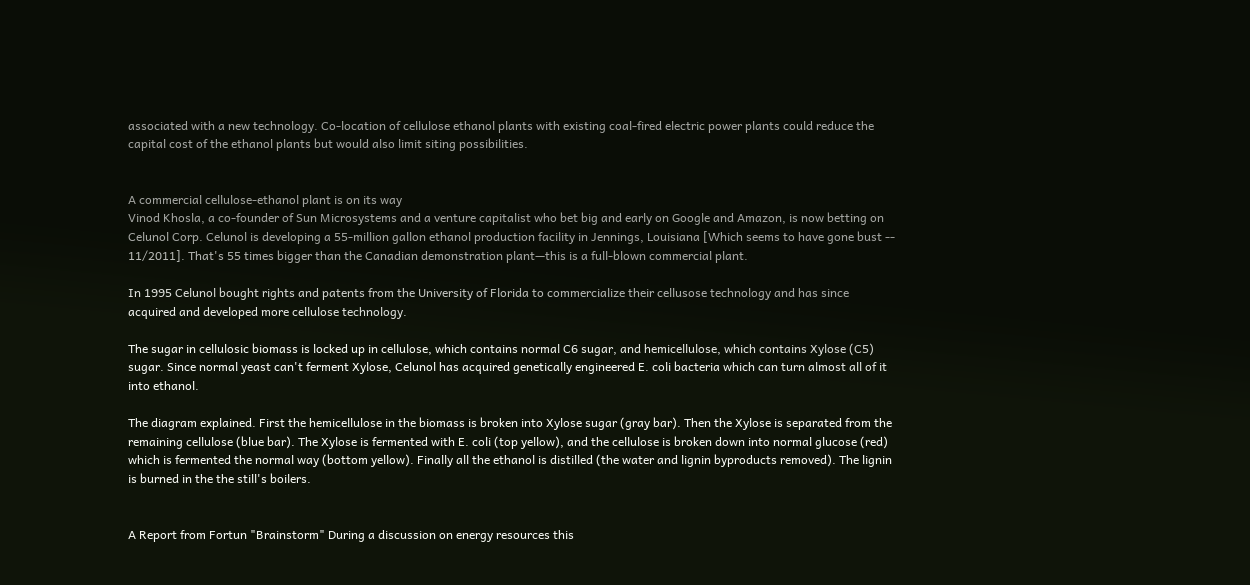associated with a new technology. Co-location of cellulose ethanol plants with existing coal-fired electric power plants could reduce the capital cost of the ethanol plants but would also limit siting possibilities.


A commercial cellulose-ethanol plant is on its way
Vinod Khosla, a co-founder of Sun Microsystems and a venture capitalist who bet big and early on Google and Amazon, is now betting on Celunol Corp. Celunol is developing a 55-million gallon ethanol production facility in Jennings, Louisiana [Which seems to have gone bust -- 11/2011]. That's 55 times bigger than the Canadian demonstration plant—this is a full-blown commercial plant.

In 1995 Celunol bought rights and patents from the University of Florida to commercialize their cellusose technology and has since acquired and developed more cellulose technology.

The sugar in cellulosic biomass is locked up in cellulose, which contains normal C6 sugar, and hemicellulose, which contains Xylose (C5) sugar. Since normal yeast can't ferment Xylose, Celunol has acquired genetically engineered E. coli bacteria which can turn almost all of it into ethanol.

The diagram explained. First the hemicellulose in the biomass is broken into Xylose sugar (gray bar). Then the Xylose is separated from the remaining cellulose (blue bar). The Xylose is fermented with E. coli (top yellow), and the cellulose is broken down into normal glucose (red) which is fermented the normal way (bottom yellow). Finally all the ethanol is distilled (the water and lignin byproducts removed). The lignin is burned in the the still's boilers.


A Report from Fortun "Brainstorm" During a discussion on energy resources this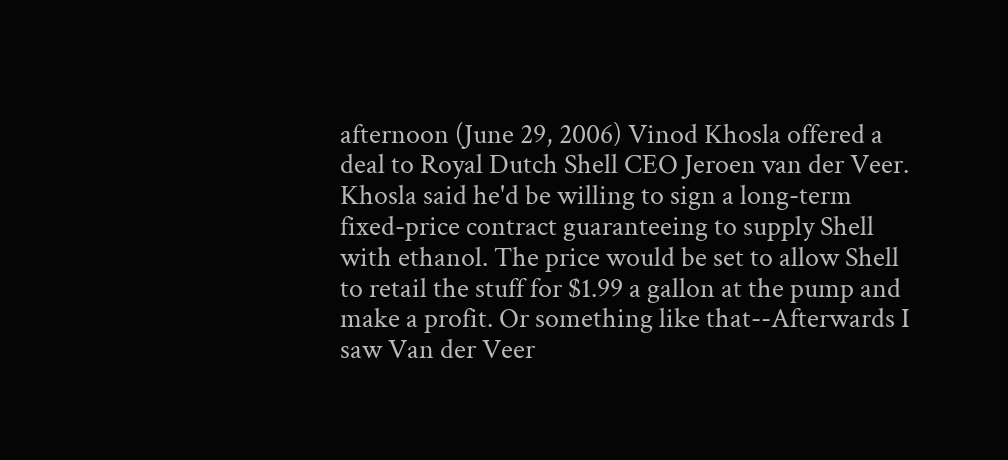afternoon (June 29, 2006) Vinod Khosla offered a deal to Royal Dutch Shell CEO Jeroen van der Veer. Khosla said he'd be willing to sign a long-term fixed-price contract guaranteeing to supply Shell with ethanol. The price would be set to allow Shell to retail the stuff for $1.99 a gallon at the pump and make a profit. Or something like that--Afterwards I saw Van der Veer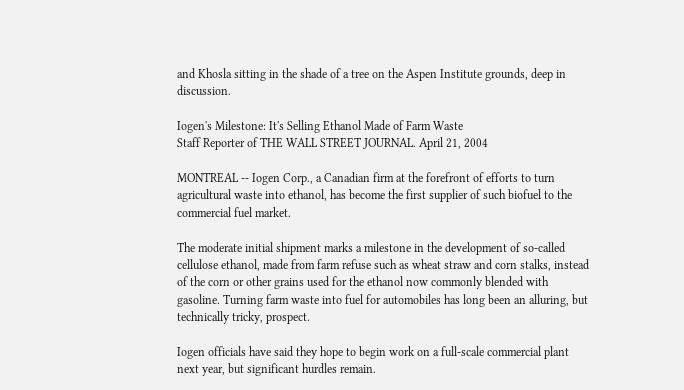and Khosla sitting in the shade of a tree on the Aspen Institute grounds, deep in discussion.

Iogen's Milestone: It's Selling Ethanol Made of Farm Waste
Staff Reporter of THE WALL STREET JOURNAL. April 21, 2004

MONTREAL -- Iogen Corp., a Canadian firm at the forefront of efforts to turn agricultural waste into ethanol, has become the first supplier of such biofuel to the commercial fuel market.

The moderate initial shipment marks a milestone in the development of so-called cellulose ethanol, made from farm refuse such as wheat straw and corn stalks, instead of the corn or other grains used for the ethanol now commonly blended with gasoline. Turning farm waste into fuel for automobiles has long been an alluring, but technically tricky, prospect.

Iogen officials have said they hope to begin work on a full-scale commercial plant next year, but significant hurdles remain.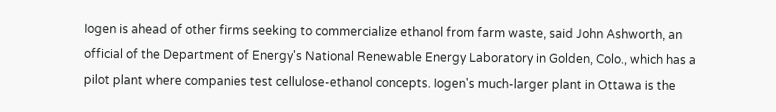Iogen is ahead of other firms seeking to commercialize ethanol from farm waste, said John Ashworth, an official of the Department of Energy's National Renewable Energy Laboratory in Golden, Colo., which has a pilot plant where companies test cellulose-ethanol concepts. Iogen's much-larger plant in Ottawa is the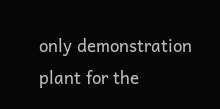only demonstration plant for the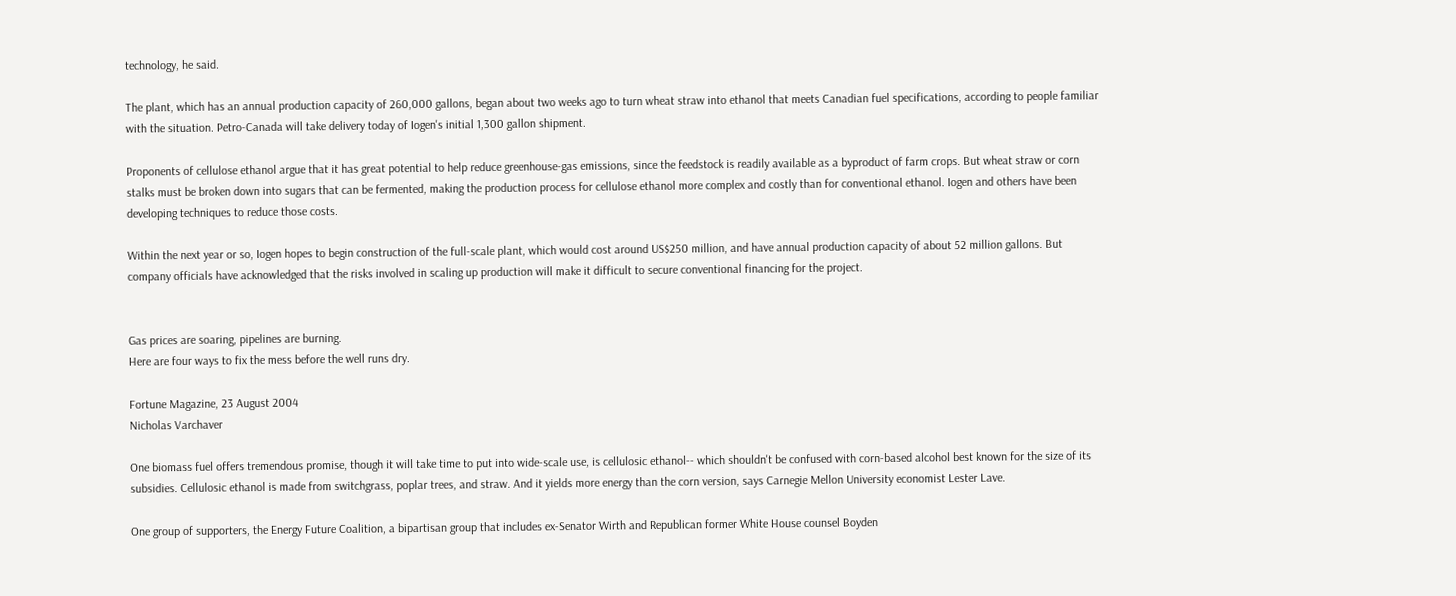technology, he said.

The plant, which has an annual production capacity of 260,000 gallons, began about two weeks ago to turn wheat straw into ethanol that meets Canadian fuel specifications, according to people familiar with the situation. Petro-Canada will take delivery today of Iogen's initial 1,300 gallon shipment.

Proponents of cellulose ethanol argue that it has great potential to help reduce greenhouse-gas emissions, since the feedstock is readily available as a byproduct of farm crops. But wheat straw or corn stalks must be broken down into sugars that can be fermented, making the production process for cellulose ethanol more complex and costly than for conventional ethanol. Iogen and others have been developing techniques to reduce those costs.

Within the next year or so, Iogen hopes to begin construction of the full-scale plant, which would cost around US$250 million, and have annual production capacity of about 52 million gallons. But company officials have acknowledged that the risks involved in scaling up production will make it difficult to secure conventional financing for the project.


Gas prices are soaring, pipelines are burning.
Here are four ways to fix the mess before the well runs dry.

Fortune Magazine, 23 August 2004
Nicholas Varchaver

One biomass fuel offers tremendous promise, though it will take time to put into wide-scale use, is cellulosic ethanol-- which shouldn't be confused with corn-based alcohol best known for the size of its subsidies. Cellulosic ethanol is made from switchgrass, poplar trees, and straw. And it yields more energy than the corn version, says Carnegie Mellon University economist Lester Lave.

One group of supporters, the Energy Future Coalition, a bipartisan group that includes ex-Senator Wirth and Republican former White House counsel Boyden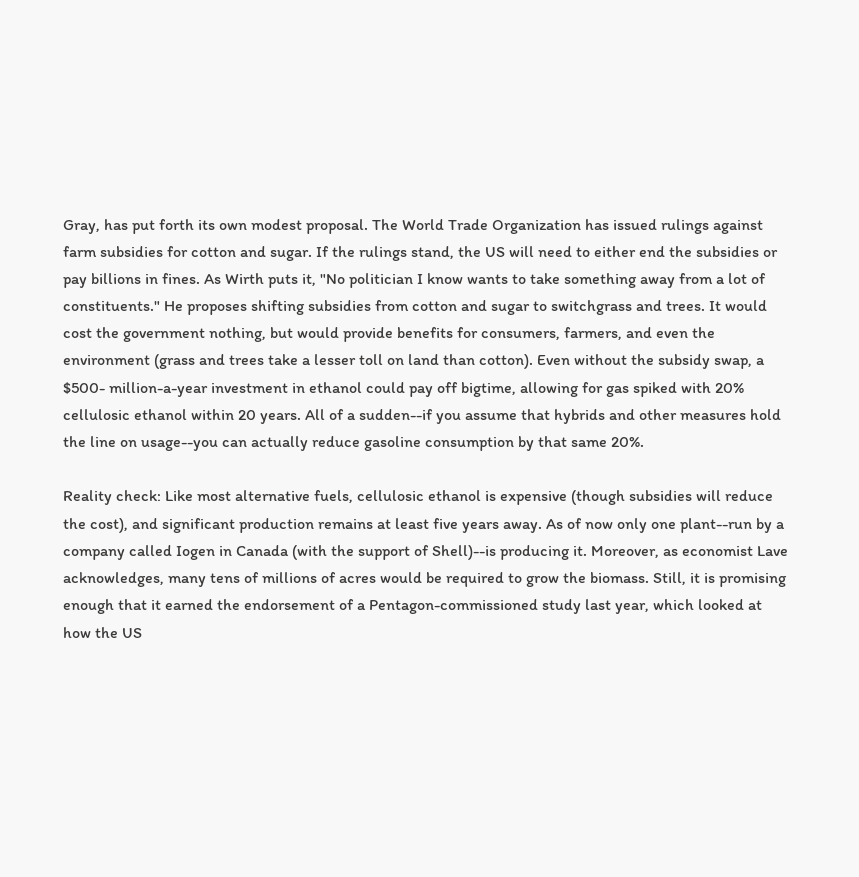Gray, has put forth its own modest proposal. The World Trade Organization has issued rulings against farm subsidies for cotton and sugar. If the rulings stand, the US will need to either end the subsidies or pay billions in fines. As Wirth puts it, "No politician I know wants to take something away from a lot of constituents." He proposes shifting subsidies from cotton and sugar to switchgrass and trees. It would cost the government nothing, but would provide benefits for consumers, farmers, and even the environment (grass and trees take a lesser toll on land than cotton). Even without the subsidy swap, a $500- million-a-year investment in ethanol could pay off bigtime, allowing for gas spiked with 20% cellulosic ethanol within 20 years. All of a sudden--if you assume that hybrids and other measures hold the line on usage--you can actually reduce gasoline consumption by that same 20%.

Reality check: Like most alternative fuels, cellulosic ethanol is expensive (though subsidies will reduce the cost), and significant production remains at least five years away. As of now only one plant--run by a company called Iogen in Canada (with the support of Shell)--is producing it. Moreover, as economist Lave acknowledges, many tens of millions of acres would be required to grow the biomass. Still, it is promising enough that it earned the endorsement of a Pentagon-commissioned study last year, which looked at how the US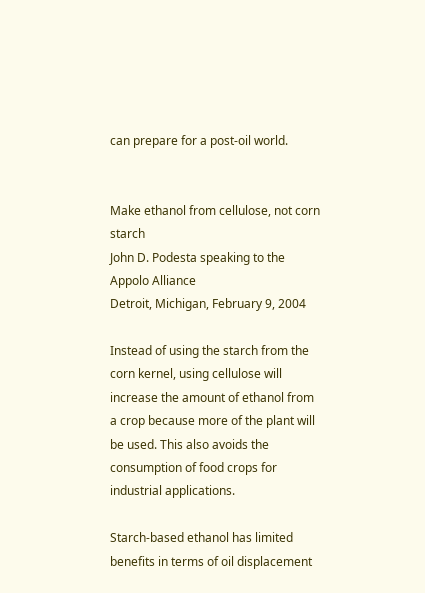can prepare for a post-oil world.


Make ethanol from cellulose, not corn starch
John D. Podesta speaking to the Appolo Alliance
Detroit, Michigan, February 9, 2004

Instead of using the starch from the corn kernel, using cellulose will increase the amount of ethanol from a crop because more of the plant will be used. This also avoids the consumption of food crops for industrial applications.

Starch-based ethanol has limited benefits in terms of oil displacement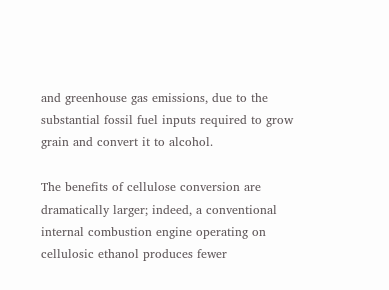and greenhouse gas emissions, due to the substantial fossil fuel inputs required to grow grain and convert it to alcohol.

The benefits of cellulose conversion are dramatically larger; indeed, a conventional internal combustion engine operating on cellulosic ethanol produces fewer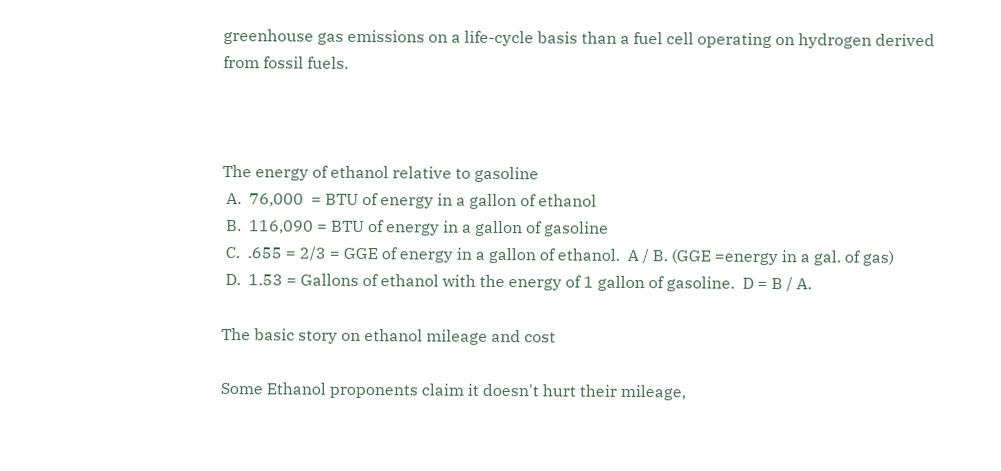greenhouse gas emissions on a life-cycle basis than a fuel cell operating on hydrogen derived from fossil fuels.



The energy of ethanol relative to gasoline
 A.  76,000  = BTU of energy in a gallon of ethanol
 B.  116,090 = BTU of energy in a gallon of gasoline
 C.  .655 = 2/3 = GGE of energy in a gallon of ethanol.  A / B. (GGE =energy in a gal. of gas)
 D.  1.53 = Gallons of ethanol with the energy of 1 gallon of gasoline.  D = B / A.

The basic story on ethanol mileage and cost

Some Ethanol proponents claim it doesn't hurt their mileage,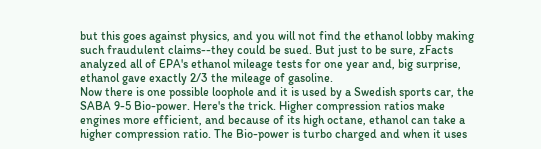but this goes against physics, and you will not find the ethanol lobby making such fraudulent claims--they could be sued. But just to be sure, zFacts analyzed all of EPA's ethanol mileage tests for one year and, big surprise, ethanol gave exactly 2/3 the mileage of gasoline.
Now there is one possible loophole and it is used by a Swedish sports car, the SABA 9-5 Bio-power. Here's the trick. Higher compression ratios make engines more efficient, and because of its high octane, ethanol can take a higher compression ratio. The Bio-power is turbo charged and when it uses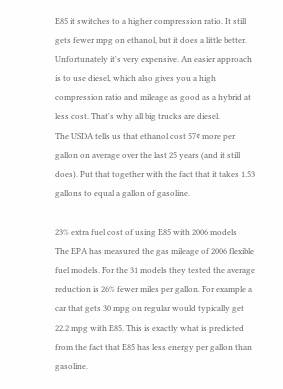E85 it switches to a higher compression ratio. It still gets fewer mpg on ethanol, but it does a little better. Unfortunately it's very expensive. An easier approach is to use diesel, which also gives you a high compression ratio and mileage as good as a hybrid at less cost. That's why all big trucks are diesel.
The USDA tells us that ethanol cost 57¢ more per gallon on average over the last 25 years (and it still does). Put that together with the fact that it takes 1.53 gallons to equal a gallon of gasoline.

23% extra fuel cost of using E85 with 2006 models
The EPA has measured the gas mileage of 2006 flexible fuel models. For the 31 models they tested the average reduction is 26% fewer miles per gallon. For example a car that gets 30 mpg on regular would typically get 22.2 mpg with E85. This is exactly what is predicted from the fact that E85 has less energy per gallon than gasoline.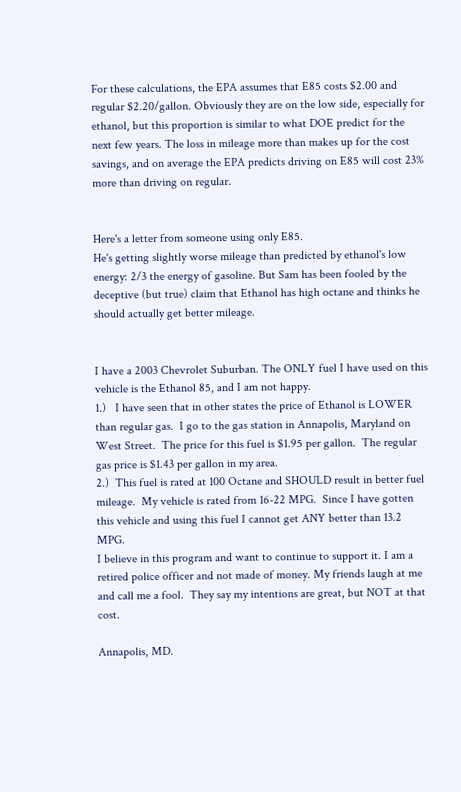For these calculations, the EPA assumes that E85 costs $2.00 and regular $2.20/gallon. Obviously they are on the low side, especially for ethanol, but this proportion is similar to what DOE predict for the next few years. The loss in mileage more than makes up for the cost savings, and on average the EPA predicts driving on E85 will cost 23% more than driving on regular.


Here's a letter from someone using only E85.
He's getting slightly worse mileage than predicted by ethanol's low energy: 2/3 the energy of gasoline. But Sam has been fooled by the deceptive (but true) claim that Ethanol has high octane and thinks he should actually get better mileage.


I have a 2003 Chevrolet Suburban. The ONLY fuel I have used on this vehicle is the Ethanol 85, and I am not happy.
1.)   I have seen that in other states the price of Ethanol is LOWER than regular gas.  I go to the gas station in Annapolis, Maryland on West Street.  The price for this fuel is $1.95 per gallon.  The regular gas price is $1.43 per gallon in my area.
2.)  This fuel is rated at 100 Octane and SHOULD result in better fuel mileage.  My vehicle is rated from 16-22 MPG.  Since I have gotten this vehicle and using this fuel I cannot get ANY better than 13.2 MPG.
I believe in this program and want to continue to support it. I am a retired police officer and not made of money. My friends laugh at me and call me a fool.  They say my intentions are great, but NOT at that cost.

Annapolis, MD.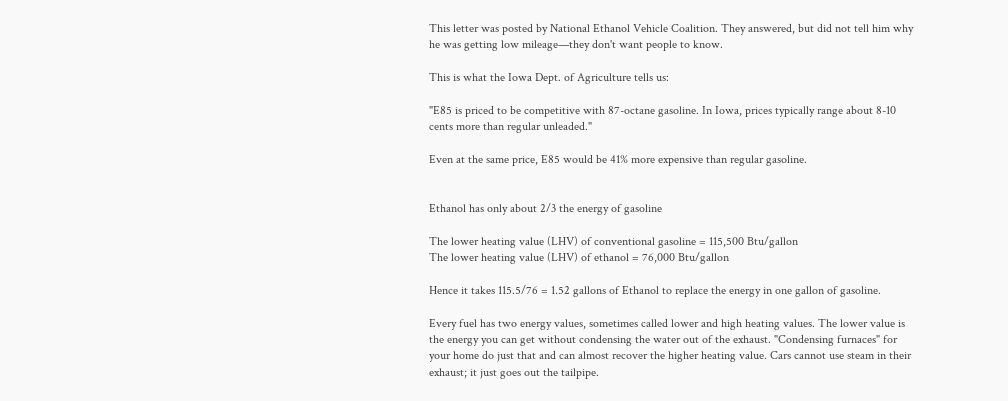This letter was posted by National Ethanol Vehicle Coalition. They answered, but did not tell him why he was getting low mileage—they don't want people to know.

This is what the Iowa Dept. of Agriculture tells us:

"E85 is priced to be competitive with 87-octane gasoline. In Iowa, prices typically range about 8-10 cents more than regular unleaded."

Even at the same price, E85 would be 41% more expensive than regular gasoline.


Ethanol has only about 2/3 the energy of gasoline

The lower heating value (LHV) of conventional gasoline = 115,500 Btu/gallon
The lower heating value (LHV) of ethanol = 76,000 Btu/gallon

Hence it takes 115.5/76 = 1.52 gallons of Ethanol to replace the energy in one gallon of gasoline.

Every fuel has two energy values, sometimes called lower and high heating values. The lower value is the energy you can get without condensing the water out of the exhaust. "Condensing furnaces" for your home do just that and can almost recover the higher heating value. Cars cannot use steam in their exhaust; it just goes out the tailpipe.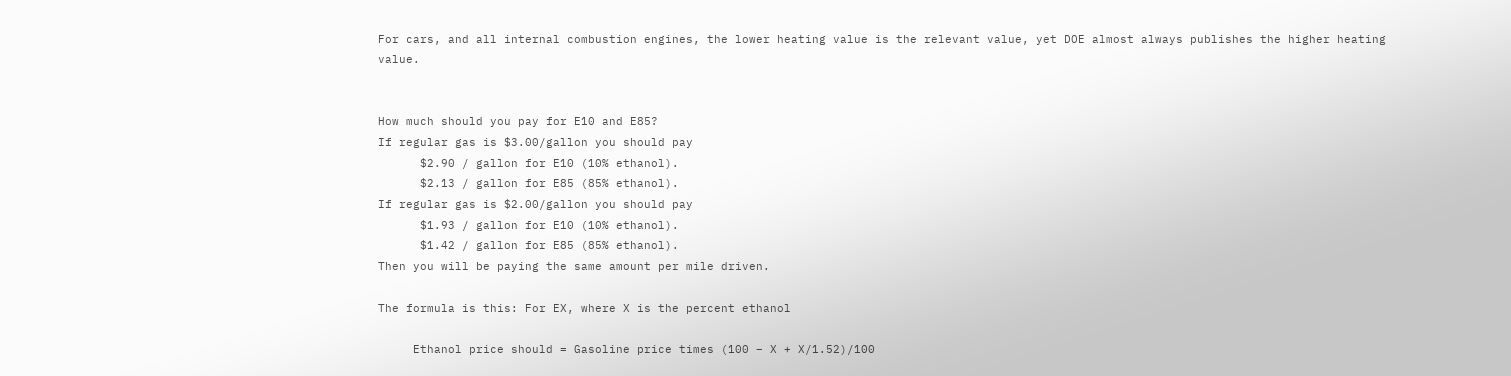For cars, and all internal combustion engines, the lower heating value is the relevant value, yet DOE almost always publishes the higher heating value.


How much should you pay for E10 and E85?
If regular gas is $3.00/gallon you should pay
      $2.90 / gallon for E10 (10% ethanol).
      $2.13 / gallon for E85 (85% ethanol).
If regular gas is $2.00/gallon you should pay
      $1.93 / gallon for E10 (10% ethanol).
      $1.42 / gallon for E85 (85% ethanol).
Then you will be paying the same amount per mile driven.

The formula is this: For EX, where X is the percent ethanol

     Ethanol price should = Gasoline price times (100 – X + X/1.52)/100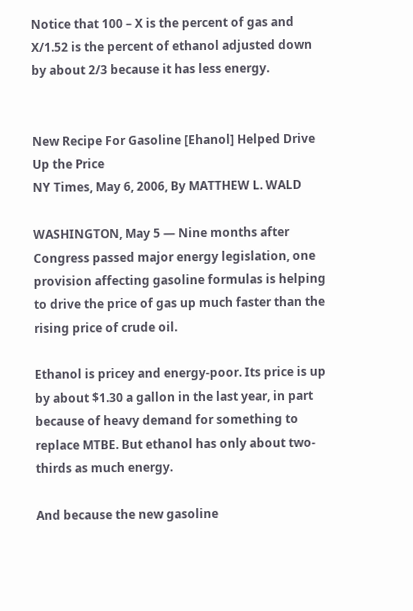Notice that 100 – X is the percent of gas and X/1.52 is the percent of ethanol adjusted down by about 2/3 because it has less energy.


New Recipe For Gasoline [Ehanol] Helped Drive Up the Price
NY Times, May 6, 2006, By MATTHEW L. WALD

WASHINGTON, May 5 — Nine months after Congress passed major energy legislation, one provision affecting gasoline formulas is helping to drive the price of gas up much faster than the rising price of crude oil.

Ethanol is pricey and energy-poor. Its price is up by about $1.30 a gallon in the last year, in part because of heavy demand for something to replace MTBE. But ethanol has only about two-thirds as much energy.

And because the new gasoline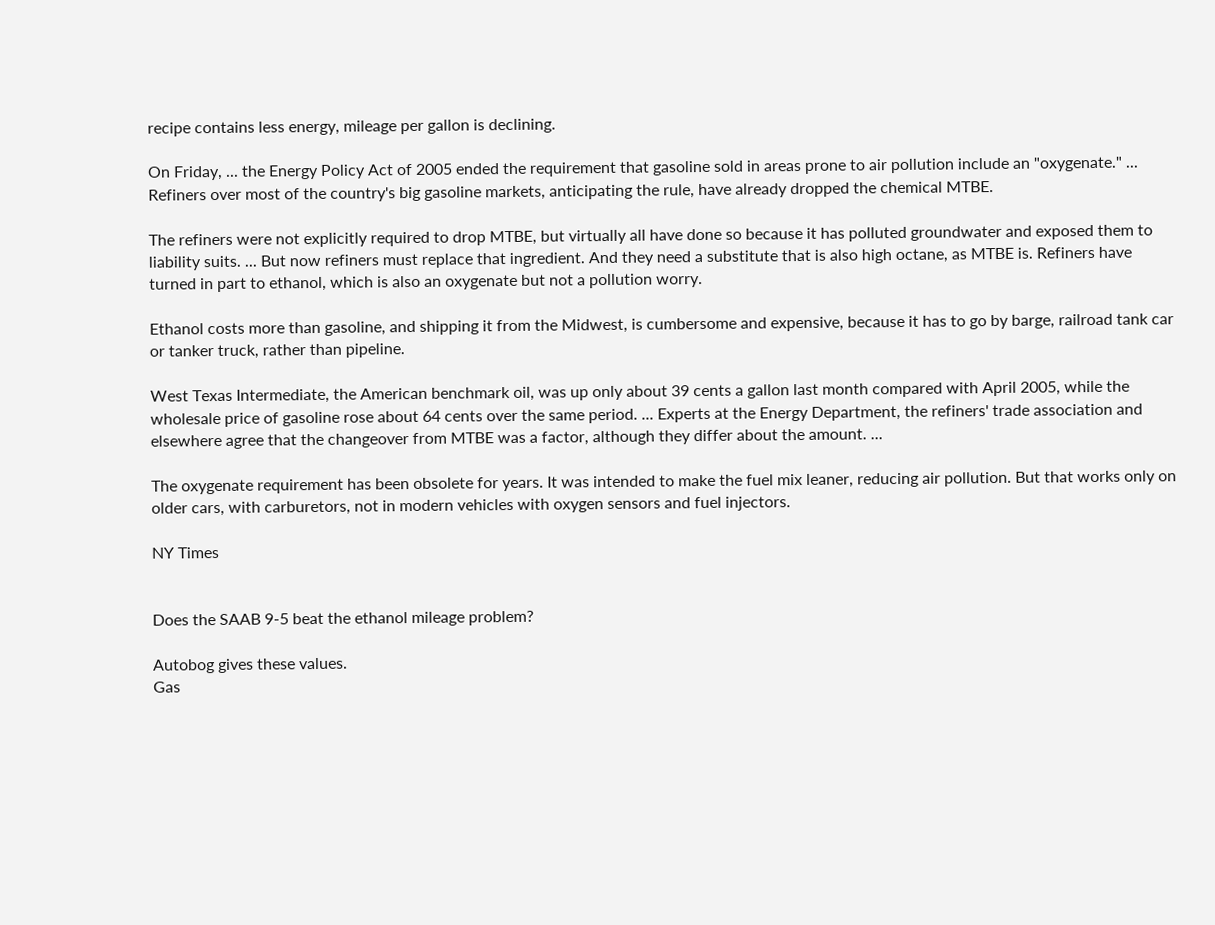recipe contains less energy, mileage per gallon is declining.

On Friday, ... the Energy Policy Act of 2005 ended the requirement that gasoline sold in areas prone to air pollution include an "oxygenate." ... Refiners over most of the country's big gasoline markets, anticipating the rule, have already dropped the chemical MTBE.

The refiners were not explicitly required to drop MTBE, but virtually all have done so because it has polluted groundwater and exposed them to liability suits. ... But now refiners must replace that ingredient. And they need a substitute that is also high octane, as MTBE is. Refiners have turned in part to ethanol, which is also an oxygenate but not a pollution worry.

Ethanol costs more than gasoline, and shipping it from the Midwest, is cumbersome and expensive, because it has to go by barge, railroad tank car or tanker truck, rather than pipeline.

West Texas Intermediate, the American benchmark oil, was up only about 39 cents a gallon last month compared with April 2005, while the wholesale price of gasoline rose about 64 cents over the same period. ... Experts at the Energy Department, the refiners' trade association and elsewhere agree that the changeover from MTBE was a factor, although they differ about the amount. ...

The oxygenate requirement has been obsolete for years. It was intended to make the fuel mix leaner, reducing air pollution. But that works only on older cars, with carburetors, not in modern vehicles with oxygen sensors and fuel injectors.

NY Times


Does the SAAB 9-5 beat the ethanol mileage problem?

Autobog gives these values.
Gas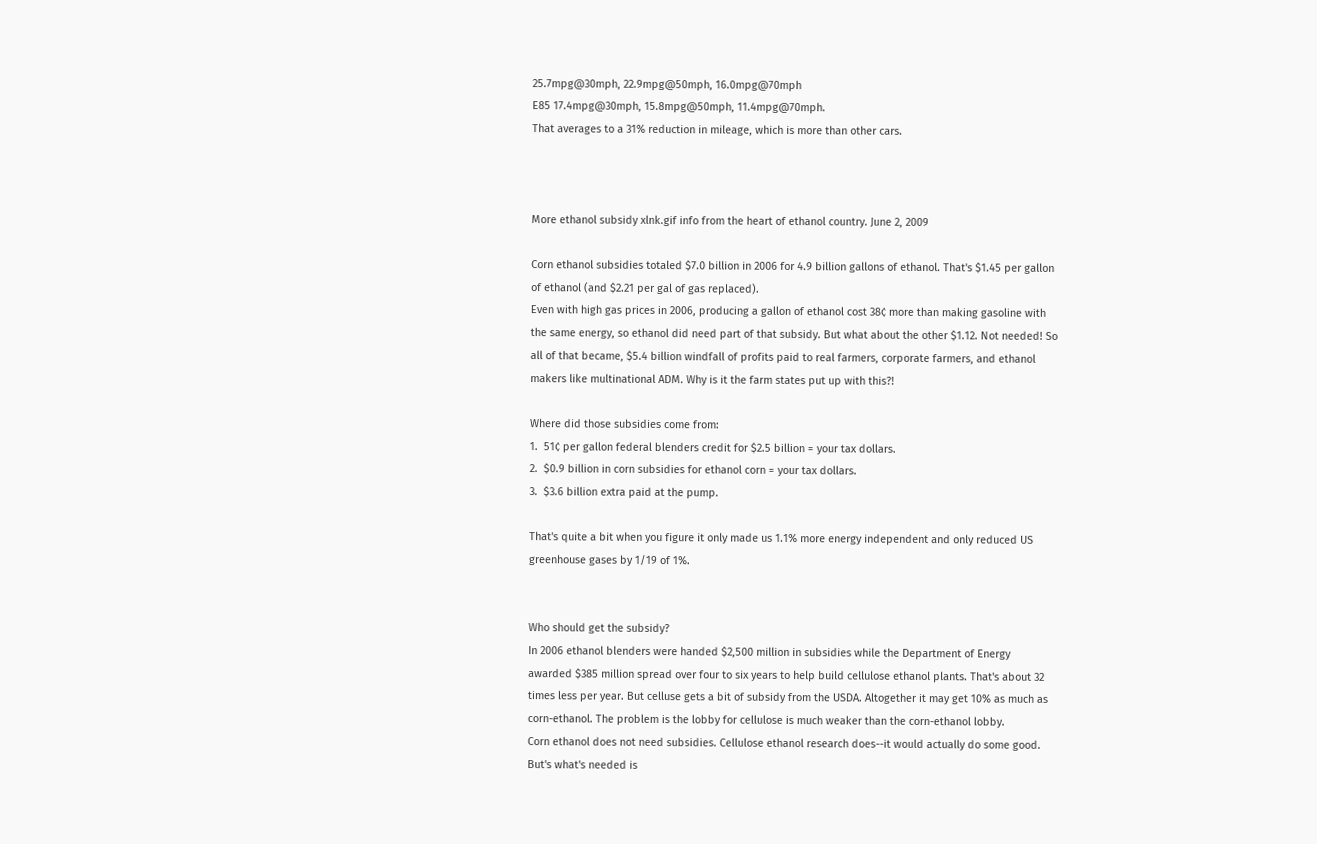25.7mpg@30mph, 22.9mpg@50mph, 16.0mpg@70mph
E85 17.4mpg@30mph, 15.8mpg@50mph, 11.4mpg@70mph.
That averages to a 31% reduction in mileage, which is more than other cars.



More ethanol subsidy xlnk.gif info from the heart of ethanol country. June 2, 2009

Corn ethanol subsidies totaled $7.0 billion in 2006 for 4.9 billion gallons of ethanol. That's $1.45 per gallon of ethanol (and $2.21 per gal of gas replaced).
Even with high gas prices in 2006, producing a gallon of ethanol cost 38¢ more than making gasoline with the same energy, so ethanol did need part of that subsidy. But what about the other $1.12. Not needed! So all of that became, $5.4 billion windfall of profits paid to real farmers, corporate farmers, and ethanol makers like multinational ADM. Why is it the farm states put up with this?!

Where did those subsidies come from:
1.  51¢ per gallon federal blenders credit for $2.5 billion = your tax dollars.
2.  $0.9 billion in corn subsidies for ethanol corn = your tax dollars.
3.  $3.6 billion extra paid at the pump.

That's quite a bit when you figure it only made us 1.1% more energy independent and only reduced US greenhouse gases by 1/19 of 1%.


Who should get the subsidy?
In 2006 ethanol blenders were handed $2,500 million in subsidies while the Department of Energy awarded $385 million spread over four to six years to help build cellulose ethanol plants. That's about 32 times less per year. But celluse gets a bit of subsidy from the USDA. Altogether it may get 10% as much as corn-ethanol. The problem is the lobby for cellulose is much weaker than the corn-ethanol lobby.
Corn ethanol does not need subsidies. Cellulose ethanol research does--it would actually do some good. But's what's needed is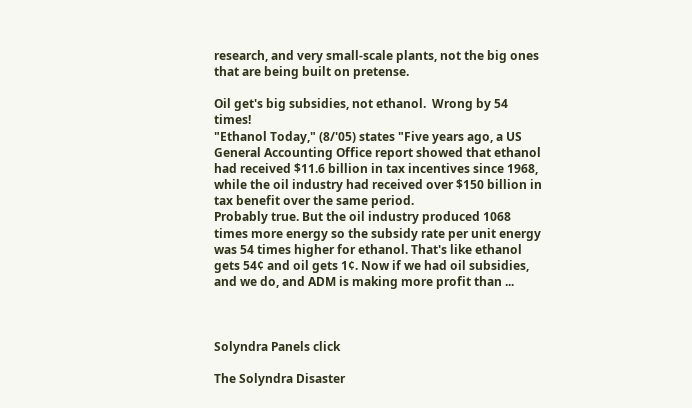research, and very small-scale plants, not the big ones that are being built on pretense.

Oil get's big subsidies, not ethanol.  Wrong by 54 times!
"Ethanol Today," (8/'05) states "Five years ago, a US General Accounting Office report showed that ethanol had received $11.6 billion in tax incentives since 1968, while the oil industry had received over $150 billion in tax benefit over the same period.
Probably true. But the oil industry produced 1068 times more energy so the subsidy rate per unit energy was 54 times higher for ethanol. That's like ethanol gets 54¢ and oil gets 1¢. Now if we had oil subsidies, and we do, and ADM is making more profit than ...



Solyndra Panels click

The Solyndra Disaster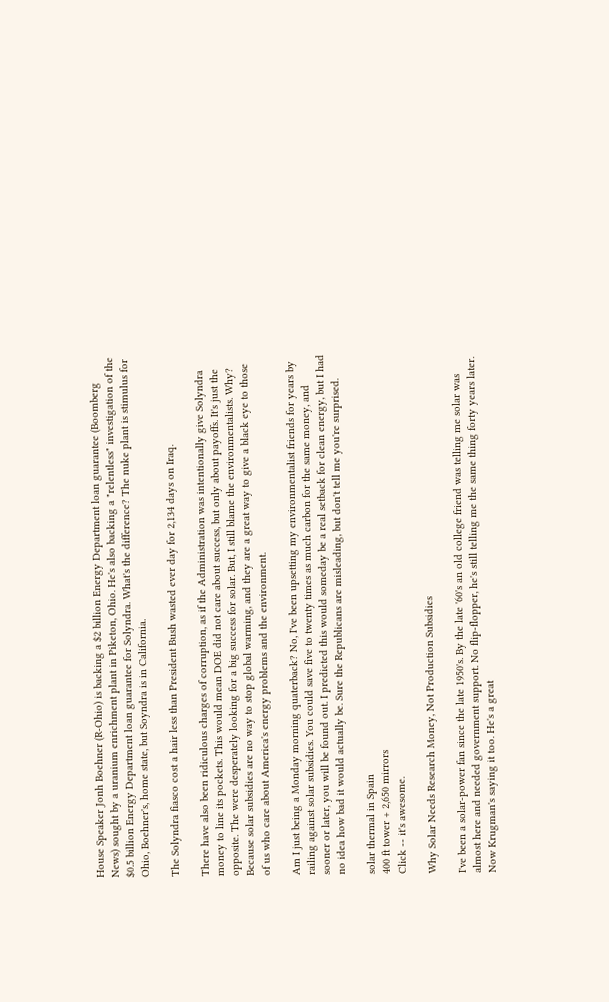House Speaker Jonh Boehner (R-Ohio) is backing a $2 billion Energy Department loan guarantee (Boomberg News) sought by a uranium enrichment plant in Piketon, Ohio. He's also backing a "relentless" investigation of the $0.5 billion Energy Department loan guarantee for Solyndra. What's the difference? The nuke plant is stimulus for Ohio, Boehner's, home state, but Soyndra is in California.

The Solyndra fiasco cost a hair less than President Bush wasted ever day for 2,134 days on Iraq.

There have also been ridiculous charges of corruption, as if the Administration was intentionally give Solyndra money to line its pockets. This would mean DOE did not care about success, but only about payoffs. It's just the opposite. The were desperately looking for a big success for solar. But, I still blame the environmentalists. Why? Because solar subsidies are no way to stop global warming, and they are a great way to give a black eye to those of us who care about America's energy problems and the environment.

Am I just being a Monday morning quaterback? No, I've been upsetting my environmentalist friends for years by railing against solar subsidies. You could save five to twenty times as much carbon for the same money, and sooner or later, you will be found out. I predicted this would someday be a real setback for clean energy, but I had no idea how bad it would actually be. Sure the Republicans are misleading, but don't tell me you're surprised.

solar thermal in Spain
400 ft tower + 2,650 mirrors
Click -- it's awesome.

Why Solar Needs Research Money, Not Production Subsidies

I've been a solar-power fan since the late 1950's. By the late '60's an old college friend was telling me solar was almost here and needed government support. No flip-flopper, he's still telling me the same thing forty years later. Now Krugman's saying it too. He's a great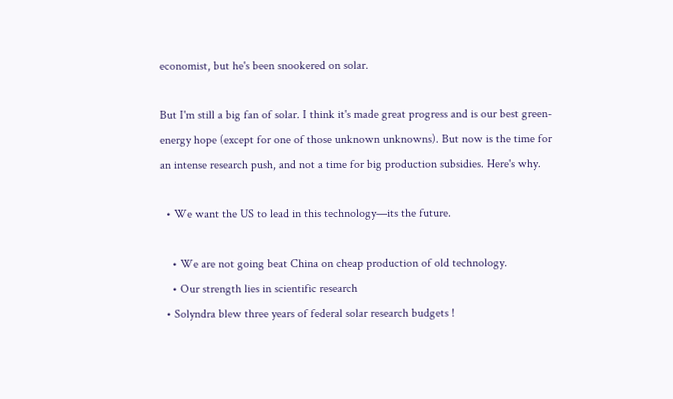economist, but he's been snookered on solar.

But I'm still a big fan of solar. I think it's made great progress and is our best green-energy hope (except for one of those unknown unknowns). But now is the time for an intense research push, and not a time for big production subsidies. Here's why.

  • We want the US to lead in this technology—its the future.

    • We are not going beat China on cheap production of old technology.
    • Our strength lies in scientific research
  • Solyndra blew three years of federal solar research budgets !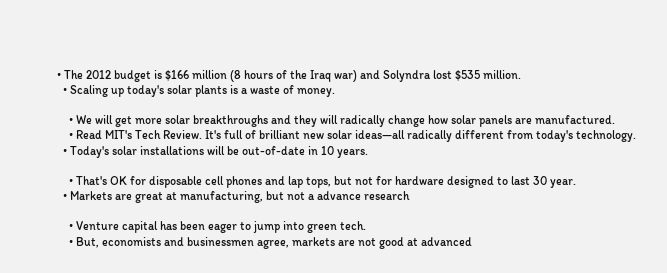• The 2012 budget is $166 million (8 hours of the Iraq war) and Solyndra lost $535 million.
  • Scaling up today's solar plants is a waste of money.

    • We will get more solar breakthroughs and they will radically change how solar panels are manufactured.
    • Read MIT's Tech Review. It's full of brilliant new solar ideas—all radically different from today's technology.
  • Today's solar installations will be out-of-date in 10 years.

    • That's OK for disposable cell phones and lap tops, but not for hardware designed to last 30 year.
  • Markets are great at manufacturing, but not a advance research

    • Venture capital has been eager to jump into green tech.
    • But, economists and businessmen agree, markets are not good at advanced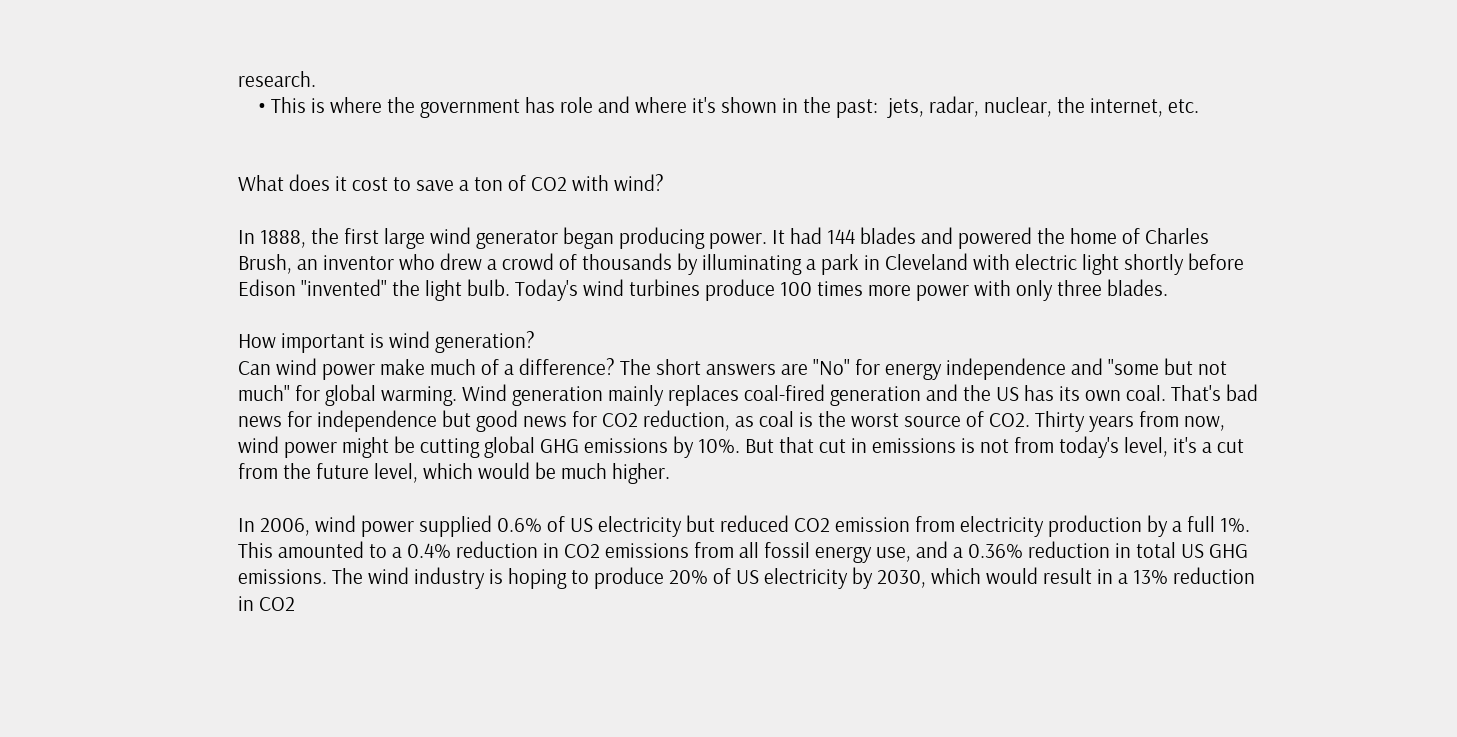research.
    • This is where the government has role and where it's shown in the past:  jets, radar, nuclear, the internet, etc.


What does it cost to save a ton of CO2 with wind?

In 1888, the first large wind generator began producing power. It had 144 blades and powered the home of Charles Brush, an inventor who drew a crowd of thousands by illuminating a park in Cleveland with electric light shortly before Edison "invented" the light bulb. Today's wind turbines produce 100 times more power with only three blades.

How important is wind generation?
Can wind power make much of a difference? The short answers are "No" for energy independence and "some but not much" for global warming. Wind generation mainly replaces coal-fired generation and the US has its own coal. That's bad news for independence but good news for CO2 reduction, as coal is the worst source of CO2. Thirty years from now, wind power might be cutting global GHG emissions by 10%. But that cut in emissions is not from today's level, it's a cut from the future level, which would be much higher.

In 2006, wind power supplied 0.6% of US electricity but reduced CO2 emission from electricity production by a full 1%. This amounted to a 0.4% reduction in CO2 emissions from all fossil energy use, and a 0.36% reduction in total US GHG emissions. The wind industry is hoping to produce 20% of US electricity by 2030, which would result in a 13% reduction in CO2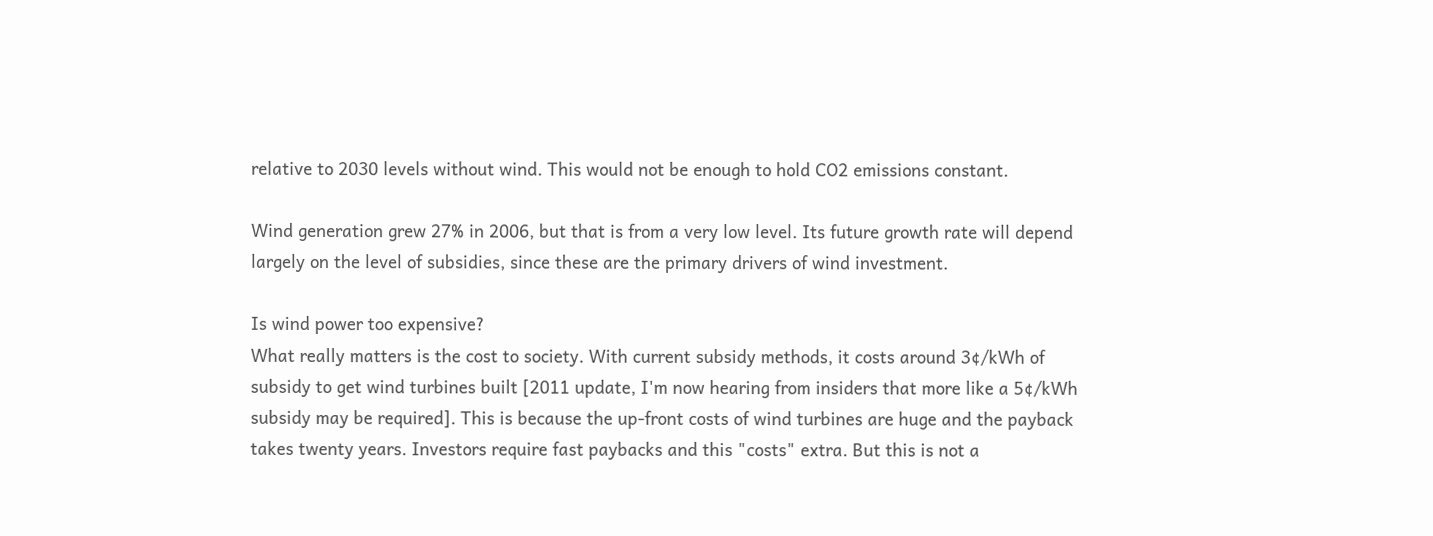relative to 2030 levels without wind. This would not be enough to hold CO2 emissions constant.

Wind generation grew 27% in 2006, but that is from a very low level. Its future growth rate will depend largely on the level of subsidies, since these are the primary drivers of wind investment.

Is wind power too expensive?
What really matters is the cost to society. With current subsidy methods, it costs around 3¢/kWh of subsidy to get wind turbines built [2011 update, I'm now hearing from insiders that more like a 5¢/kWh subsidy may be required]. This is because the up-front costs of wind turbines are huge and the payback takes twenty years. Investors require fast paybacks and this "costs" extra. But this is not a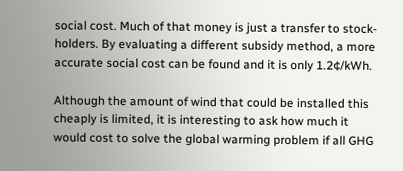social cost. Much of that money is just a transfer to stock-holders. By evaluating a different subsidy method, a more accurate social cost can be found and it is only 1.2¢/kWh.

Although the amount of wind that could be installed this cheaply is limited, it is interesting to ask how much it would cost to solve the global warming problem if all GHG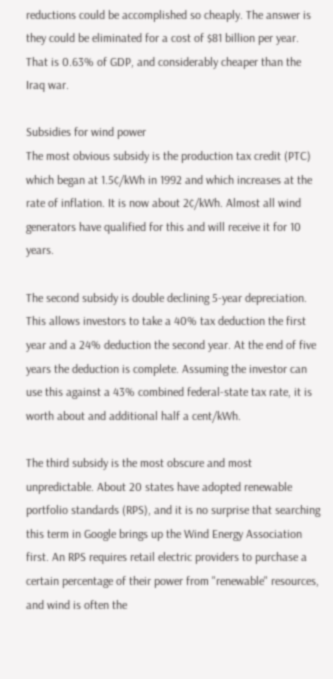reductions could be accomplished so cheaply. The answer is they could be eliminated for a cost of $81 billion per year. That is 0.63% of GDP, and considerably cheaper than the Iraq war.

Subsidies for wind power
The most obvious subsidy is the production tax credit (PTC) which began at 1.5¢/kWh in 1992 and which increases at the rate of inflation. It is now about 2¢/kWh. Almost all wind generators have qualified for this and will receive it for 10 years.

The second subsidy is double declining 5-year depreciation. This allows investors to take a 40% tax deduction the first year and a 24% deduction the second year. At the end of five years the deduction is complete. Assuming the investor can use this against a 43% combined federal-state tax rate, it is worth about and additional half a cent/kWh.

The third subsidy is the most obscure and most unpredictable. About 20 states have adopted renewable portfolio standards (RPS), and it is no surprise that searching this term in Google brings up the Wind Energy Association first. An RPS requires retail electric providers to purchase a certain percentage of their power from "renewable" resources, and wind is often the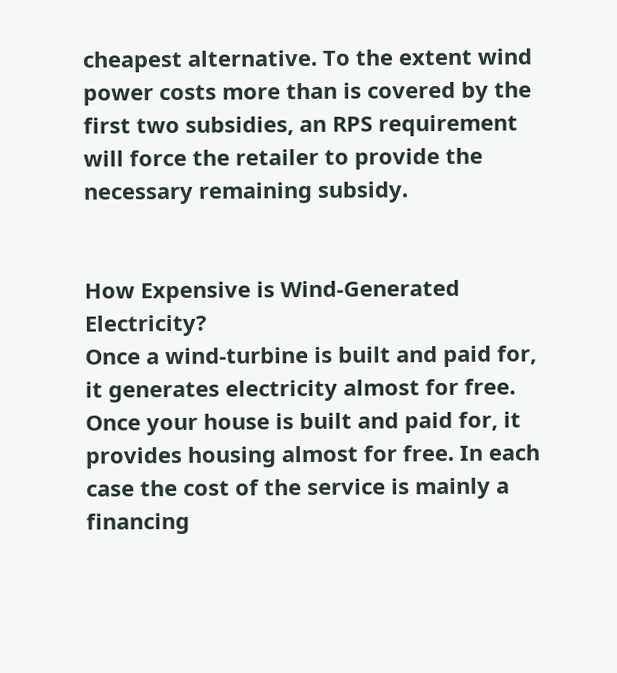cheapest alternative. To the extent wind power costs more than is covered by the first two subsidies, an RPS requirement will force the retailer to provide the necessary remaining subsidy.


How Expensive is Wind-Generated Electricity?
Once a wind-turbine is built and paid for, it generates electricity almost for free. Once your house is built and paid for, it provides housing almost for free. In each case the cost of the service is mainly a financing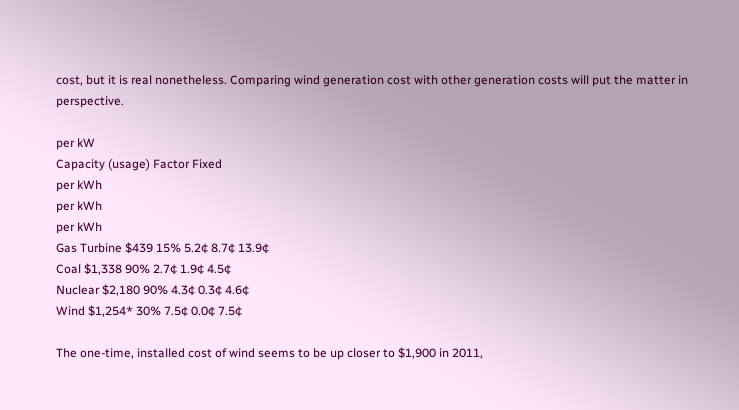cost, but it is real nonetheless. Comparing wind generation cost with other generation costs will put the matter in perspective.

per kW
Capacity (usage) Factor Fixed
per kWh
per kWh
per kWh
Gas Turbine $439 15% 5.2¢ 8.7¢ 13.9¢
Coal $1,338 90% 2.7¢ 1.9¢ 4.5¢
Nuclear $2,180 90% 4.3¢ 0.3¢ 4.6¢
Wind $1,254* 30% 7.5¢ 0.0¢ 7.5¢

The one-time, installed cost of wind seems to be up closer to $1,900 in 2011,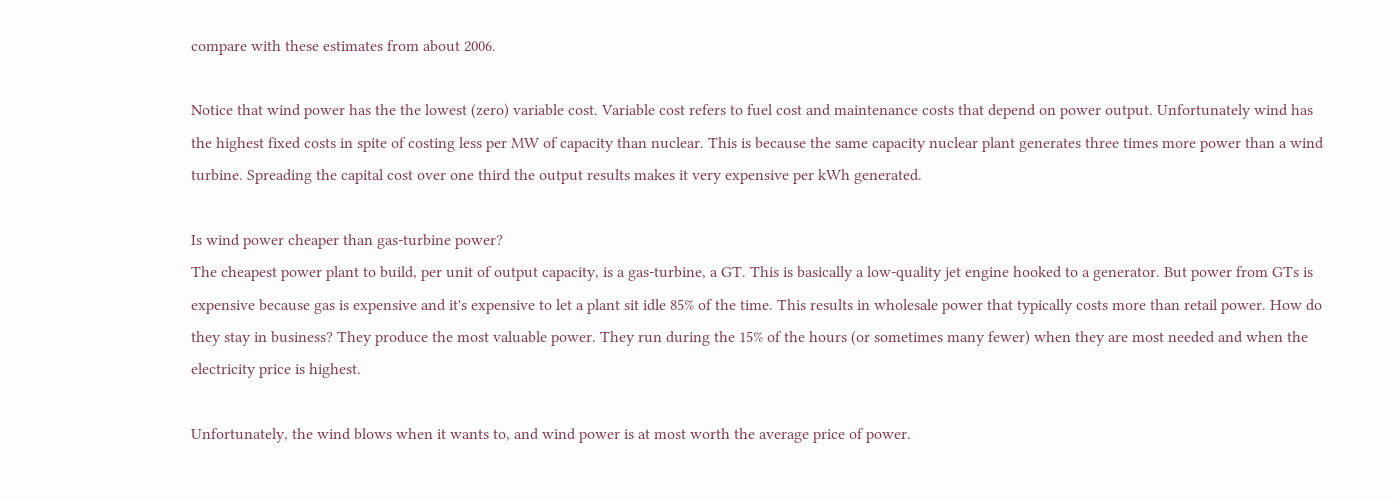compare with these estimates from about 2006.

Notice that wind power has the the lowest (zero) variable cost. Variable cost refers to fuel cost and maintenance costs that depend on power output. Unfortunately wind has the highest fixed costs in spite of costing less per MW of capacity than nuclear. This is because the same capacity nuclear plant generates three times more power than a wind turbine. Spreading the capital cost over one third the output results makes it very expensive per kWh generated.

Is wind power cheaper than gas-turbine power?
The cheapest power plant to build, per unit of output capacity, is a gas-turbine, a GT. This is basically a low-quality jet engine hooked to a generator. But power from GTs is expensive because gas is expensive and it's expensive to let a plant sit idle 85% of the time. This results in wholesale power that typically costs more than retail power. How do they stay in business? They produce the most valuable power. They run during the 15% of the hours (or sometimes many fewer) when they are most needed and when the electricity price is highest.

Unfortunately, the wind blows when it wants to, and wind power is at most worth the average price of power.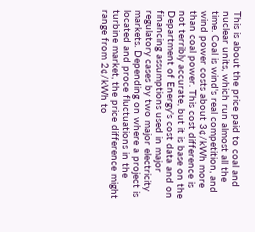This is about the price paid to coal and nuclear units, which run almost all the time. Coal is wind's real competition, and wind power costs about 3¢/kWh more than coal power. This cost difference is not terribly accurate, but it is base on the Department of Energy's cost data and on financing assumptions used in major regulatory cases by two major electricity markets. Depending on where a project is located and proce fluctuations in the turbine market, the price difference might range from 2¢/kWh to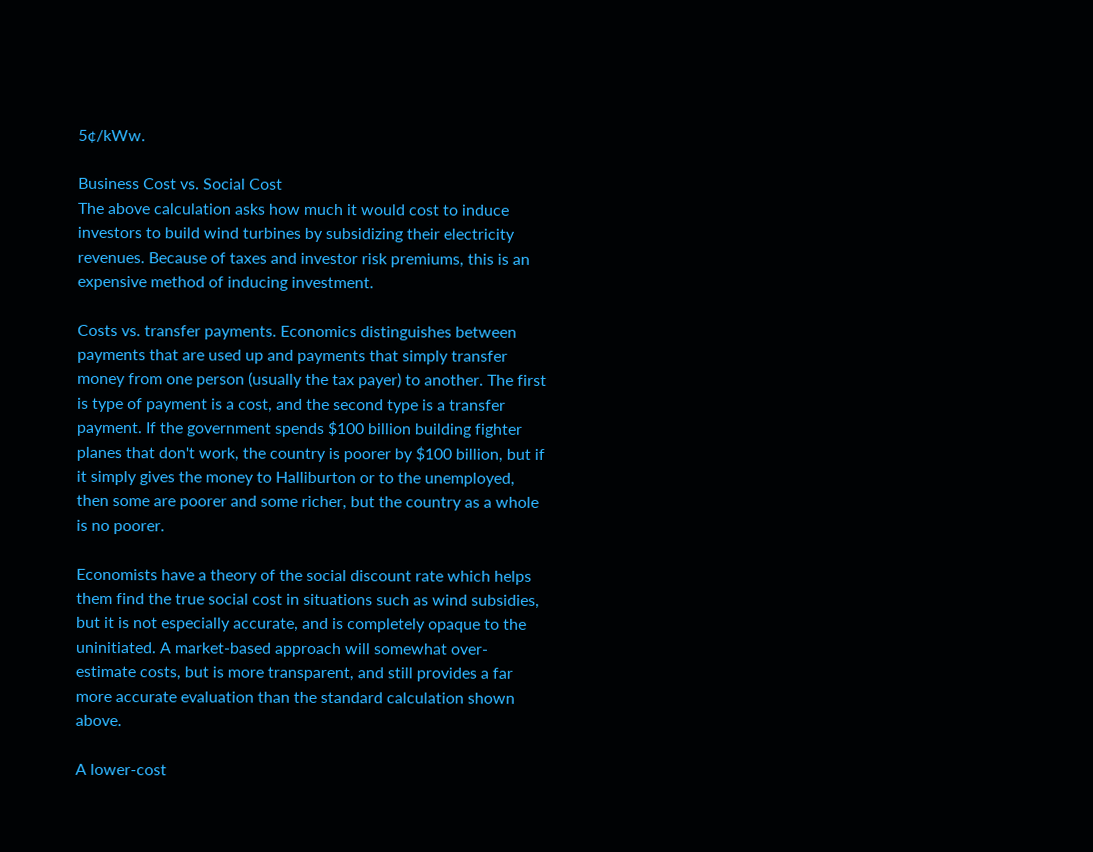5¢/kWw.

Business Cost vs. Social Cost
The above calculation asks how much it would cost to induce investors to build wind turbines by subsidizing their electricity revenues. Because of taxes and investor risk premiums, this is an expensive method of inducing investment.

Costs vs. transfer payments. Economics distinguishes between payments that are used up and payments that simply transfer money from one person (usually the tax payer) to another. The first is type of payment is a cost, and the second type is a transfer payment. If the government spends $100 billion building fighter planes that don't work, the country is poorer by $100 billion, but if it simply gives the money to Halliburton or to the unemployed, then some are poorer and some richer, but the country as a whole is no poorer.

Economists have a theory of the social discount rate which helps them find the true social cost in situations such as wind subsidies, but it is not especially accurate, and is completely opaque to the uninitiated. A market-based approach will somewhat over-estimate costs, but is more transparent, and still provides a far more accurate evaluation than the standard calculation shown above.

A lower-cost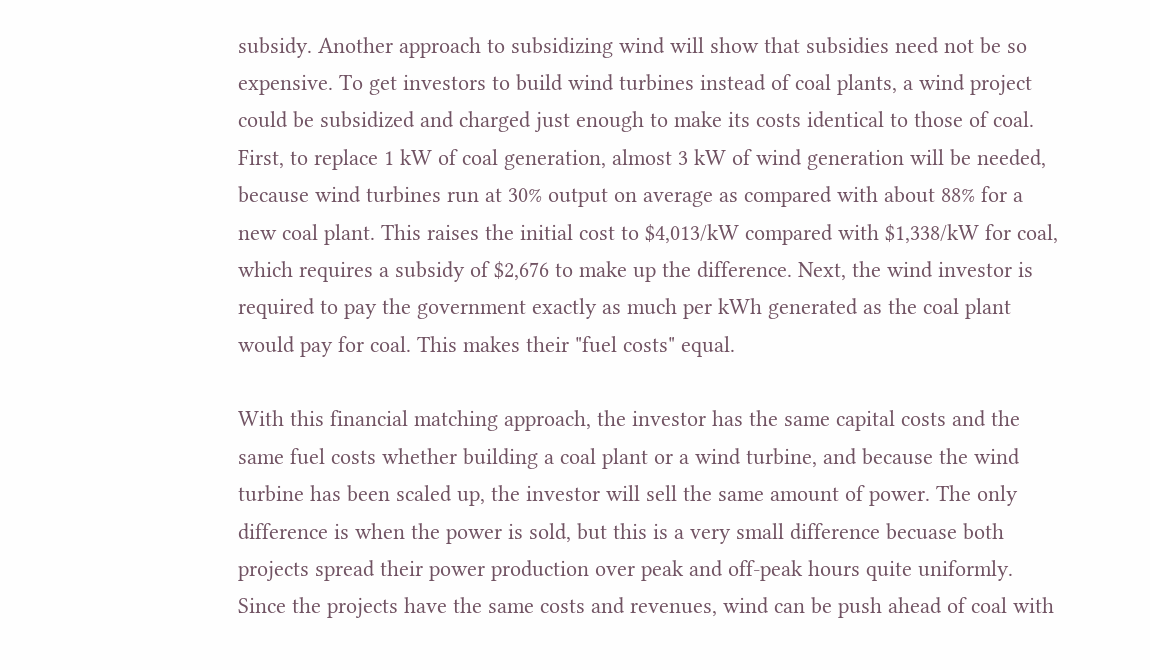subsidy. Another approach to subsidizing wind will show that subsidies need not be so expensive. To get investors to build wind turbines instead of coal plants, a wind project could be subsidized and charged just enough to make its costs identical to those of coal. First, to replace 1 kW of coal generation, almost 3 kW of wind generation will be needed, because wind turbines run at 30% output on average as compared with about 88% for a new coal plant. This raises the initial cost to $4,013/kW compared with $1,338/kW for coal, which requires a subsidy of $2,676 to make up the difference. Next, the wind investor is required to pay the government exactly as much per kWh generated as the coal plant would pay for coal. This makes their "fuel costs" equal.

With this financial matching approach, the investor has the same capital costs and the same fuel costs whether building a coal plant or a wind turbine, and because the wind turbine has been scaled up, the investor will sell the same amount of power. The only difference is when the power is sold, but this is a very small difference becuase both projects spread their power production over peak and off-peak hours quite uniformly. Since the projects have the same costs and revenues, wind can be push ahead of coal with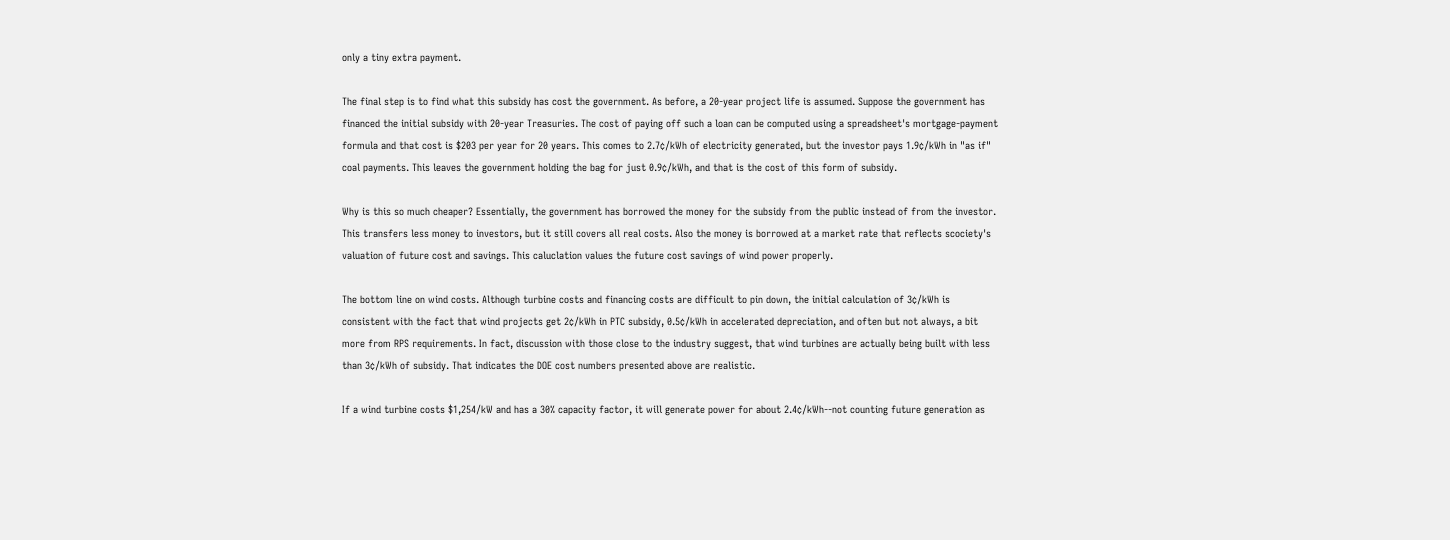only a tiny extra payment.

The final step is to find what this subsidy has cost the government. As before, a 20-year project life is assumed. Suppose the government has financed the initial subsidy with 20-year Treasuries. The cost of paying off such a loan can be computed using a spreadsheet's mortgage-payment formula and that cost is $203 per year for 20 years. This comes to 2.7¢/kWh of electricity generated, but the investor pays 1.9¢/kWh in "as if" coal payments. This leaves the government holding the bag for just 0.9¢/kWh, and that is the cost of this form of subsidy.

Why is this so much cheaper? Essentially, the government has borrowed the money for the subsidy from the public instead of from the investor. This transfers less money to investors, but it still covers all real costs. Also the money is borrowed at a market rate that reflects scociety's valuation of future cost and savings. This caluclation values the future cost savings of wind power properly.

The bottom line on wind costs. Although turbine costs and financing costs are difficult to pin down, the initial calculation of 3¢/kWh is consistent with the fact that wind projects get 2¢/kWh in PTC subsidy, 0.5¢/kWh in accelerated depreciation, and often but not always, a bit more from RPS requirements. In fact, discussion with those close to the industry suggest, that wind turbines are actually being built with less than 3¢/kWh of subsidy. That indicates the DOE cost numbers presented above are realistic.

If a wind turbine costs $1,254/kW and has a 30% capacity factor, it will generate power for about 2.4¢/kWh--not counting future generation as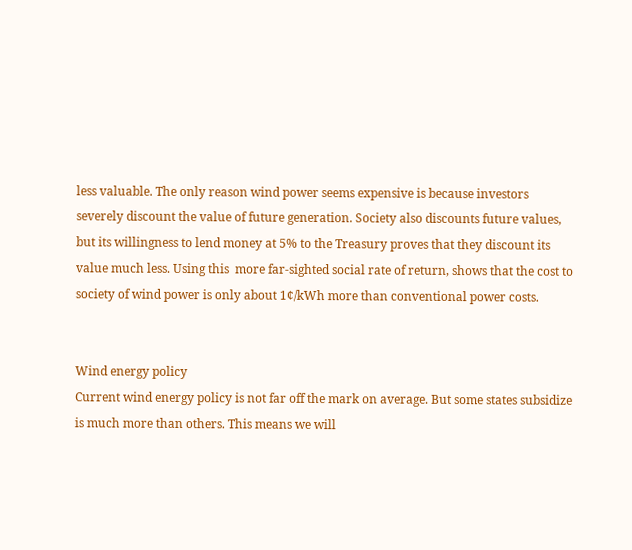less valuable. The only reason wind power seems expensive is because investors severely discount the value of future generation. Society also discounts future values, but its willingness to lend money at 5% to the Treasury proves that they discount its value much less. Using this  more far-sighted social rate of return, shows that the cost to society of wind power is only about 1¢/kWh more than conventional power costs.


Wind energy policy
Current wind energy policy is not far off the mark on average. But some states subsidize is much more than others. This means we will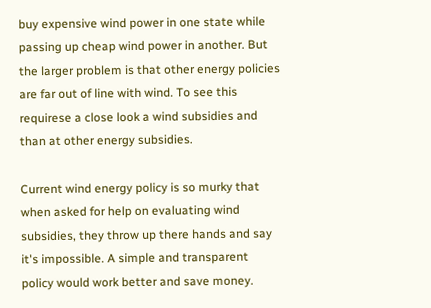buy expensive wind power in one state while passing up cheap wind power in another. But the larger problem is that other energy policies are far out of line with wind. To see this requirese a close look a wind subsidies and than at other energy subsidies.

Current wind energy policy is so murky that when asked for help on evaluating wind subsidies, they throw up there hands and say it's impossible. A simple and transparent policy would work better and save money.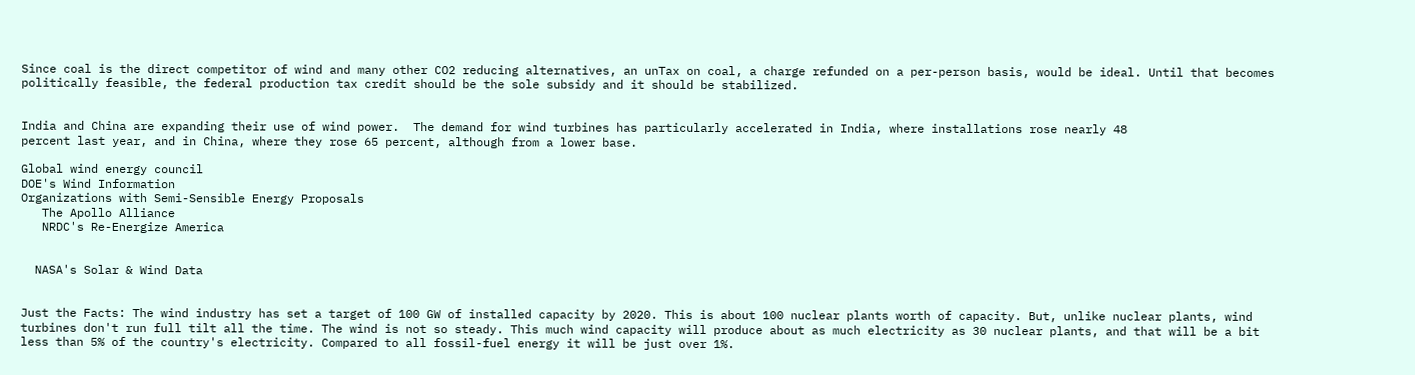Since coal is the direct competitor of wind and many other CO2 reducing alternatives, an unTax on coal, a charge refunded on a per-person basis, would be ideal. Until that becomes politically feasible, the federal production tax credit should be the sole subsidy and it should be stabilized.


India and China are expanding their use of wind power.  The demand for wind turbines has particularly accelerated in India, where installations rose nearly 48
percent last year, and in China, where they rose 65 percent, although from a lower base.

Global wind energy council
DOE's Wind Information
Organizations with Semi-Sensible Energy Proposals
   The Apollo Alliance
   NRDC's Re-Energize America


  NASA's Solar & Wind Data


Just the Facts: The wind industry has set a target of 100 GW of installed capacity by 2020. This is about 100 nuclear plants worth of capacity. But, unlike nuclear plants, wind turbines don't run full tilt all the time. The wind is not so steady. This much wind capacity will produce about as much electricity as 30 nuclear plants, and that will be a bit less than 5% of the country's electricity. Compared to all fossil-fuel energy it will be just over 1%.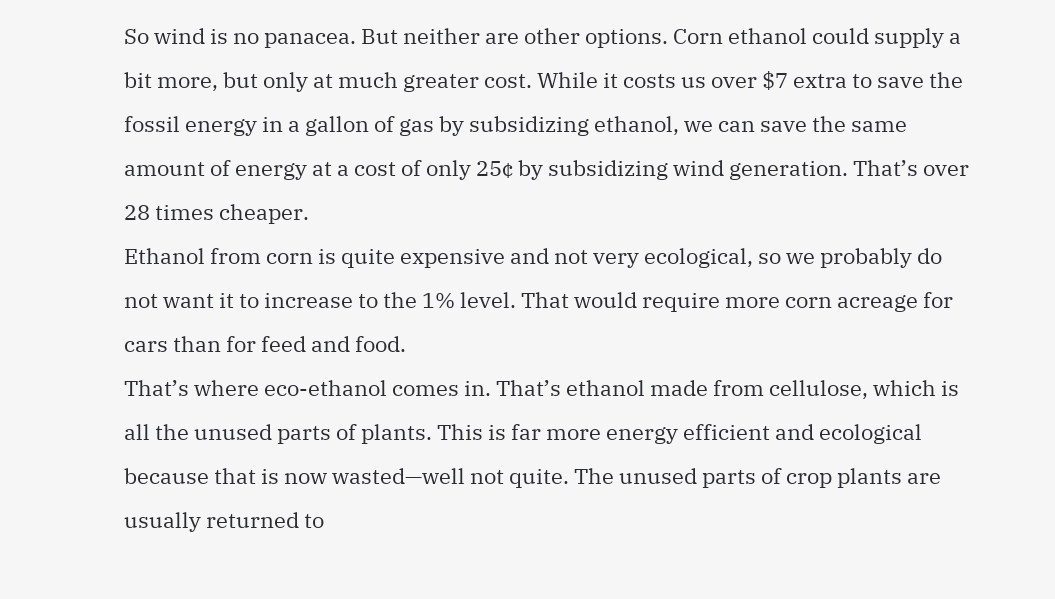So wind is no panacea. But neither are other options. Corn ethanol could supply a bit more, but only at much greater cost. While it costs us over $7 extra to save the fossil energy in a gallon of gas by subsidizing ethanol, we can save the same amount of energy at a cost of only 25¢ by subsidizing wind generation. That’s over 28 times cheaper.
Ethanol from corn is quite expensive and not very ecological, so we probably do not want it to increase to the 1% level. That would require more corn acreage for cars than for feed and food.
That’s where eco-ethanol comes in. That’s ethanol made from cellulose, which is all the unused parts of plants. This is far more energy efficient and ecological because that is now wasted—well not quite. The unused parts of crop plants are usually returned to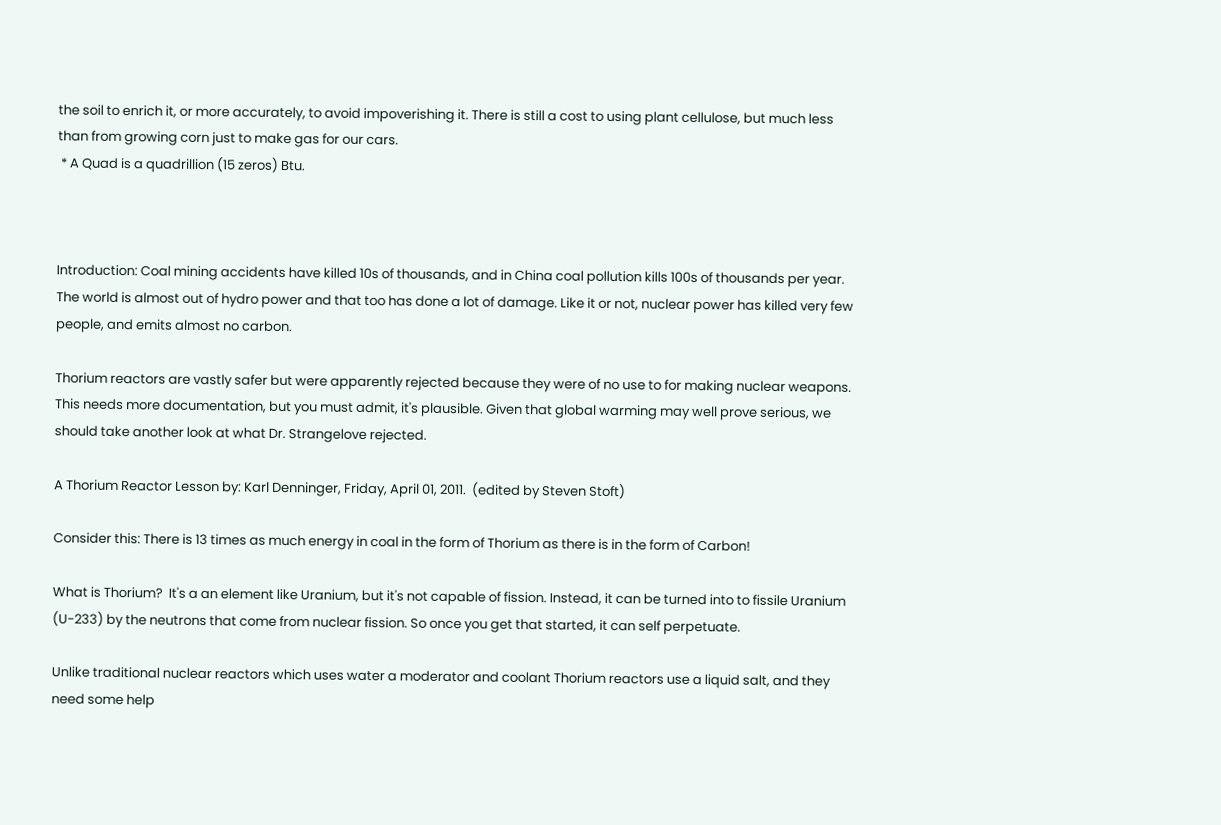the soil to enrich it, or more accurately, to avoid impoverishing it. There is still a cost to using plant cellulose, but much less than from growing corn just to make gas for our cars.
 * A Quad is a quadrillion (15 zeros) Btu.



Introduction: Coal mining accidents have killed 10s of thousands, and in China coal pollution kills 100s of thousands per year. The world is almost out of hydro power and that too has done a lot of damage. Like it or not, nuclear power has killed very few people, and emits almost no carbon.

Thorium reactors are vastly safer but were apparently rejected because they were of no use to for making nuclear weapons. This needs more documentation, but you must admit, it's plausible. Given that global warming may well prove serious, we should take another look at what Dr. Strangelove rejected.

A Thorium Reactor Lesson by: Karl Denninger, Friday, April 01, 2011.  (edited by Steven Stoft)

Consider this: There is 13 times as much energy in coal in the form of Thorium as there is in the form of Carbon!

What is Thorium?  It's a an element like Uranium, but it's not capable of fission. Instead, it can be turned into to fissile Uranium (U-233) by the neutrons that come from nuclear fission. So once you get that started, it can self perpetuate.

Unlike traditional nuclear reactors which uses water a moderator and coolant Thorium reactors use a liquid salt, and they need some help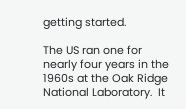getting started.

The US ran one for nearly four years in the 1960s at the Oak Ridge National Laboratory.  It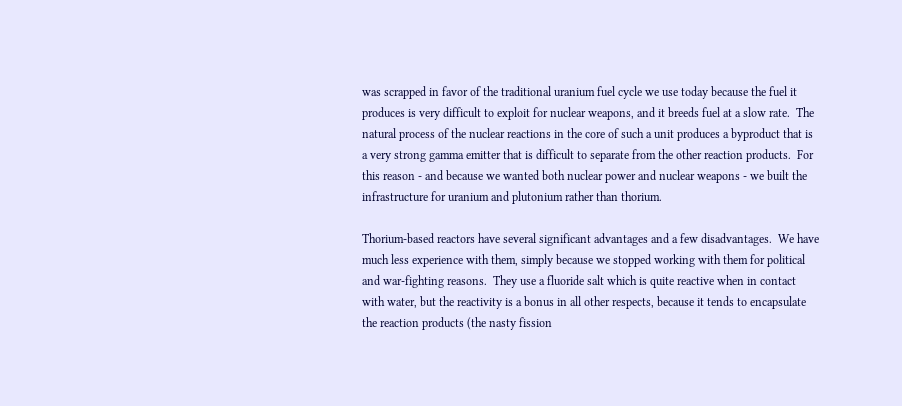was scrapped in favor of the traditional uranium fuel cycle we use today because the fuel it produces is very difficult to exploit for nuclear weapons, and it breeds fuel at a slow rate.  The natural process of the nuclear reactions in the core of such a unit produces a byproduct that is a very strong gamma emitter that is difficult to separate from the other reaction products.  For this reason - and because we wanted both nuclear power and nuclear weapons - we built the infrastructure for uranium and plutonium rather than thorium.

Thorium-based reactors have several significant advantages and a few disadvantages.  We have much less experience with them, simply because we stopped working with them for political and war-fighting reasons.  They use a fluoride salt which is quite reactive when in contact with water, but the reactivity is a bonus in all other respects, because it tends to encapsulate the reaction products (the nasty fission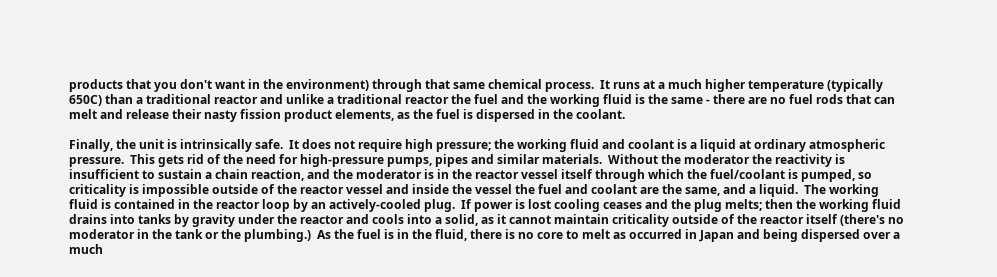products that you don't want in the environment) through that same chemical process.  It runs at a much higher temperature (typically 650C) than a traditional reactor and unlike a traditional reactor the fuel and the working fluid is the same - there are no fuel rods that can melt and release their nasty fission product elements, as the fuel is dispersed in the coolant.

Finally, the unit is intrinsically safe.  It does not require high pressure; the working fluid and coolant is a liquid at ordinary atmospheric pressure.  This gets rid of the need for high-pressure pumps, pipes and similar materials.  Without the moderator the reactivity is insufficient to sustain a chain reaction, and the moderator is in the reactor vessel itself through which the fuel/coolant is pumped, so criticality is impossible outside of the reactor vessel and inside the vessel the fuel and coolant are the same, and a liquid.  The working fluid is contained in the reactor loop by an actively-cooled plug.  If power is lost cooling ceases and the plug melts; then the working fluid drains into tanks by gravity under the reactor and cools into a solid, as it cannot maintain criticality outside of the reactor itself (there's no moderator in the tank or the plumbing.)  As the fuel is in the fluid, there is no core to melt as occurred in Japan and being dispersed over a much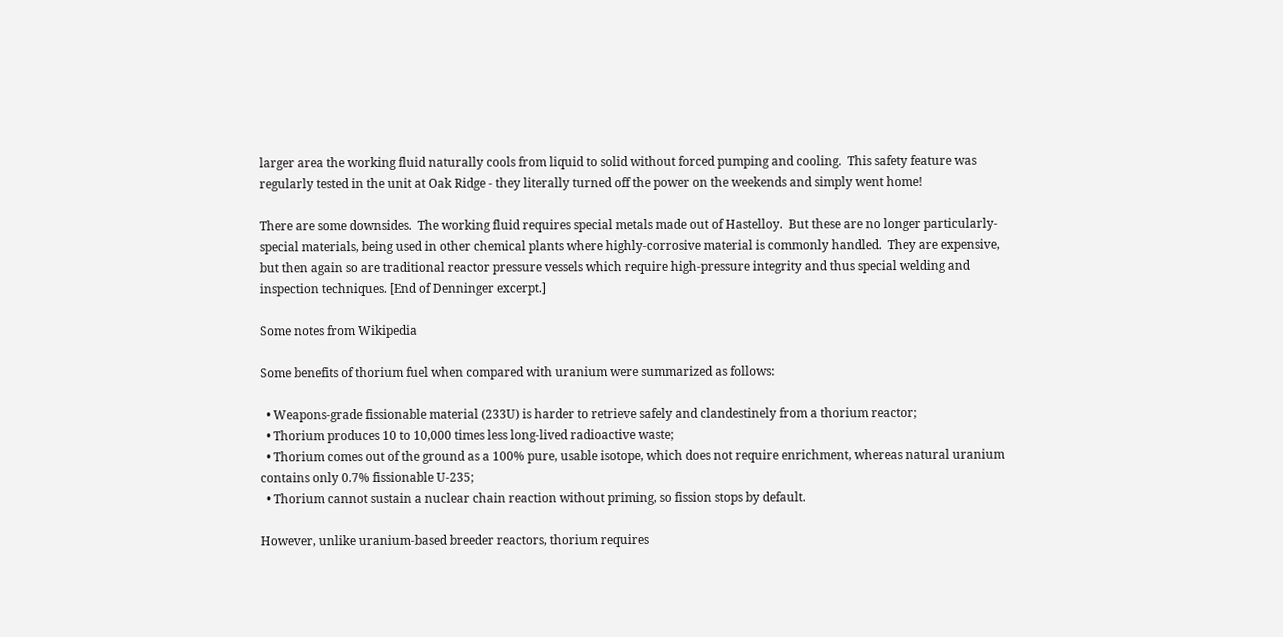larger area the working fluid naturally cools from liquid to solid without forced pumping and cooling.  This safety feature was regularly tested in the unit at Oak Ridge - they literally turned off the power on the weekends and simply went home!

There are some downsides.  The working fluid requires special metals made out of Hastelloy.  But these are no longer particularly-special materials, being used in other chemical plants where highly-corrosive material is commonly handled.  They are expensive, but then again so are traditional reactor pressure vessels which require high-pressure integrity and thus special welding and inspection techniques. [End of Denninger excerpt.]

Some notes from Wikipedia

Some benefits of thorium fuel when compared with uranium were summarized as follows:

  • Weapons-grade fissionable material (233U) is harder to retrieve safely and clandestinely from a thorium reactor;
  • Thorium produces 10 to 10,000 times less long-lived radioactive waste;
  • Thorium comes out of the ground as a 100% pure, usable isotope, which does not require enrichment, whereas natural uranium contains only 0.7% fissionable U-235;
  • Thorium cannot sustain a nuclear chain reaction without priming, so fission stops by default.

However, unlike uranium-based breeder reactors, thorium requires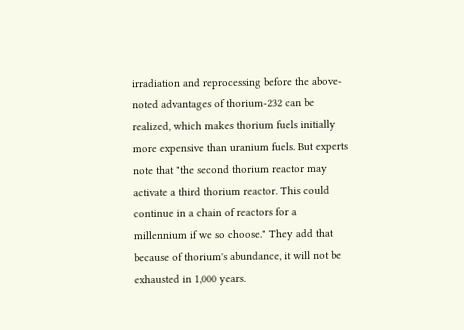irradiation and reprocessing before the above-noted advantages of thorium-232 can be realized, which makes thorium fuels initially more expensive than uranium fuels. But experts note that "the second thorium reactor may activate a third thorium reactor. This could continue in a chain of reactors for a millennium if we so choose." They add that because of thorium's abundance, it will not be exhausted in 1,000 years.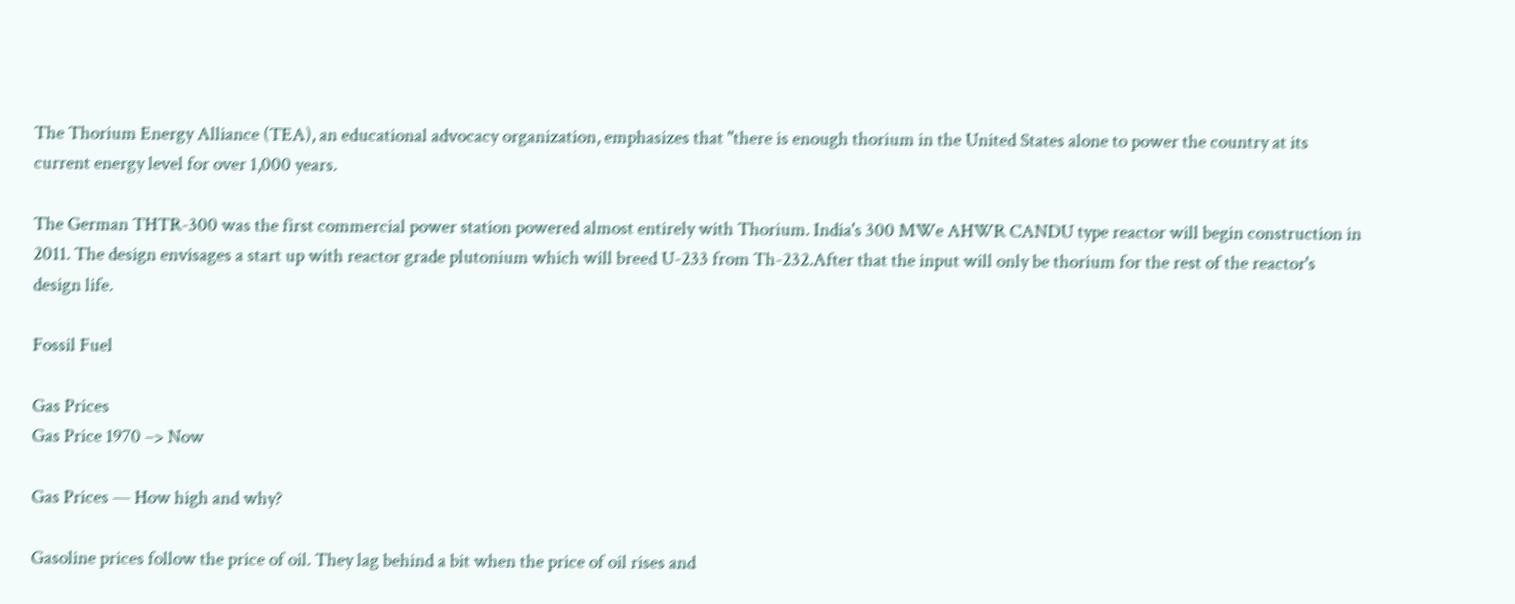The Thorium Energy Alliance (TEA), an educational advocacy organization, emphasizes that "there is enough thorium in the United States alone to power the country at its current energy level for over 1,000 years.

The German THTR-300 was the first commercial power station powered almost entirely with Thorium. India's 300 MWe AHWR CANDU type reactor will begin construction in 2011. The design envisages a start up with reactor grade plutonium which will breed U-233 from Th-232.After that the input will only be thorium for the rest of the reactor's design life.

Fossil Fuel

Gas Prices
Gas Price 1970 –> Now

Gas Prices — How high and why?

Gasoline prices follow the price of oil. They lag behind a bit when the price of oil rises and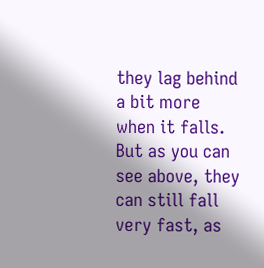they lag behind a bit more when it falls. But as you can see above, they can still fall very fast, as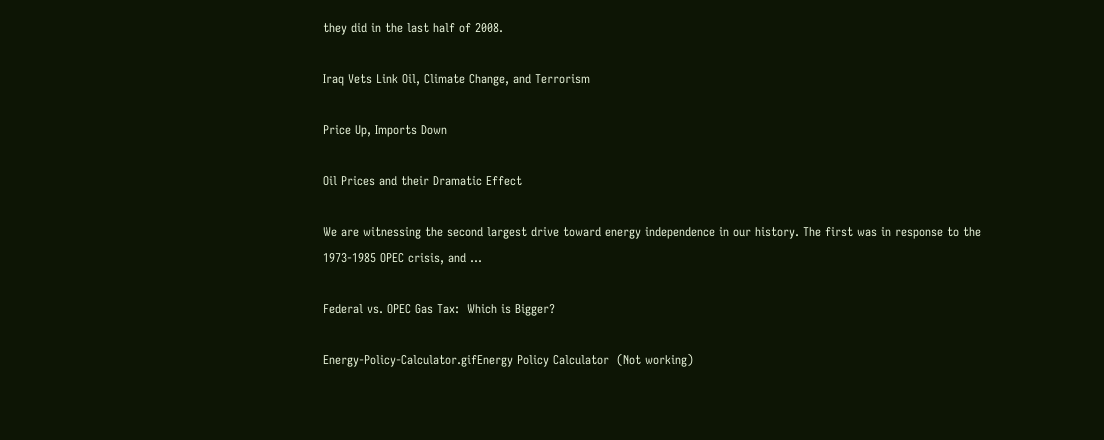they did in the last half of 2008.

Iraq Vets Link Oil, Climate Change, and Terrorism

Price Up, Imports Down

Oil Prices and their Dramatic Effect

We are witnessing the second largest drive toward energy independence in our history. The first was in response to the 1973-1985 OPEC crisis, and ...

Federal vs. OPEC Gas Tax:  Which is Bigger?

Energy-Policy-Calculator.gifEnergy Policy Calculator  (Not working)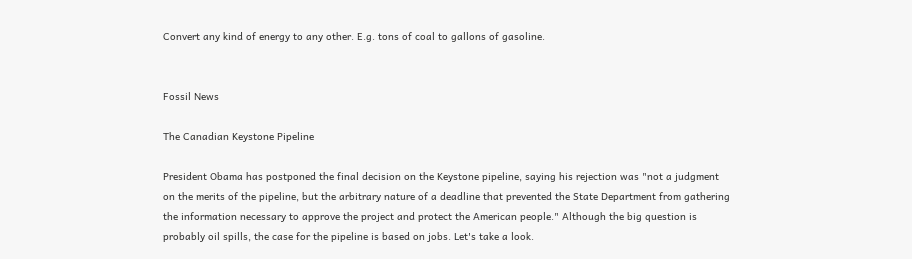Convert any kind of energy to any other. E.g. tons of coal to gallons of gasoline.


Fossil News

The Canadian Keystone Pipeline

President Obama has postponed the final decision on the Keystone pipeline, saying his rejection was "not a judgment on the merits of the pipeline, but the arbitrary nature of a deadline that prevented the State Department from gathering the information necessary to approve the project and protect the American people." Although the big question is probably oil spills, the case for the pipeline is based on jobs. Let's take a look.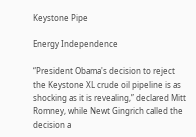Keystone Pipe

Energy Independence

“President Obama's decision to reject the Keystone XL crude oil pipeline is as shocking as it is revealing,” declared Mitt Romney, while Newt Gingrich called the decision a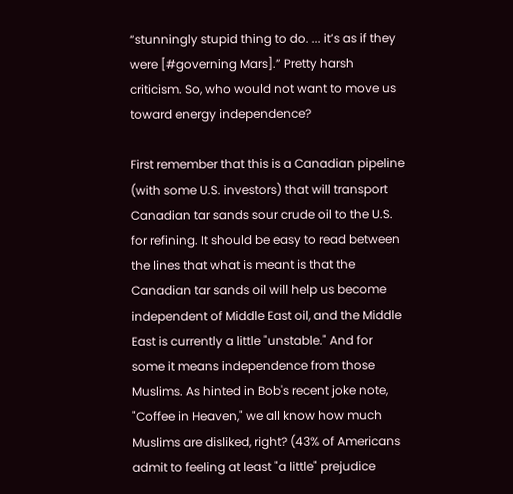“stunningly stupid thing to do. ... it’s as if they were [#governing Mars].” Pretty harsh criticism. So, who would not want to move us toward energy independence?

First remember that this is a Canadian pipeline (with some U.S. investors) that will transport Canadian tar sands sour crude oil to the U.S. for refining. It should be easy to read between the lines that what is meant is that the Canadian tar sands oil will help us become independent of Middle East oil, and the Middle East is currently a little "unstable." And for some it means independence from those Muslims. As hinted in Bob's recent joke note, "Coffee in Heaven," we all know how much Muslims are disliked, right? (43% of Americans admit to feeling at least "a little" prejudice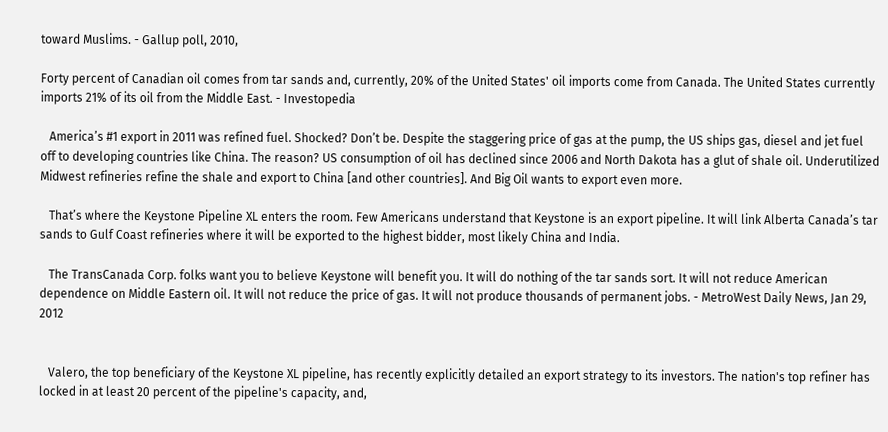toward Muslims. - Gallup poll, 2010,

Forty percent of Canadian oil comes from tar sands and, currently, 20% of the United States' oil imports come from Canada. The United States currently imports 21% of its oil from the Middle East. - Investopedia

   America’s #1 export in 2011 was refined fuel. Shocked? Don’t be. Despite the staggering price of gas at the pump, the US ships gas, diesel and jet fuel off to developing countries like China. The reason? US consumption of oil has declined since 2006 and North Dakota has a glut of shale oil. Underutilized Midwest refineries refine the shale and export to China [and other countries]. And Big Oil wants to export even more.

   That’s where the Keystone Pipeline XL enters the room. Few Americans understand that Keystone is an export pipeline. It will link Alberta Canada’s tar sands to Gulf Coast refineries where it will be exported to the highest bidder, most likely China and India.

   The TransCanada Corp. folks want you to believe Keystone will benefit you. It will do nothing of the tar sands sort. It will not reduce American dependence on Middle Eastern oil. It will not reduce the price of gas. It will not produce thousands of permanent jobs. - MetroWest Daily News, Jan 29, 2012


   Valero, the top beneficiary of the Keystone XL pipeline, has recently explicitly detailed an export strategy to its investors. The nation's top refiner has locked in at least 20 percent of the pipeline's capacity, and,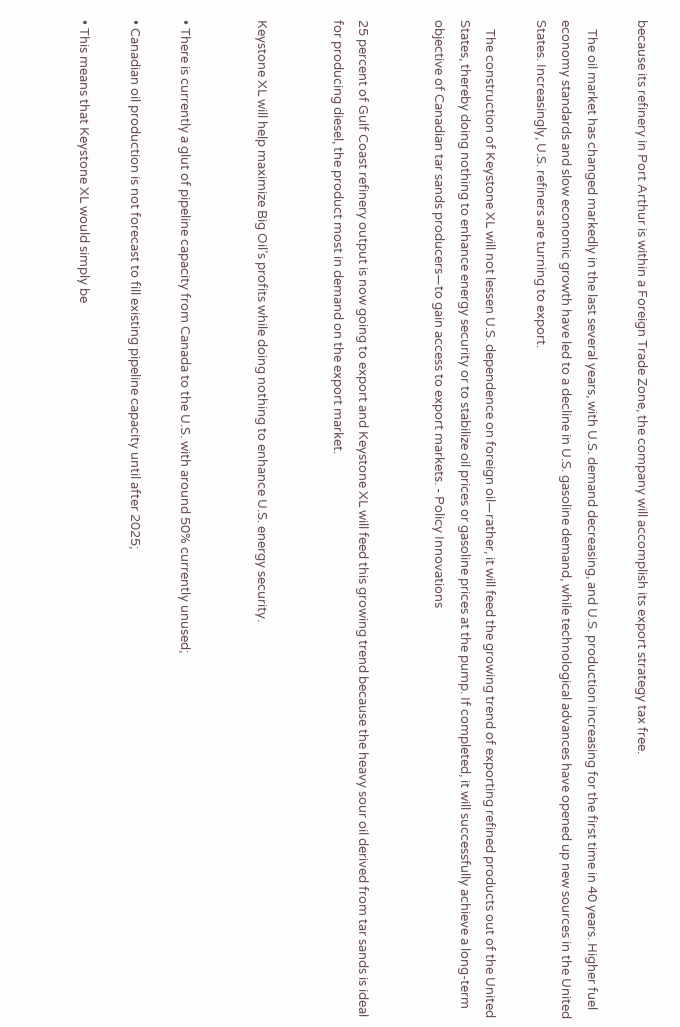because its refinery in Port Arthur is within a Foreign Trade Zone, the company will accomplish its export strategy tax free.

   The oil market has changed markedly in the last several years, with U.S. demand decreasing, and U.S. production increasing for the first time in 40 years. Higher fuel economy standards and slow economic growth have led to a decline in U.S. gasoline demand, while technological advances have opened up new sources in the United States. Increasingly, U.S. refiners are turning to export.

   The construction of Keystone XL will not lessen U.S. dependence on foreign oil—rather, it will feed the growing trend of exporting refined products out of the United States, thereby doing nothing to enhance energy security or to stabilize oil prices or gasoline prices at the pump. If completed, it will successfully achieve a long-term objective of Canadian tar sands producers—to gain access to export markets. - Policy Innovations


25 percent of Gulf Coast refinery output is now going to export and Keystone XL will feed this growing trend because the heavy sour oil derived from tar sands is ideal for producing diesel, the product most in demand on the export market.


Keystone XL will help maximize Big Oil’s profits while doing nothing to enhance U.S. energy security.


• There is currently a glut of pipeline capacity from Canada to the U.S. with around 50% currently unused;

• Canadian oil production is not forecast to fill existing pipeline capacity until after 2025;

• This means that Keystone XL would simply be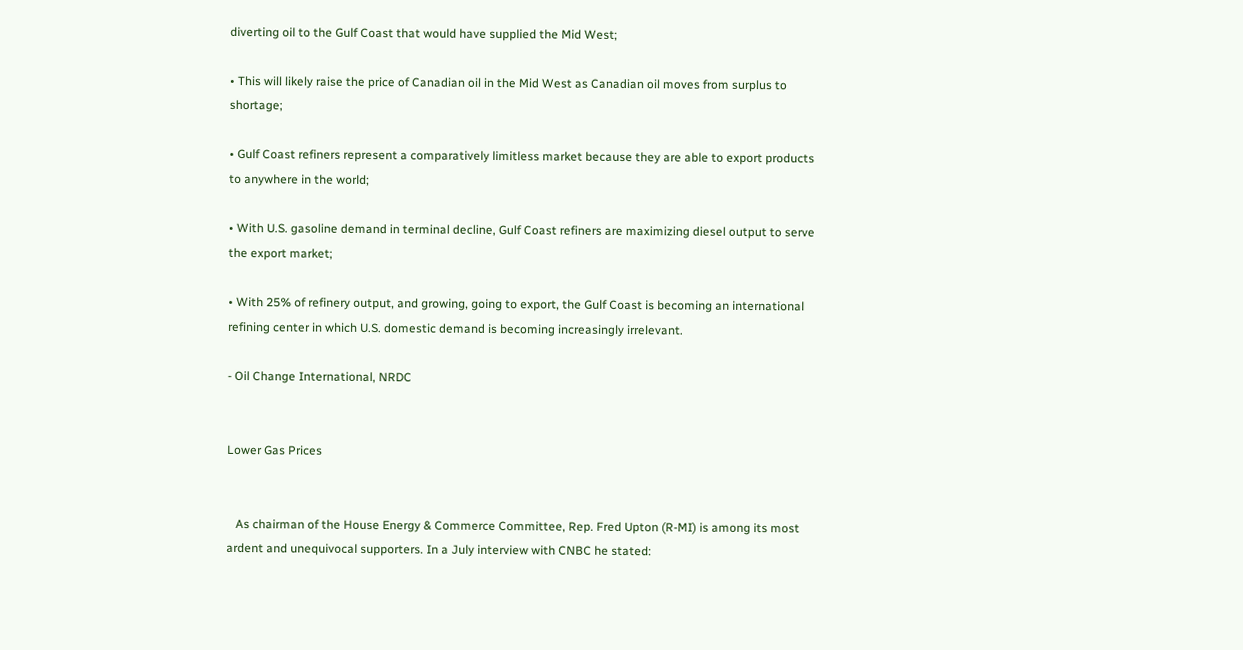diverting oil to the Gulf Coast that would have supplied the Mid West;

• This will likely raise the price of Canadian oil in the Mid West as Canadian oil moves from surplus to shortage;

• Gulf Coast refiners represent a comparatively limitless market because they are able to export products to anywhere in the world;

• With U.S. gasoline demand in terminal decline, Gulf Coast refiners are maximizing diesel output to serve the export market;

• With 25% of refinery output, and growing, going to export, the Gulf Coast is becoming an international refining center in which U.S. domestic demand is becoming increasingly irrelevant.

- Oil Change International, NRDC


Lower Gas Prices


   As chairman of the House Energy & Commerce Committee, Rep. Fred Upton (R-MI) is among its most ardent and unequivocal supporters. In a July interview with CNBC he stated: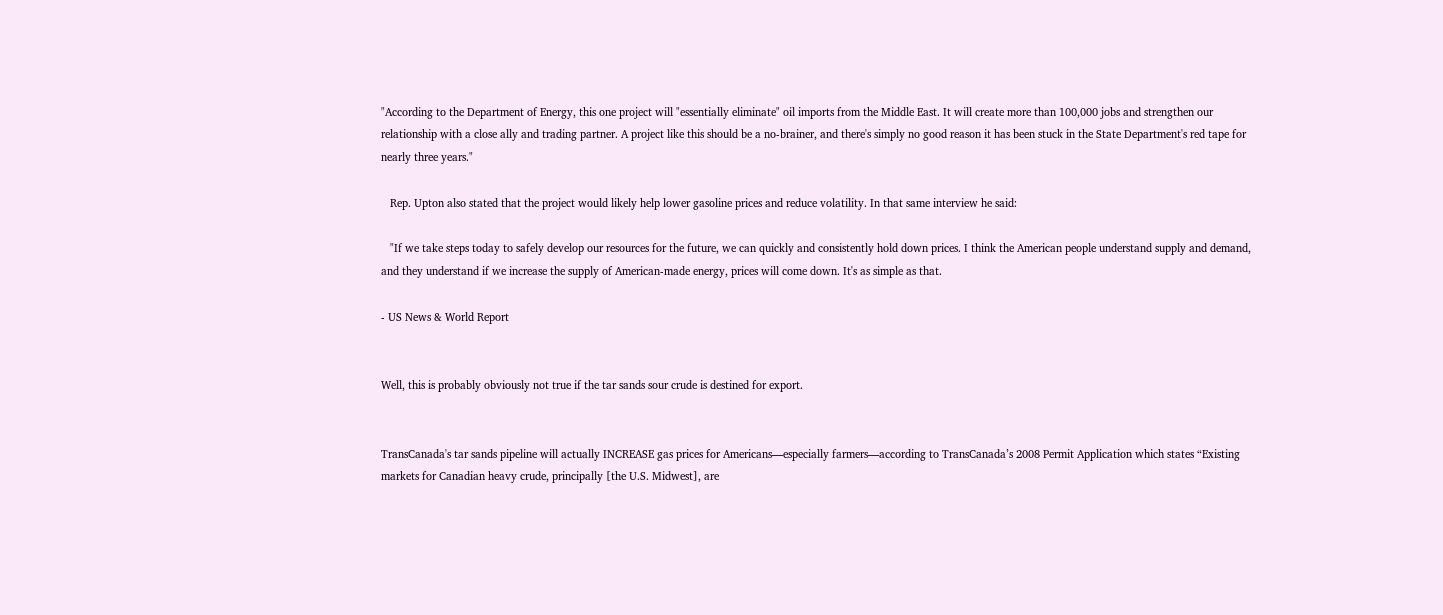"According to the Department of Energy, this one project will "essentially eliminate" oil imports from the Middle East. It will create more than 100,000 jobs and strengthen our relationship with a close ally and trading partner. A project like this should be a no-brainer, and there's simply no good reason it has been stuck in the State Department's red tape for nearly three years."

   Rep. Upton also stated that the project would likely help lower gasoline prices and reduce volatility. In that same interview he said:

   "If we take steps today to safely develop our resources for the future, we can quickly and consistently hold down prices. I think the American people understand supply and demand, and they understand if we increase the supply of American-made energy, prices will come down. It's as simple as that.

- US News & World Report


Well, this is probably obviously not true if the tar sands sour crude is destined for export.


TransCanada's tar sands pipeline will actually INCREASE gas prices for Americans—especially farmers—according to TransCanada’s 2008 Permit Application which states “Existing markets for Canadian heavy crude, principally [the U.S. Midwest], are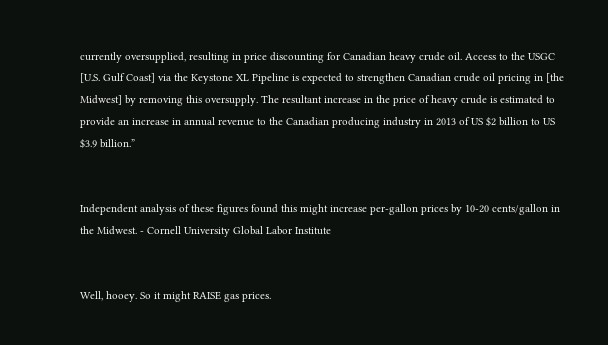currently oversupplied, resulting in price discounting for Canadian heavy crude oil. Access to the USGC [U.S. Gulf Coast] via the Keystone XL Pipeline is expected to strengthen Canadian crude oil pricing in [the Midwest] by removing this oversupply. The resultant increase in the price of heavy crude is estimated to provide an increase in annual revenue to the Canadian producing industry in 2013 of US $2 billion to US $3.9 billion.”


Independent analysis of these figures found this might increase per-gallon prices by 10-20 cents/gallon in the Midwest. - Cornell University Global Labor Institute


Well, hooey. So it might RAISE gas prices.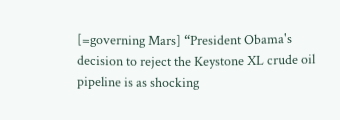[=governing Mars] “President Obama's decision to reject the Keystone XL crude oil pipeline is as shocking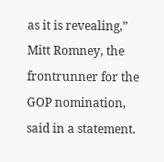as it is revealing,” Mitt Romney, the frontrunner for the GOP nomination, said in a statement.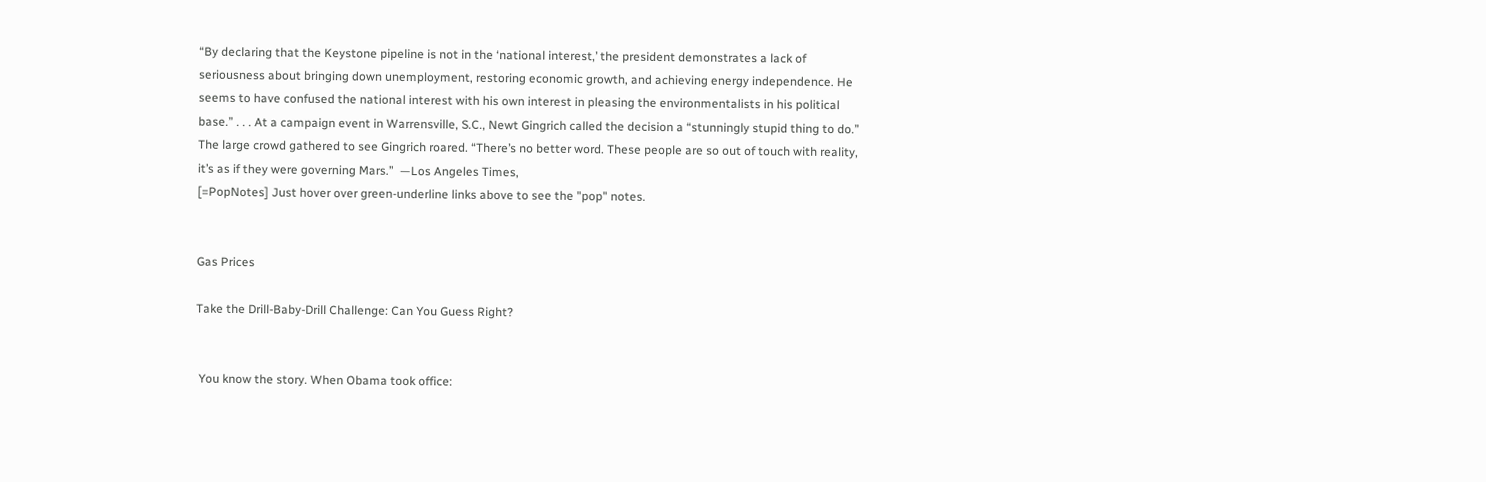“By declaring that the Keystone pipeline is not in the ‘national interest,’ the president demonstrates a lack of seriousness about bringing down unemployment, restoring economic growth, and achieving energy independence. He seems to have confused the national interest with his own interest in pleasing the environmentalists in his political base.” . . . At a campaign event in Warrensville, S.C., Newt Gingrich called the decision a “stunningly stupid thing to do.” The large crowd gathered to see Gingrich roared. “There’s no better word. These people are so out of touch with reality, it’s as if they were governing Mars.”  —Los Angeles Times,
[=PopNotes] Just hover over green-underline links above to see the "pop" notes.


Gas Prices

Take the Drill-Baby-Drill Challenge: Can You Guess Right?


 You know the story. When Obama took office: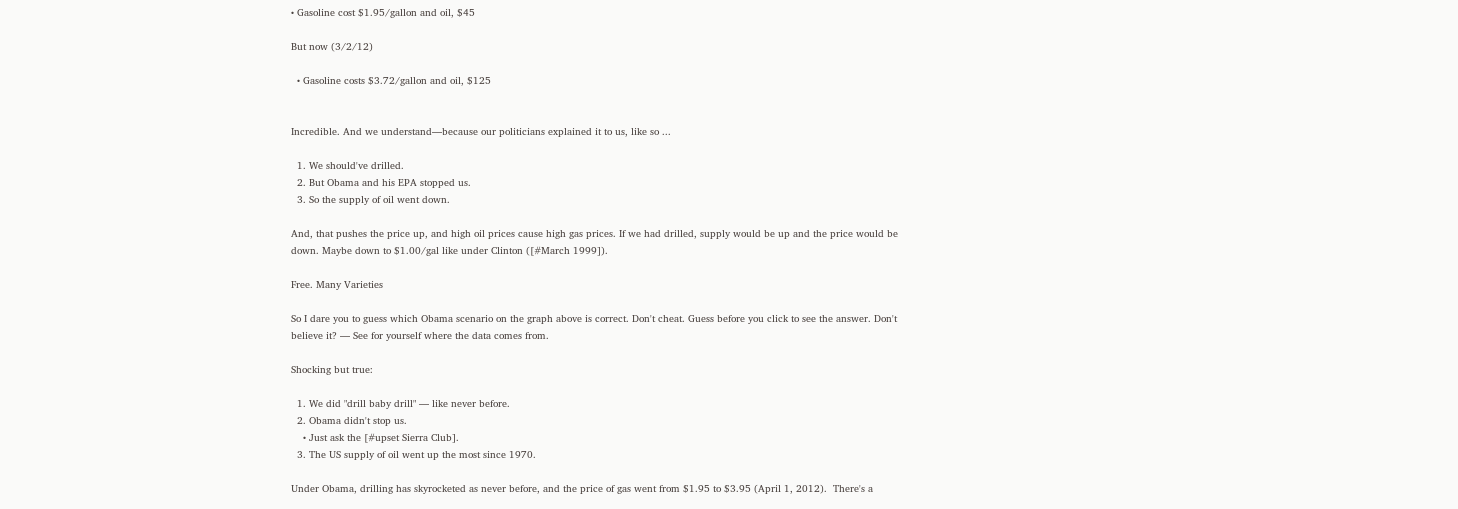• Gasoline cost $1.95/gallon and oil, $45

But now (3/2/12)

  • Gasoline costs $3.72/gallon and oil, $125


Incredible. And we understand—because our politicians explained it to us, like so ...

  1. We should've drilled.
  2. But Obama and his EPA stopped us.
  3. So the supply of oil went down.

And, that pushes the price up, and high oil prices cause high gas prices. If we had drilled, supply would be up and the price would be down. Maybe down to $1.00/gal like under Clinton ([#March 1999]).

Free. Many Varieties

So I dare you to guess which Obama scenario on the graph above is correct. Don't cheat. Guess before you click to see the answer. Don't believe it? — See for yourself where the data comes from.

Shocking but true:

  1. We did "drill baby drill" — like never before.
  2. Obama didn't stop us.
    • Just ask the [#upset Sierra Club].
  3. The US supply of oil went up the most since 1970.

Under Obama, drilling has skyrocketed as never before, and the price of gas went from $1.95 to $3.95 (April 1, 2012).  There's a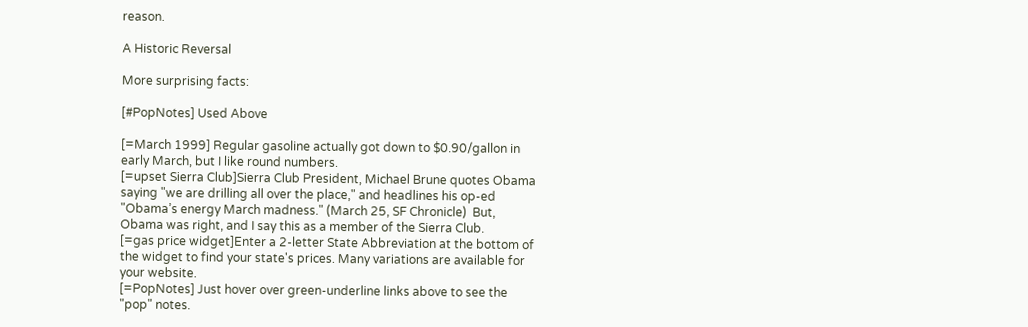reason.

A Historic Reversal

More surprising facts:

[#PopNotes] Used Above

[=March 1999] Regular gasoline actually got down to $0.90/gallon in early March, but I like round numbers.
[=upset Sierra Club]Sierra Club President, Michael Brune quotes Obama saying "we are drilling all over the place," and headlines his op-ed "Obama’s energy March madness." (March 25, SF Chronicle)  But, Obama was right, and I say this as a member of the Sierra Club.
[=gas price widget]Enter a 2-letter State Abbreviation at the bottom of the widget to find your state's prices. Many variations are available for your website.
[=PopNotes] Just hover over green-underline links above to see the "pop" notes.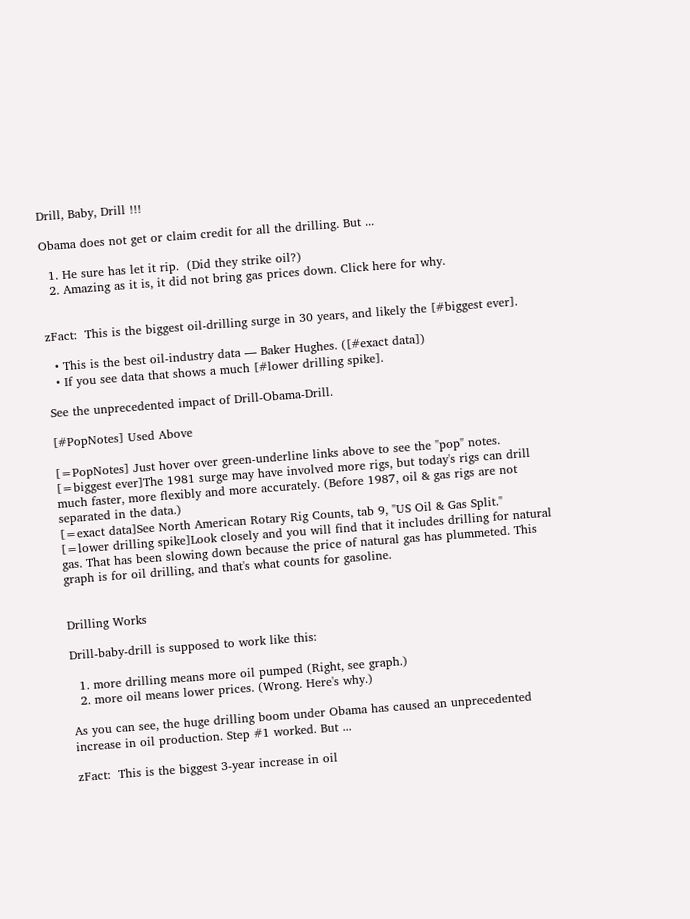Drill, Baby, Drill !!!

Obama does not get or claim credit for all the drilling. But ...

  1. He sure has let it rip.  (Did they strike oil?)
  2. Amazing as it is, it did not bring gas prices down. Click here for why.


zFact:  This is the biggest oil-drilling surge in 30 years, and likely the [#biggest ever].

  • This is the best oil-industry data — Baker Hughes. ([#exact data])
  • If you see data that shows a much [#lower drilling spike].

See the unprecedented impact of Drill-Obama-Drill.

[#PopNotes] Used Above

[=PopNotes] Just hover over green-underline links above to see the "pop" notes.
[=biggest ever]The 1981 surge may have involved more rigs, but today's rigs can drill much faster, more flexibly and more accurately. (Before 1987, oil & gas rigs are not separated in the data.)
[=exact data]See North American Rotary Rig Counts, tab 9, "US Oil & Gas Split."
[=lower drilling spike]Look closely and you will find that it includes drilling for natural gas. That has been slowing down because the price of natural gas has plummeted. This graph is for oil drilling, and that's what counts for gasoline.


Drilling Works

Drill-baby-drill is supposed to work like this:

  1. more drilling means more oil pumped (Right, see graph.)
  2. more oil means lower prices. (Wrong. Here's why.)

As you can see, the huge drilling boom under Obama has caused an unprecedented increase in oil production. Step #1 worked. But ...

zFact:  This is the biggest 3-year increase in oil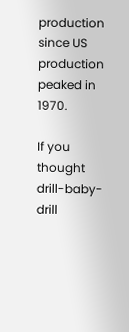production since US production peaked in 1970.

If you thought drill-baby-drill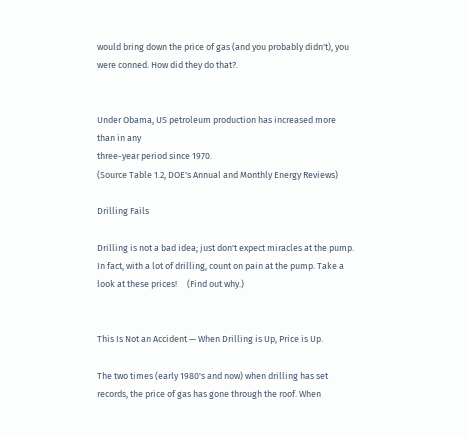would bring down the price of gas (and you probably didn't), you were conned. How did they do that?.


Under Obama, US petroleum production has increased more than in any
three-year period since 1970.
(Source Table 1.2, DOE's Annual and Monthly Energy Reviews)

Drilling Fails

Drilling is not a bad idea; just don't expect miracles at the pump. In fact, with a lot of drilling, count on pain at the pump. Take a look at these prices!     (Find out why.)


This Is Not an Accident — When Drilling is Up, Price is Up.

The two times (early 1980's and now) when drilling has set records, the price of gas has gone through the roof. When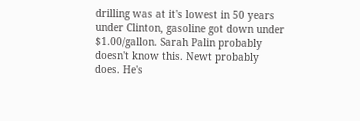drilling was at it's lowest in 50 years under Clinton, gasoline got down under $1.00/gallon. Sarah Palin probably doesn't know this. Newt probably does. He's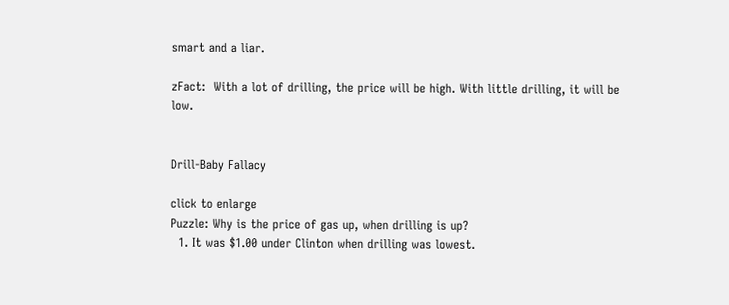smart and a liar.

zFact:  With a lot of drilling, the price will be high. With little drilling, it will be low.


Drill-Baby Fallacy

click to enlarge
Puzzle: Why is the price of gas up, when drilling is up?
  1. It was $1.00 under Clinton when drilling was lowest.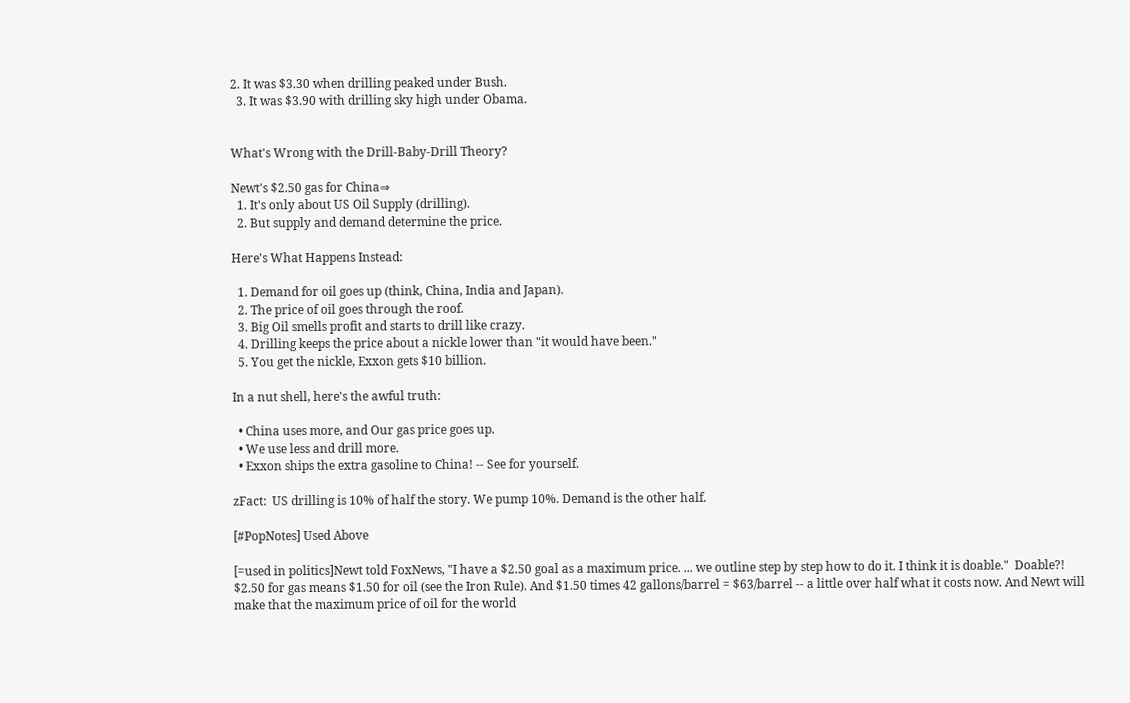2. It was $3.30 when drilling peaked under Bush.
  3. It was $3.90 with drilling sky high under Obama.


What's Wrong with the Drill-Baby-Drill Theory?

Newt's $2.50 gas for China⇒
  1. It's only about US Oil Supply (drilling).
  2. But supply and demand determine the price.

Here's What Happens Instead:

  1. Demand for oil goes up (think, China, India and Japan).
  2. The price of oil goes through the roof.
  3. Big Oil smells profit and starts to drill like crazy.
  4. Drilling keeps the price about a nickle lower than "it would have been."
  5. You get the nickle, Exxon gets $10 billion.

In a nut shell, here's the awful truth:

  • China uses more, and Our gas price goes up.
  • We use less and drill more.
  • Exxon ships the extra gasoline to China! -- See for yourself.

zFact:  US drilling is 10% of half the story. We pump 10%. Demand is the other half.

[#PopNotes] Used Above

[=used in politics]Newt told FoxNews, "I have a $2.50 goal as a maximum price. ... we outline step by step how to do it. I think it is doable."  Doable?!  $2.50 for gas means $1.50 for oil (see the Iron Rule). And $1.50 times 42 gallons/barrel = $63/barrel -- a little over half what it costs now. And Newt will make that the maximum price of oil for the world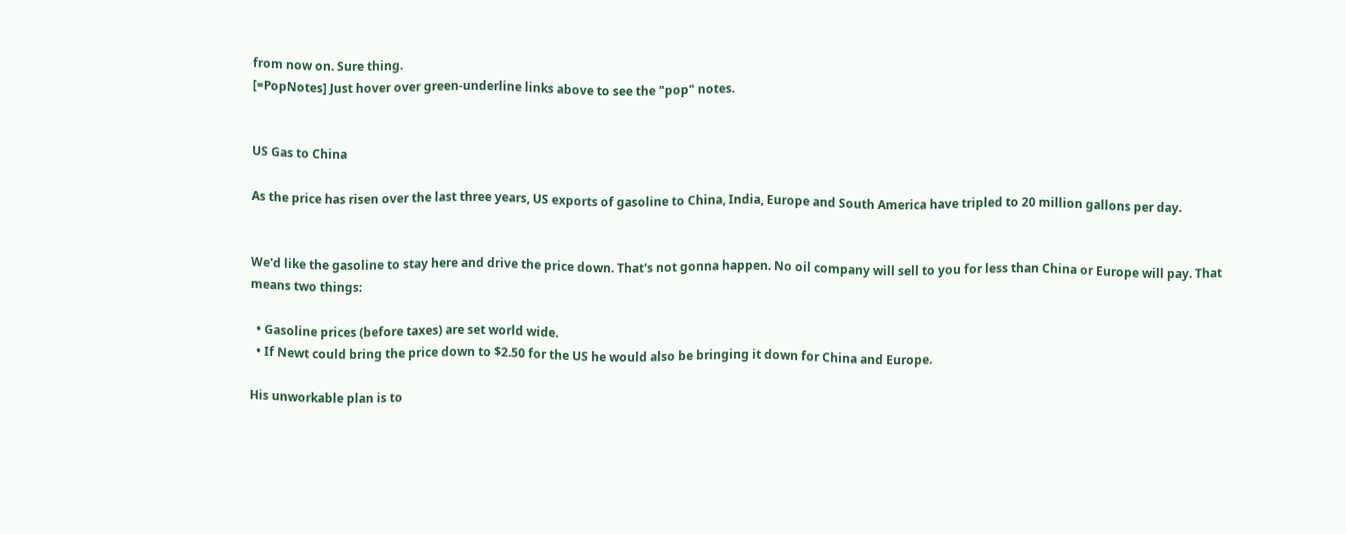from now on. Sure thing.
[=PopNotes] Just hover over green-underline links above to see the "pop" notes.


US Gas to China

As the price has risen over the last three years, US exports of gasoline to China, India, Europe and South America have tripled to 20 million gallons per day.


We'd like the gasoline to stay here and drive the price down. That's not gonna happen. No oil company will sell to you for less than China or Europe will pay. That means two things:

  • Gasoline prices (before taxes) are set world wide.
  • If Newt could bring the price down to $2.50 for the US he would also be bringing it down for China and Europe.

His unworkable plan is to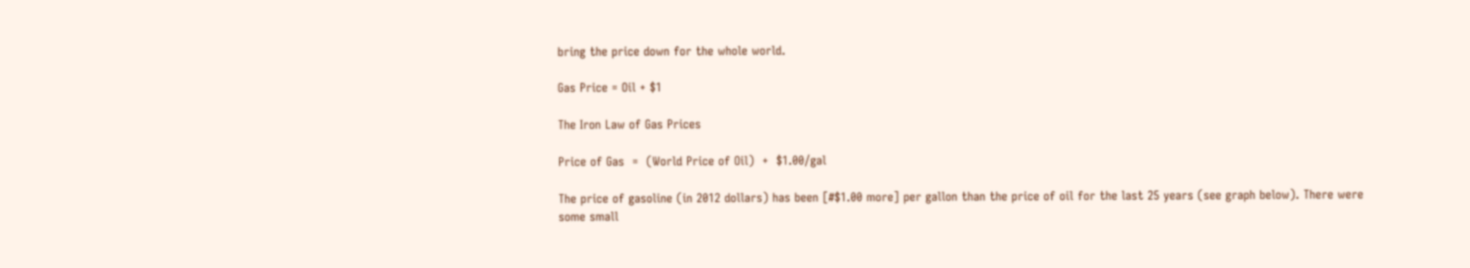bring the price down for the whole world.

Gas Price = Oil + $1

The Iron Law of Gas Prices

Price of Gas  =  (World Price of Oil)  +  $1.00/gal

The price of gasoline (in 2012 dollars) has been [#$1.00 more] per gallon than the price of oil for the last 25 years (see graph below). There were some small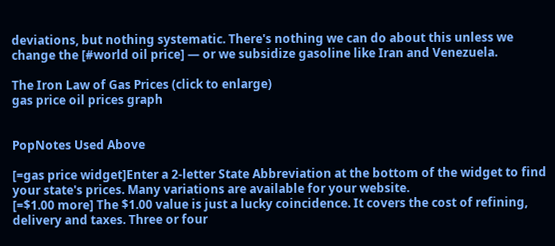deviations, but nothing systematic. There's nothing we can do about this unless we change the [#world oil price] — or we subsidize gasoline like Iran and Venezuela.

The Iron Law of Gas Prices (click to enlarge)
gas price oil prices graph


PopNotes Used Above

[=gas price widget]Enter a 2-letter State Abbreviation at the bottom of the widget to find your state's prices. Many variations are available for your website.
[=$1.00 more] The $1.00 value is just a lucky coincidence. It covers the cost of refining, delivery and taxes. Three or four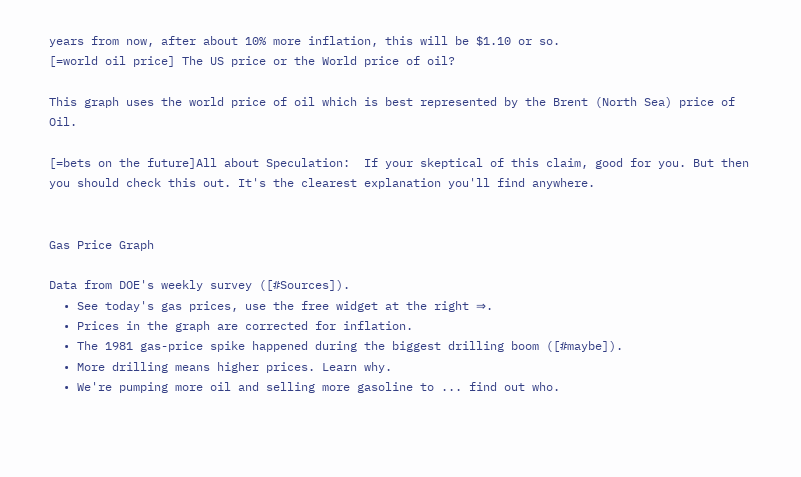years from now, after about 10% more inflation, this will be $1.10 or so.
[=world oil price] The US price or the World price of oil?

This graph uses the world price of oil which is best represented by the Brent (North Sea) price of Oil.

[=bets on the future]All about Speculation:  If your skeptical of this claim, good for you. But then you should check this out. It's the clearest explanation you'll find anywhere.


Gas Price Graph

Data from DOE's weekly survey ([#Sources]).
  • See today's gas prices, use the free widget at the right ⇒.
  • Prices in the graph are corrected for inflation.
  • The 1981 gas-price spike happened during the biggest drilling boom ([#maybe]).
  • More drilling means higher prices. Learn why.
  • We're pumping more oil and selling more gasoline to ... find out who.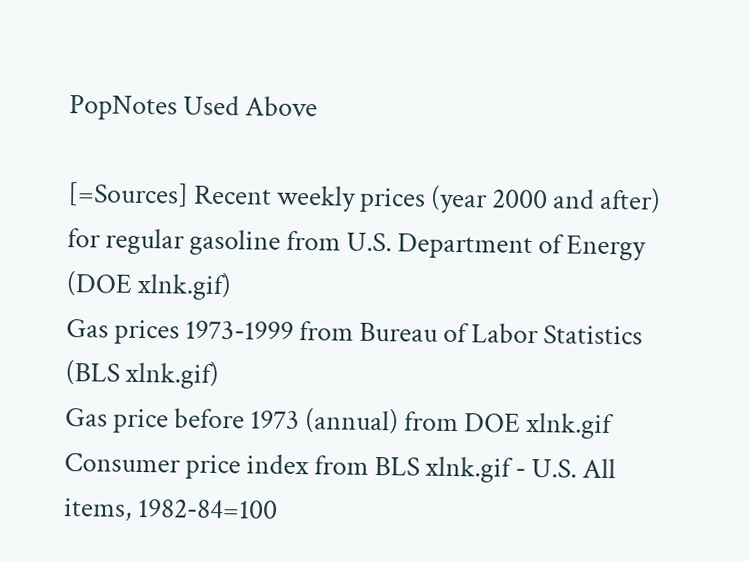PopNotes Used Above

[=Sources] Recent weekly prices (year 2000 and after) for regular gasoline from U.S. Department of Energy (DOE xlnk.gif)
Gas prices 1973-1999 from Bureau of Labor Statistics (BLS xlnk.gif)
Gas price before 1973 (annual) from DOE xlnk.gif
Consumer price index from BLS xlnk.gif - U.S. All items, 1982-84=100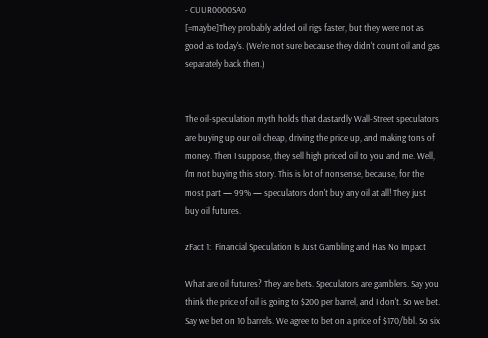- CUUR0000SA0
[=maybe]They probably added oil rigs faster, but they were not as good as today's. (We're not sure because they didn't count oil and gas separately back then.)


The oil-speculation myth holds that dastardly Wall-Street speculators are buying up our oil cheap, driving the price up, and making tons of money. Then I suppose, they sell high priced oil to you and me. Well, I'm not buying this story. This is lot of nonsense, because, for the most part — 99% — speculators don't buy any oil at all! They just buy oil futures.

zFact 1:  Financial Speculation Is Just Gambling and Has No Impact

What are oil futures? They are bets. Speculators are gamblers. Say you think the price of oil is going to $200 per barrel, and I don't. So we bet. Say we bet on 10 barrels. We agree to bet on a price of $170/bbl. So six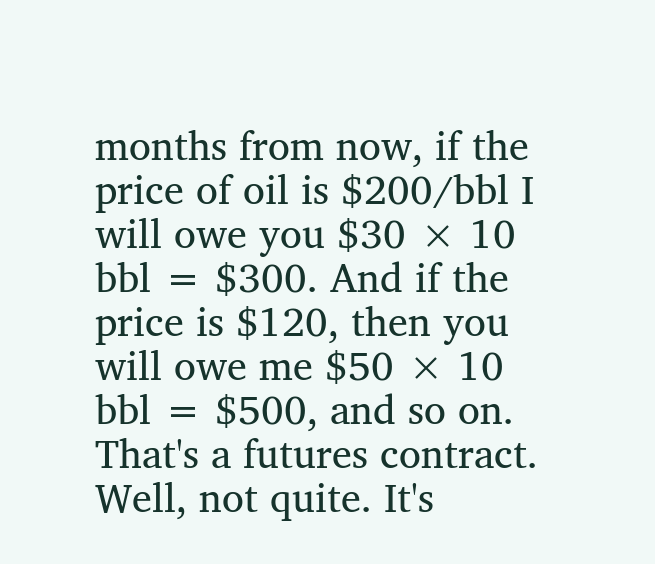months from now, if the price of oil is $200/bbl I will owe you $30 × 10 bbl = $300. And if the price is $120, then you will owe me $50 × 10 bbl = $500, and so on. That's a futures contract. Well, not quite. It's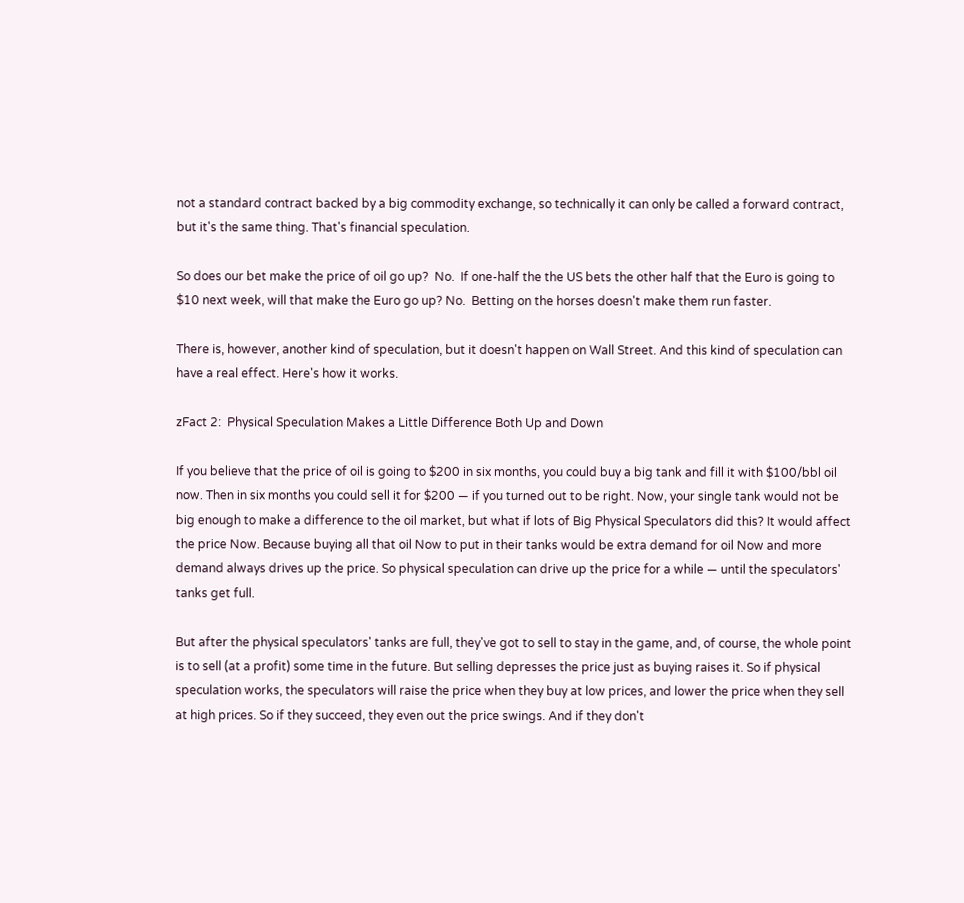not a standard contract backed by a big commodity exchange, so technically it can only be called a forward contract, but it's the same thing. That's financial speculation.

So does our bet make the price of oil go up?  No.  If one-half the the US bets the other half that the Euro is going to $10 next week, will that make the Euro go up? No.  Betting on the horses doesn't make them run faster.

There is, however, another kind of speculation, but it doesn't happen on Wall Street. And this kind of speculation can have a real effect. Here's how it works.

zFact 2:  Physical Speculation Makes a Little Difference Both Up and Down

If you believe that the price of oil is going to $200 in six months, you could buy a big tank and fill it with $100/bbl oil now. Then in six months you could sell it for $200 — if you turned out to be right. Now, your single tank would not be big enough to make a difference to the oil market, but what if lots of Big Physical Speculators did this? It would affect the price Now. Because buying all that oil Now to put in their tanks would be extra demand for oil Now and more demand always drives up the price. So physical speculation can drive up the price for a while — until the speculators' tanks get full.

But after the physical speculators' tanks are full, they've got to sell to stay in the game, and, of course, the whole point is to sell (at a profit) some time in the future. But selling depresses the price just as buying raises it. So if physical speculation works, the speculators will raise the price when they buy at low prices, and lower the price when they sell at high prices. So if they succeed, they even out the price swings. And if they don't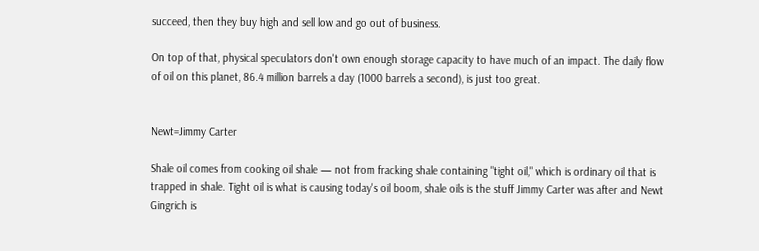succeed, then they buy high and sell low and go out of business.

On top of that, physical speculators don't own enough storage capacity to have much of an impact. The daily flow of oil on this planet, 86.4 million barrels a day (1000 barrels a second), is just too great.


Newt=Jimmy Carter

Shale oil comes from cooking oil shale — not from fracking shale containing "tight oil," which is ordinary oil that is trapped in shale. Tight oil is what is causing today's oil boom, shale oils is the stuff Jimmy Carter was after and Newt Gingrich is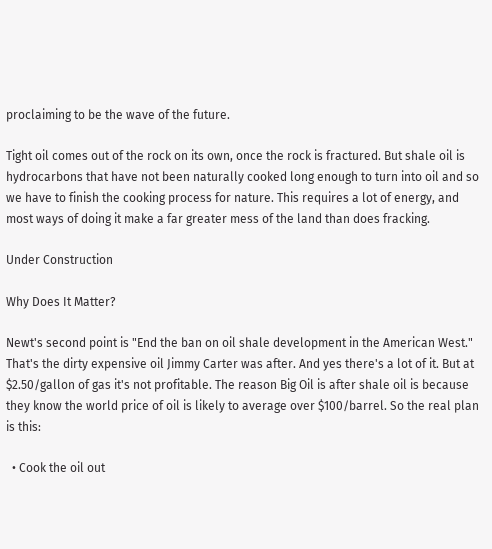proclaiming to be the wave of the future.

Tight oil comes out of the rock on its own, once the rock is fractured. But shale oil is hydrocarbons that have not been naturally cooked long enough to turn into oil and so we have to finish the cooking process for nature. This requires a lot of energy, and most ways of doing it make a far greater mess of the land than does fracking.

Under Construction

Why Does It Matter?

Newt's second point is "End the ban on oil shale development in the American West." That's the dirty expensive oil Jimmy Carter was after. And yes there's a lot of it. But at $2.50/gallon of gas it's not profitable. The reason Big Oil is after shale oil is because they know the world price of oil is likely to average over $100/barrel. So the real plan is this:

  • Cook the oil out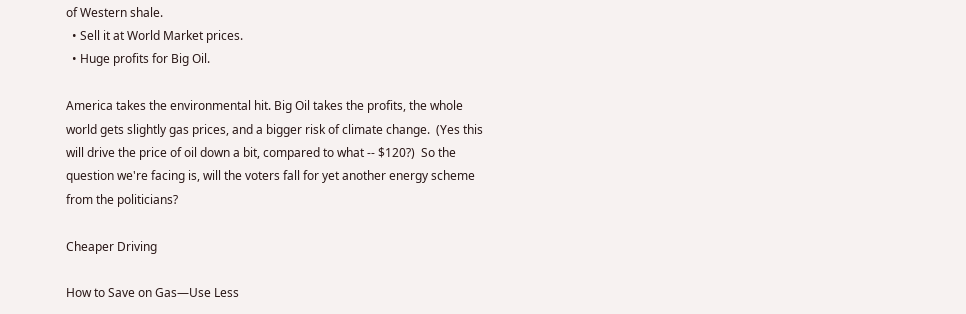of Western shale.
  • Sell it at World Market prices.
  • Huge profits for Big Oil.

America takes the environmental hit. Big Oil takes the profits, the whole world gets slightly gas prices, and a bigger risk of climate change.  (Yes this will drive the price of oil down a bit, compared to what -- $120?)  So the question we're facing is, will the voters fall for yet another energy scheme from the politicians?

Cheaper Driving

How to Save on Gas—Use Less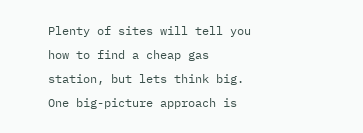Plenty of sites will tell you how to find a cheap gas station, but lets think big. One big-picture approach is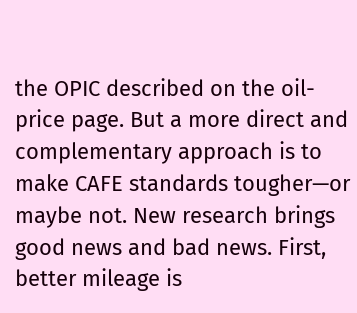the OPIC described on the oil-price page. But a more direct and complementary approach is to make CAFE standards tougher—or maybe not. New research brings good news and bad news. First, better mileage is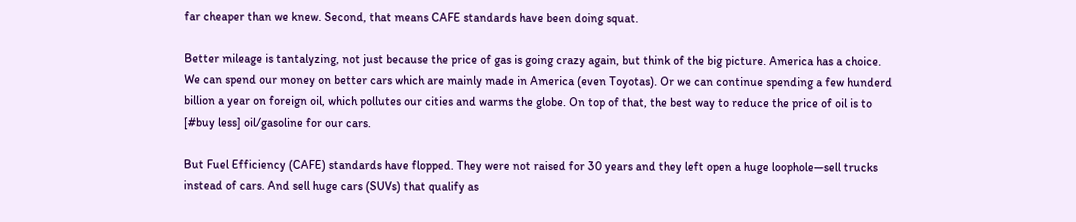far cheaper than we knew. Second, that means CAFE standards have been doing squat.

Better mileage is tantalyzing, not just because the price of gas is going crazy again, but think of the big picture. America has a choice. We can spend our money on better cars which are mainly made in America (even Toyotas). Or we can continue spending a few hunderd billion a year on foreign oil, which pollutes our cities and warms the globe. On top of that, the best way to reduce the price of oil is to [#buy less] oil/gasoline for our cars.

But Fuel Efficiency (CAFE) standards have flopped. They were not raised for 30 years and they left open a huge loophole—sell trucks instead of cars. And sell huge cars (SUVs) that qualify as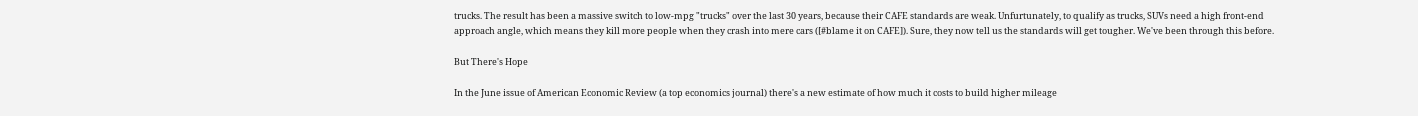trucks. The result has been a massive switch to low-mpg "trucks" over the last 30 years, because their CAFE standards are weak. Unfurtunately, to qualify as trucks, SUVs need a high front-end approach angle, which means they kill more people when they crash into mere cars ([#blame it on CAFE]). Sure, they now tell us the standards will get tougher. We've been through this before.

But There's Hope

In the June issue of American Economic Review (a top economics journal) there's a new estimate of how much it costs to build higher mileage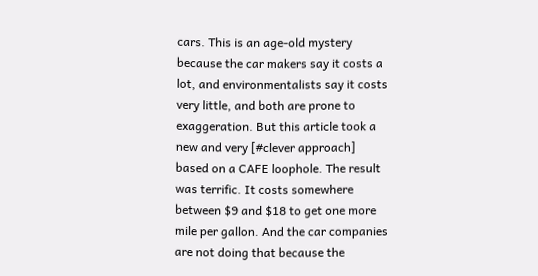cars. This is an age-old mystery because the car makers say it costs a lot, and environmentalists say it costs very little, and both are prone to exaggeration. But this article took a new and very [#clever approach] based on a CAFE loophole. The result was terrific. It costs somewhere between $9 and $18 to get one more mile per gallon. And the car companies are not doing that because the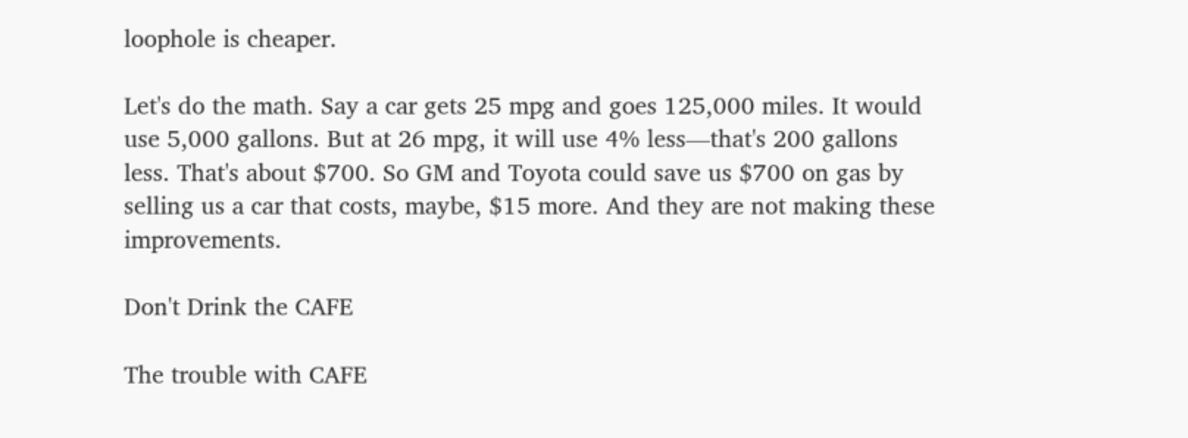loophole is cheaper.

Let's do the math. Say a car gets 25 mpg and goes 125,000 miles. It would use 5,000 gallons. But at 26 mpg, it will use 4% less—that's 200 gallons less. That's about $700. So GM and Toyota could save us $700 on gas by selling us a car that costs, maybe, $15 more. And they are not making these improvements.

Don't Drink the CAFE

The trouble with CAFE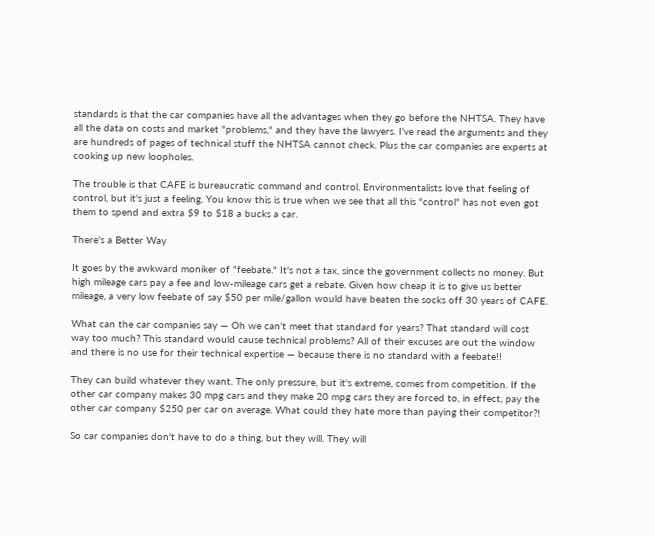standards is that the car companies have all the advantages when they go before the NHTSA. They have all the data on costs and market "problems," and they have the lawyers. I've read the arguments and they are hundreds of pages of technical stuff the NHTSA cannot check. Plus the car companies are experts at cooking up new loopholes.

The trouble is that CAFE is bureaucratic command and control. Environmentalists love that feeling of control, but it's just a feeling. You know this is true when we see that all this "control" has not even got them to spend and extra $9 to $18 a bucks a car.

There's a Better Way

It goes by the awkward moniker of "feebate." It's not a tax, since the government collects no money. But high mileage cars pay a fee and low-mileage cars get a rebate. Given how cheap it is to give us better mileage, a very low feebate of say $50 per mile/gallon would have beaten the socks off 30 years of CAFE.

What can the car companies say — Oh we can't meet that standard for years? That standard will cost way too much? This standard would cause technical problems? All of their excuses are out the window and there is no use for their technical expertise — because there is no standard with a feebate!!

They can build whatever they want. The only pressure, but it's extreme, comes from competition. If the other car company makes 30 mpg cars and they make 20 mpg cars they are forced to, in effect, pay the other car company $250 per car on average. What could they hate more than paying their competitor?!

So car companies don't have to do a thing, but they will. They will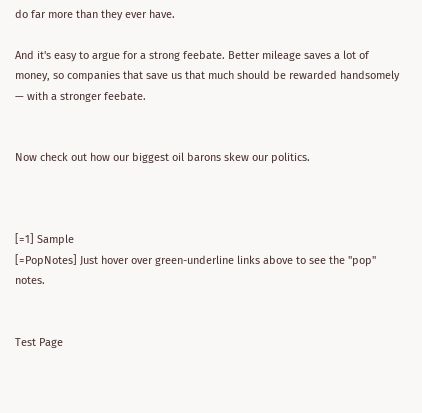do far more than they ever have.

And it's easy to argue for a strong feebate. Better mileage saves a lot of money, so companies that save us that much should be rewarded handsomely — with a stronger feebate.


Now check out how our biggest oil barons skew our politics.



[=1] Sample
[=PopNotes] Just hover over green-underline links above to see the "pop" notes.


Test Page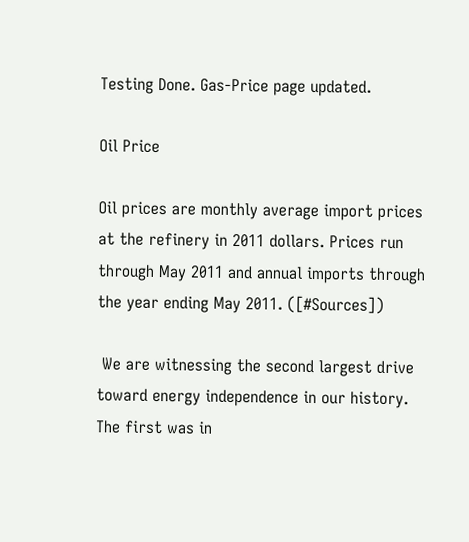Testing Done. Gas-Price page updated.

Oil Price

Oil prices are monthly average import prices at the refinery in 2011 dollars. Prices run through May 2011 and annual imports through the year ending May 2011. ([#Sources])

 We are witnessing the second largest drive toward energy independence in our history. The first was in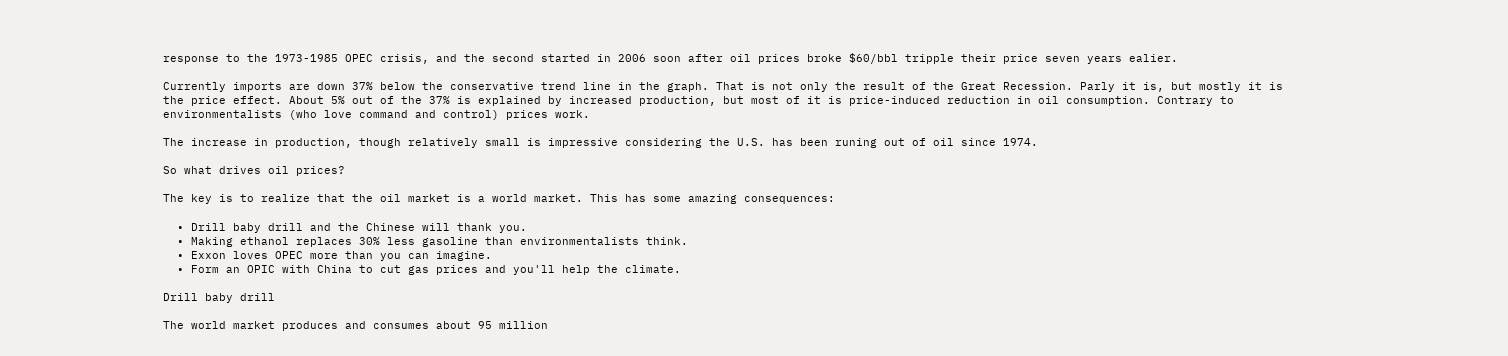response to the 1973-1985 OPEC crisis, and the second started in 2006 soon after oil prices broke $60/bbl tripple their price seven years ealier.

Currently imports are down 37% below the conservative trend line in the graph. That is not only the result of the Great Recession. Parly it is, but mostly it is the price effect. About 5% out of the 37% is explained by increased production, but most of it is price-induced reduction in oil consumption. Contrary to environmentalists (who love command and control) prices work.

The increase in production, though relatively small is impressive considering the U.S. has been runing out of oil since 1974.

So what drives oil prices?

The key is to realize that the oil market is a world market. This has some amazing consequences:

  • Drill baby drill and the Chinese will thank you.
  • Making ethanol replaces 30% less gasoline than environmentalists think.
  • Exxon loves OPEC more than you can imagine.
  • Form an OPIC with China to cut gas prices and you'll help the climate.

Drill baby drill

The world market produces and consumes about 95 million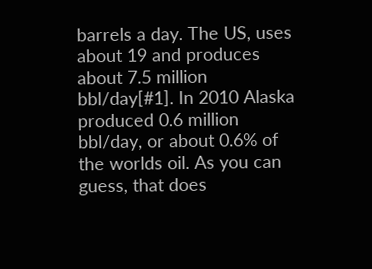barrels a day. The US, uses about 19 and produces about 7.5 million bbl/day[#1]. In 2010 Alaska produced 0.6 million bbl/day, or about 0.6% of the worlds oil. As you can guess, that does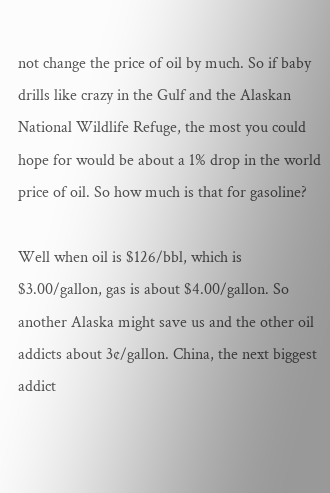not change the price of oil by much. So if baby drills like crazy in the Gulf and the Alaskan National Wildlife Refuge, the most you could hope for would be about a 1% drop in the world price of oil. So how much is that for gasoline?

Well when oil is $126/bbl, which is $3.00/gallon, gas is about $4.00/gallon. So another Alaska might save us and the other oil addicts about 3¢/gallon. China, the next biggest addict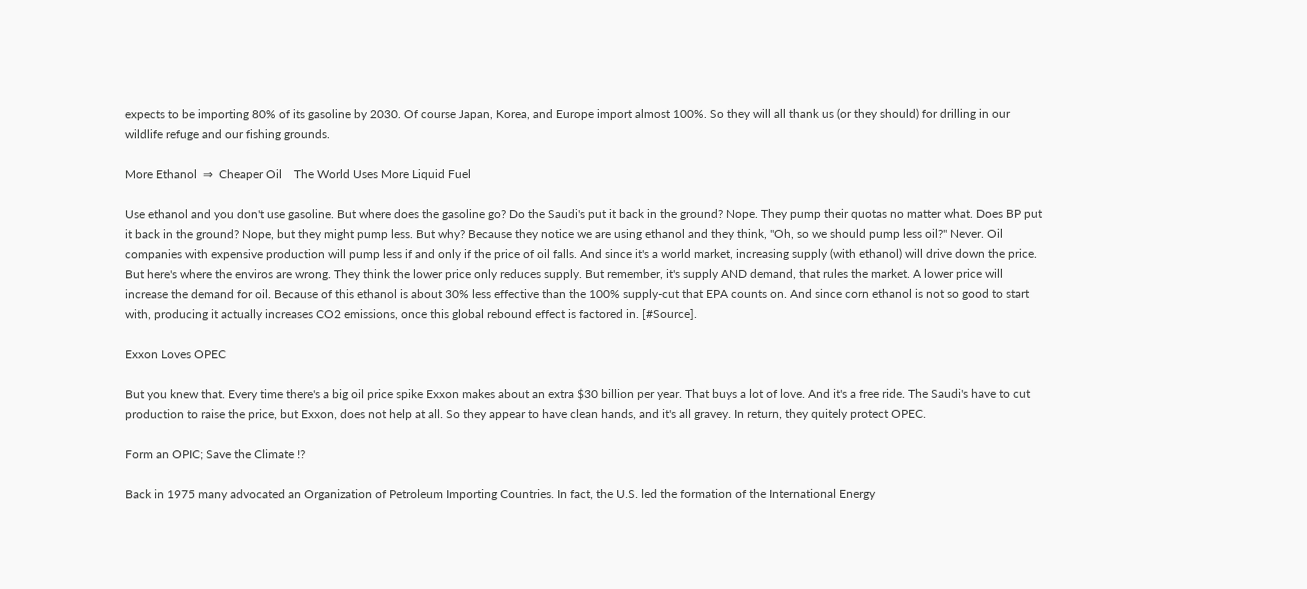expects to be importing 80% of its gasoline by 2030. Of course Japan, Korea, and Europe import almost 100%. So they will all thank us (or they should) for drilling in our wildlife refuge and our fishing grounds.

More Ethanol  ⇒  Cheaper Oil    The World Uses More Liquid Fuel

Use ethanol and you don't use gasoline. But where does the gasoline go? Do the Saudi's put it back in the ground? Nope. They pump their quotas no matter what. Does BP put it back in the ground? Nope, but they might pump less. But why? Because they notice we are using ethanol and they think, "Oh, so we should pump less oil?" Never. Oil companies with expensive production will pump less if and only if the price of oil falls. And since it's a world market, increasing supply (with ethanol) will drive down the price. But here's where the enviros are wrong. They think the lower price only reduces supply. But remember, it's supply AND demand, that rules the market. A lower price will increase the demand for oil. Because of this ethanol is about 30% less effective than the 100% supply-cut that EPA counts on. And since corn ethanol is not so good to start with, producing it actually increases CO2 emissions, once this global rebound effect is factored in. [#Source].

Exxon Loves OPEC

But you knew that. Every time there's a big oil price spike Exxon makes about an extra $30 billion per year. That buys a lot of love. And it's a free ride. The Saudi's have to cut production to raise the price, but Exxon, does not help at all. So they appear to have clean hands, and it's all gravey. In return, they quitely protect OPEC.

Form an OPIC; Save the Climate !?

Back in 1975 many advocated an Organization of Petroleum Importing Countries. In fact, the U.S. led the formation of the International Energy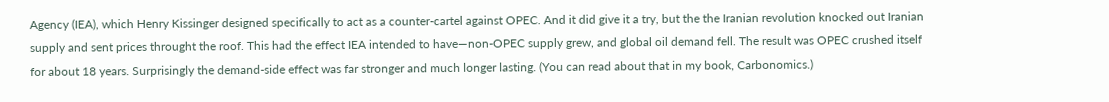Agency (IEA), which Henry Kissinger designed specifically to act as a counter-cartel against OPEC. And it did give it a try, but the the Iranian revolution knocked out Iranian supply and sent prices throught the roof. This had the effect IEA intended to have—non-OPEC supply grew, and global oil demand fell. The result was OPEC crushed itself for about 18 years. Surprisingly the demand-side effect was far stronger and much longer lasting. (You can read about that in my book, Carbonomics.)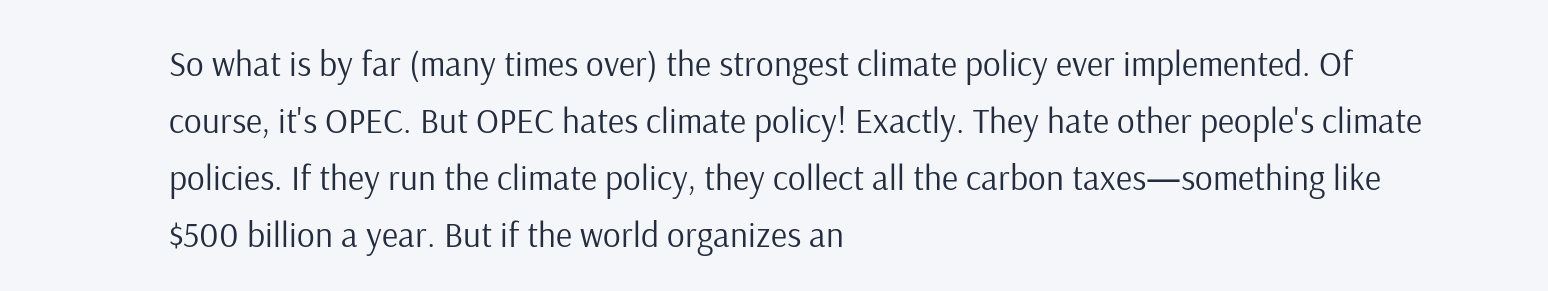So what is by far (many times over) the strongest climate policy ever implemented. Of course, it's OPEC. But OPEC hates climate policy! Exactly. They hate other people's climate policies. If they run the climate policy, they collect all the carbon taxes—something like $500 billion a year. But if the world organizes an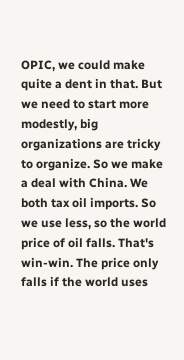OPIC, we could make quite a dent in that. But we need to start more modestly, big organizations are tricky to organize. So we make a deal with China. We both tax oil imports. So we use less, so the world price of oil falls. That's win-win. The price only falls if the world uses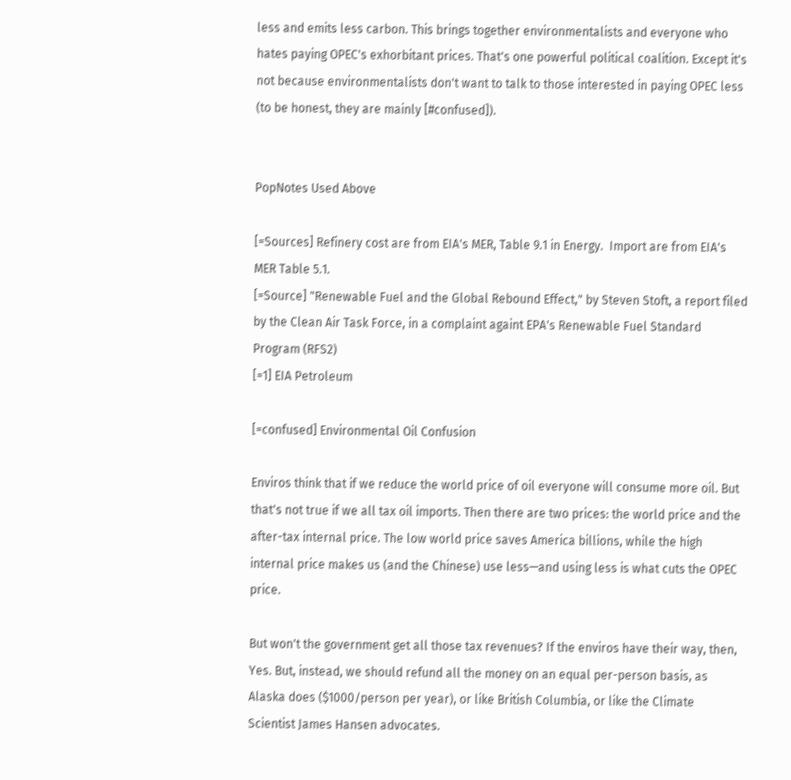less and emits less carbon. This brings together environmentalists and everyone who hates paying OPEC's exhorbitant prices. That's one powerful political coalition. Except it's not because environmentalists don't want to talk to those interested in paying OPEC less (to be honest, they are mainly [#confused]).


PopNotes Used Above

[=Sources] Refinery cost are from EIA's MER, Table 9.1 in Energy.  Import are from EIA's MER Table 5.1.
[=Source] "Renewable Fuel and the Global Rebound Effect," by Steven Stoft, a report filed by the Clean Air Task Force, in a complaint againt EPA's Renewable Fuel Standard Program (RFS2)
[=1] EIA Petroleum

[=confused] Environmental Oil Confusion

Enviros think that if we reduce the world price of oil everyone will consume more oil. But that's not true if we all tax oil imports. Then there are two prices: the world price and the after-tax internal price. The low world price saves America billions, while the high internal price makes us (and the Chinese) use less—and using less is what cuts the OPEC price.

But won't the government get all those tax revenues? If the enviros have their way, then, Yes. But, instead, we should refund all the money on an equal per-person basis, as Alaska does ($1000/person per year), or like British Columbia, or like the Climate Scientist James Hansen advocates.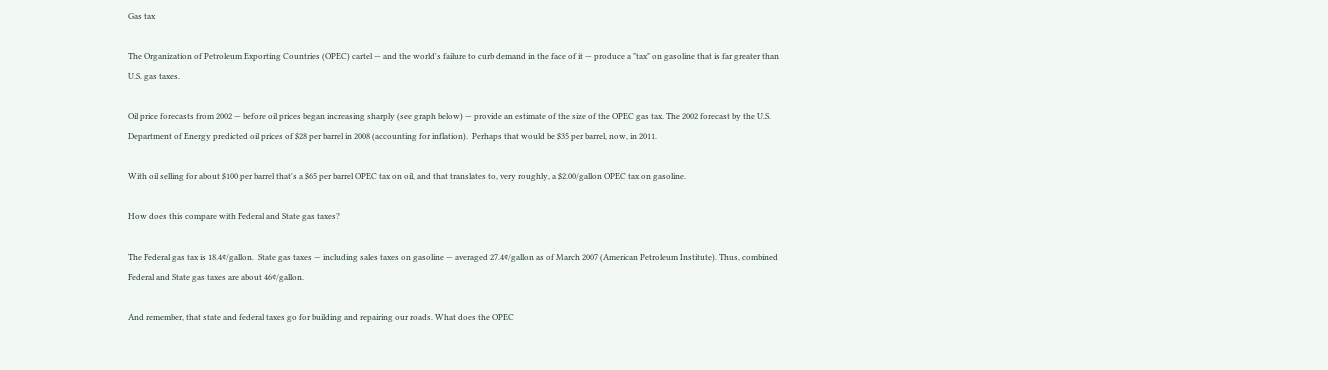Gas tax

The Organization of Petroleum Exporting Countries (OPEC) cartel — and the world's failure to curb demand in the face of it — produce a "tax" on gasoline that is far greater than U.S. gas taxes.

Oil price forecasts from 2002 — before oil prices began increasing sharply (see graph below) — provide an estimate of the size of the OPEC gas tax. The 2002 forecast by the U.S. Department of Energy predicted oil prices of $28 per barrel in 2008 (accounting for inflation).  Perhaps that would be $35 per barrel, now, in 2011.

With oil selling for about $100 per barrel that's a $65 per barrel OPEC tax on oil, and that translates to, very roughly, a $2.00/gallon OPEC tax on gasoline.

How does this compare with Federal and State gas taxes?

The Federal gas tax is 18.4¢/gallon.  State gas taxes — including sales taxes on gasoline — averaged 27.4¢/gallon as of March 2007 (American Petroleum Institute). Thus, combined Federal and State gas taxes are about 46¢/gallon.

And remember, that state and federal taxes go for building and repairing our roads. What does the OPEC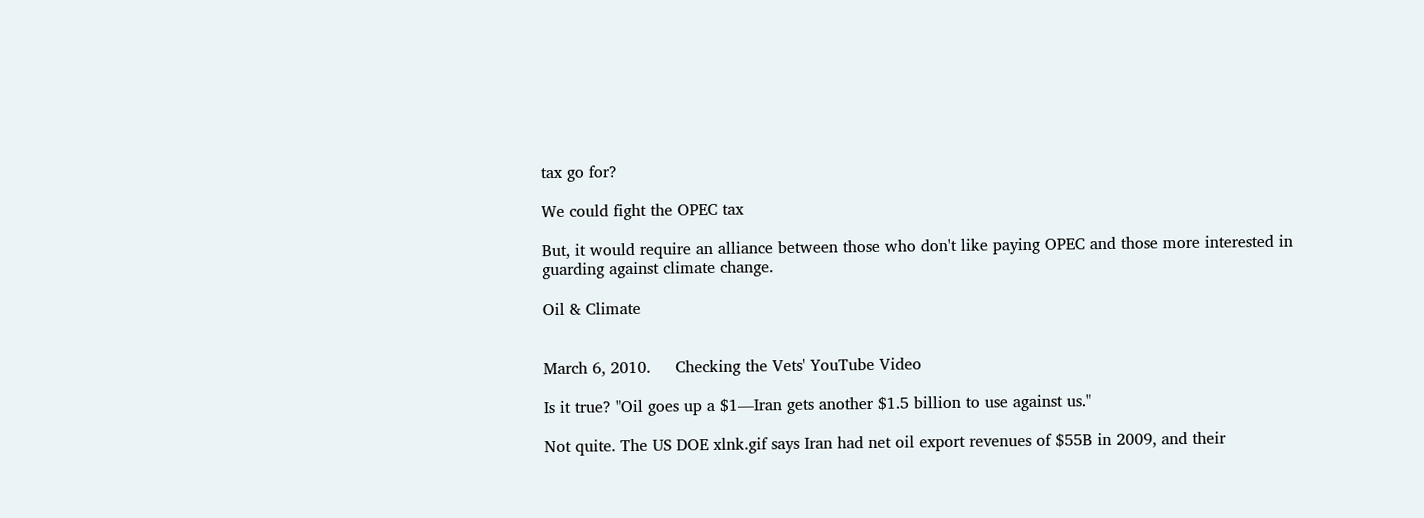tax go for?

We could fight the OPEC tax

But, it would require an alliance between those who don't like paying OPEC and those more interested in guarding against climate change.

Oil & Climate


March 6, 2010.     Checking the Vets' YouTube Video

Is it true? "Oil goes up a $1—Iran gets another $1.5 billion to use against us."

Not quite. The US DOE xlnk.gif says Iran had net oil export revenues of $55B in 2009, and their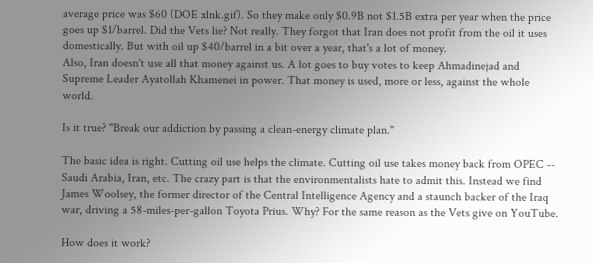average price was $60 (DOE xlnk.gif). So they make only $0.9B not $1.5B extra per year when the price goes up $1/barrel. Did the Vets lie? Not really. They forgot that Iran does not profit from the oil it uses domestically. But with oil up $40/barrel in a bit over a year, that's a lot of money.
Also, Iran doesn't use all that money against us. A lot goes to buy votes to keep Ahmadinejad and Supreme Leader Ayatollah Khamenei in power. That money is used, more or less, against the whole world.

Is it true? "Break our addiction by passing a clean-energy climate plan."

The basic idea is right. Cutting oil use helps the climate. Cutting oil use takes money back from OPEC -- Saudi Arabia, Iran, etc. The crazy part is that the environmentalists hate to admit this. Instead we find James Woolsey, the former director of the Central Intelligence Agency and a staunch backer of the Iraq war, driving a 58-miles-per-gallon Toyota Prius. Why? For the same reason as the Vets give on YouTube.

How does it work?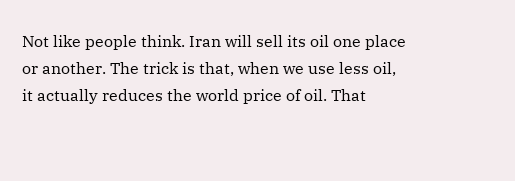Not like people think. Iran will sell its oil one place or another. The trick is that, when we use less oil, it actually reduces the world price of oil. That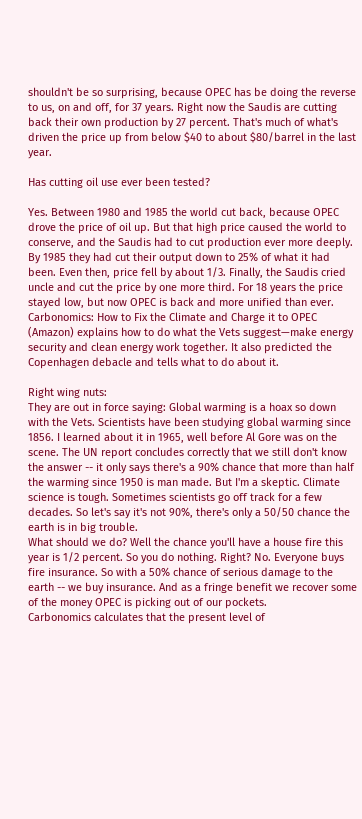shouldn't be so surprising, because OPEC has be doing the reverse to us, on and off, for 37 years. Right now the Saudis are cutting back their own production by 27 percent. That's much of what's driven the price up from below $40 to about $80/barrel in the last year.

Has cutting oil use ever been tested?

Yes. Between 1980 and 1985 the world cut back, because OPEC drove the price of oil up. But that high price caused the world to conserve, and the Saudis had to cut production ever more deeply. By 1985 they had cut their output down to 25% of what it had been. Even then, price fell by about 1/3. Finally, the Saudis cried uncle and cut the price by one more third. For 18 years the price stayed low, but now OPEC is back and more unified than ever.
Carbonomics: How to Fix the Climate and Charge it to OPEC (Amazon) explains how to do what the Vets suggest—make energy security and clean energy work together. It also predicted the Copenhagen debacle and tells what to do about it.

Right wing nuts:
They are out in force saying: Global warming is a hoax so down with the Vets. Scientists have been studying global warming since 1856. I learned about it in 1965, well before Al Gore was on the scene. The UN report concludes correctly that we still don't know the answer -- it only says there's a 90% chance that more than half the warming since 1950 is man made. But I'm a skeptic. Climate science is tough. Sometimes scientists go off track for a few decades. So let's say it's not 90%, there's only a 50/50 chance the earth is in big trouble.
What should we do? Well the chance you'll have a house fire this year is 1/2 percent. So you do nothing. Right? No. Everyone buys fire insurance. So with a 50% chance of serious damage to the earth -- we buy insurance. And as a fringe benefit we recover some of the money OPEC is picking out of our pockets.
Carbonomics calculates that the present level of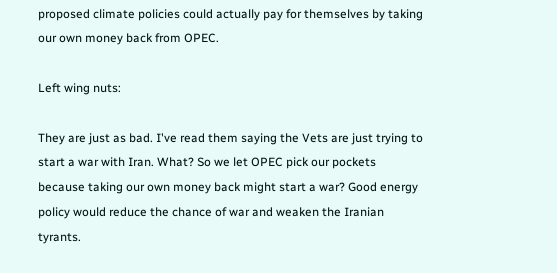proposed climate policies could actually pay for themselves by taking our own money back from OPEC.

Left wing nuts:

They are just as bad. I've read them saying the Vets are just trying to start a war with Iran. What? So we let OPEC pick our pockets because taking our own money back might start a war? Good energy policy would reduce the chance of war and weaken the Iranian tyrants.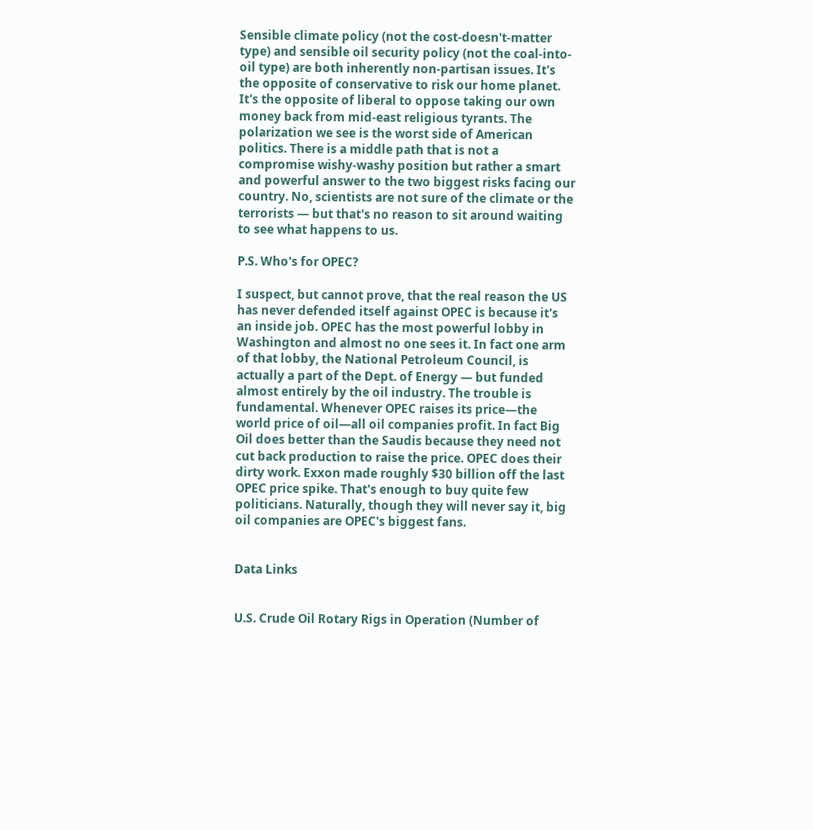Sensible climate policy (not the cost-doesn't-matter type) and sensible oil security policy (not the coal-into-oil type) are both inherently non-partisan issues. It's the opposite of conservative to risk our home planet. It's the opposite of liberal to oppose taking our own money back from mid-east religious tyrants. The polarization we see is the worst side of American politics. There is a middle path that is not a compromise wishy-washy position but rather a smart and powerful answer to the two biggest risks facing our country. No, scientists are not sure of the climate or the terrorists — but that's no reason to sit around waiting to see what happens to us.

P.S. Who's for OPEC?

I suspect, but cannot prove, that the real reason the US has never defended itself against OPEC is because it's an inside job. OPEC has the most powerful lobby in Washington and almost no one sees it. In fact one arm of that lobby, the National Petroleum Council, is actually a part of the Dept. of Energy — but funded almost entirely by the oil industry. The trouble is fundamental. Whenever OPEC raises its price—the world price of oil—all oil companies profit. In fact Big Oil does better than the Saudis because they need not cut back production to raise the price. OPEC does their dirty work. Exxon made roughly $30 billion off the last OPEC price spike. That's enough to buy quite few politicians. Naturally, though they will never say it, big oil companies are OPEC's biggest fans.


Data Links


U.S. Crude Oil Rotary Rigs in Operation (Number of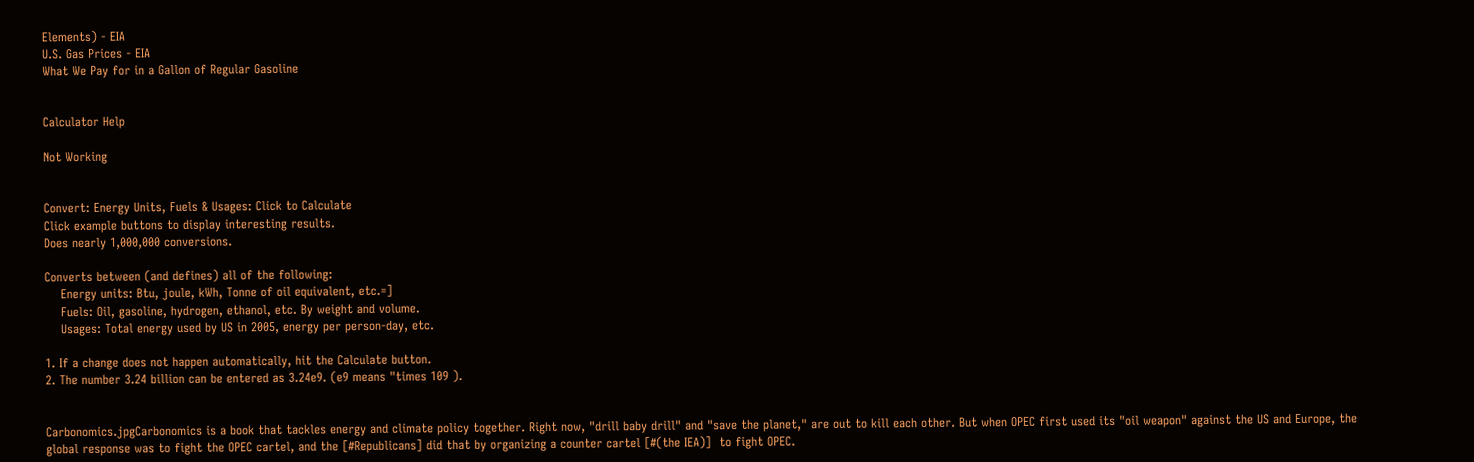Elements) - EIA
U.S. Gas Prices - EIA
What We Pay for in a Gallon of Regular Gasoline


Calculator Help

Not Working


Convert: Energy Units, Fuels & Usages: Click to Calculate
Click example buttons to display interesting results.
Does nearly 1,000,000 conversions.

Converts between (and defines) all of the following:
    Energy units: Btu, joule, kWh, Tonne of oil equivalent, etc.=]
    Fuels: Oil, gasoline, hydrogen, ethanol, etc. By weight and volume.
    Usages: Total energy used by US in 2005, energy per person-day, etc.

1. If a change does not happen automatically, hit the Calculate button.
2. The number 3.24 billion can be entered as 3.24e9. (e9 means "times 109 ).


Carbonomics.jpgCarbonomics is a book that tackles energy and climate policy together. Right now, "drill baby drill" and "save the planet," are out to kill each other. But when OPEC first used its "oil weapon" against the US and Europe, the global response was to fight the OPEC cartel, and the [#Republicans] did that by organizing a counter cartel [#(the IEA)]  to fight OPEC.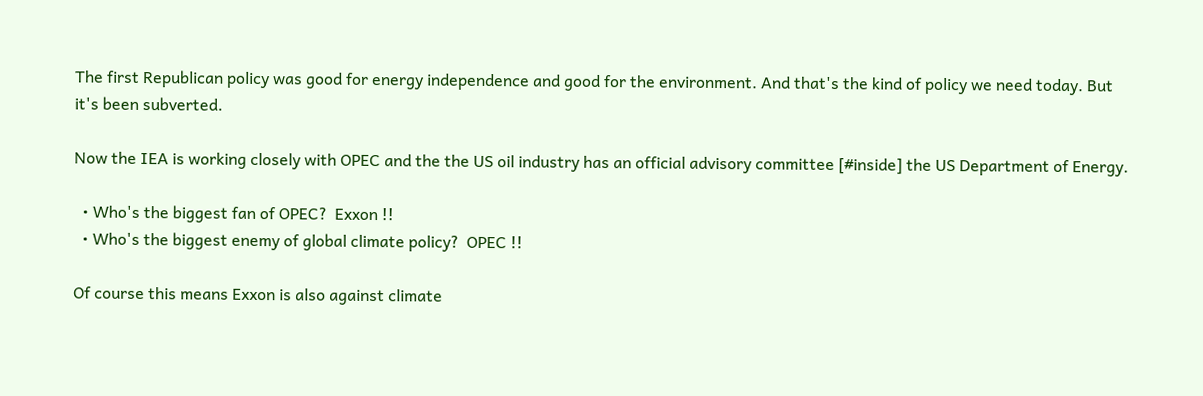The first Republican policy was good for energy independence and good for the environment. And that's the kind of policy we need today. But it's been subverted.

Now the IEA is working closely with OPEC and the the US oil industry has an official advisory committee [#inside] the US Department of Energy.

  • Who's the biggest fan of OPEC?  Exxon !!
  • Who's the biggest enemy of global climate policy?  OPEC !!

Of course this means Exxon is also against climate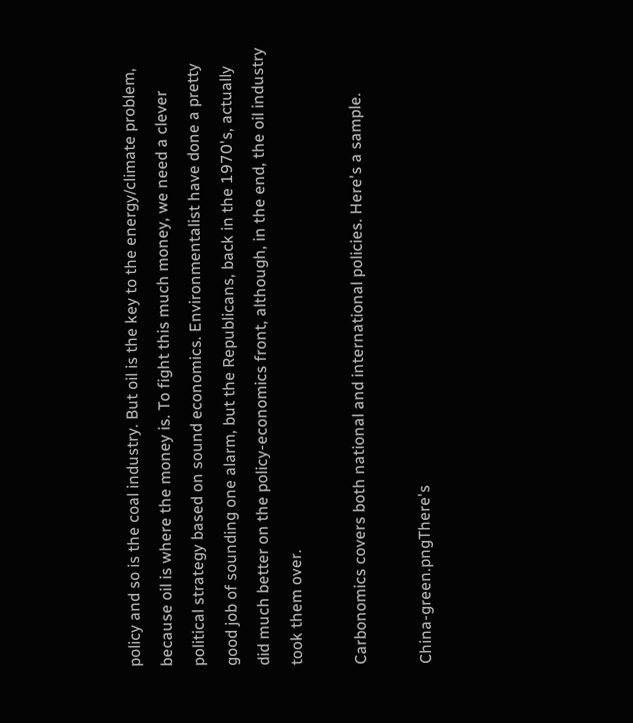policy and so is the coal industry. But oil is the key to the energy/climate problem, because oil is where the money is. To fight this much money, we need a clever political strategy based on sound economics. Environmentalist have done a pretty good job of sounding one alarm, but the Republicans, back in the 1970's, actually did much better on the policy-economics front, although, in the end, the oil industry took them over.

Carbonomics covers both national and international policies. Here's a sample.

China-green.pngThere's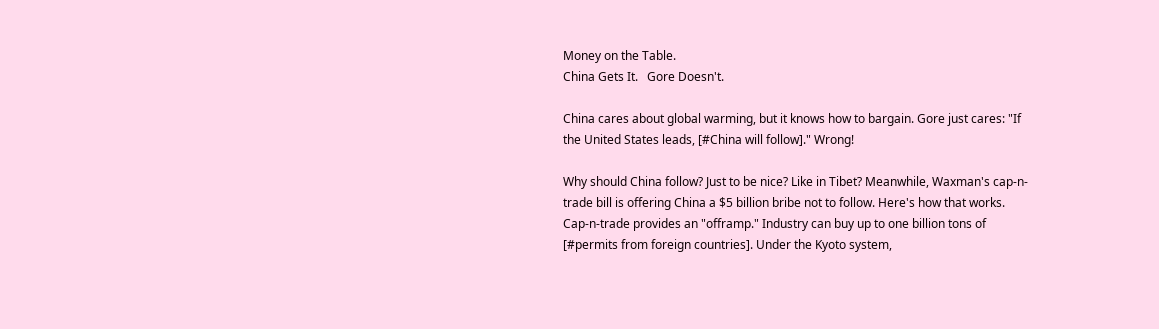Money on the Table.
China Gets It.   Gore Doesn't.

China cares about global warming, but it knows how to bargain. Gore just cares: "If the United States leads, [#China will follow]." Wrong!

Why should China follow? Just to be nice? Like in Tibet? Meanwhile, Waxman's cap-n-trade bill is offering China a $5 billion bribe not to follow. Here's how that works. Cap-n-trade provides an "offramp." Industry can buy up to one billion tons of [#permits from foreign countries]. Under the Kyoto system,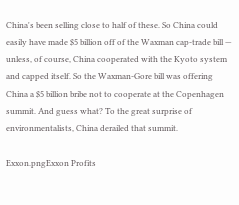China's been selling close to half of these. So China could easily have made $5 billion off of the Waxman cap-trade bill — unless, of course, China cooperated with the Kyoto system and capped itself. So the Waxman-Gore bill was offering China a $5 billion bribe not to cooperate at the Copenhagen summit. And guess what? To the great surprise of environmentalists, China derailed that summit.

Exxon.pngExxon Profits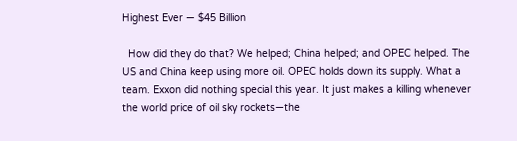Highest Ever — $45 Billion

  How did they do that? We helped; China helped; and OPEC helped. The US and China keep using more oil. OPEC holds down its supply. What a team. Exxon did nothing special this year. It just makes a killing whenever the world price of oil sky rockets—the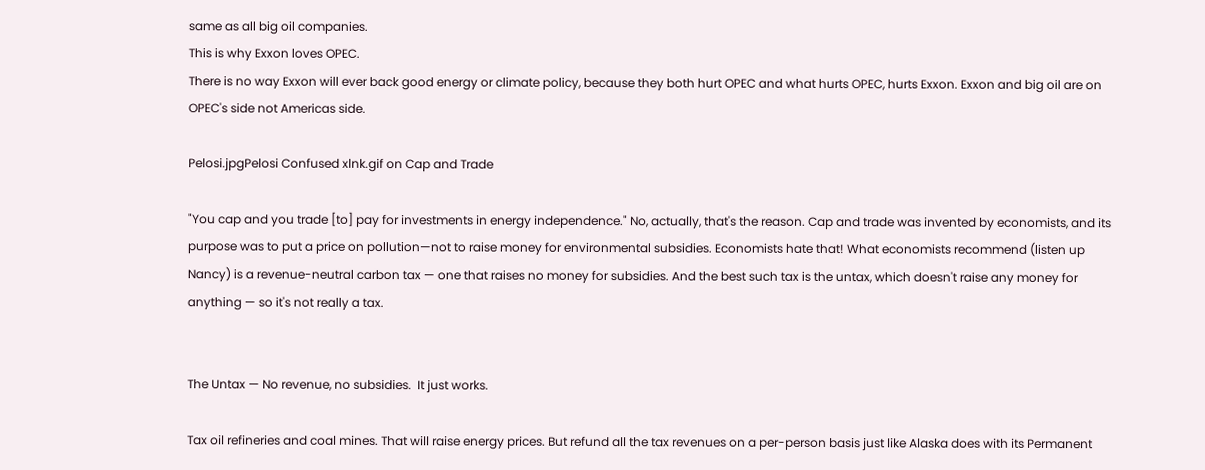same as all big oil companies.
This is why Exxon loves OPEC.
There is no way Exxon will ever back good energy or climate policy, because they both hurt OPEC and what hurts OPEC, hurts Exxon. Exxon and big oil are on OPEC's side not Americas side.

Pelosi.jpgPelosi Confused xlnk.gif on Cap and Trade

"You cap and you trade [to] pay for investments in energy independence." No, actually, that's the reason. Cap and trade was invented by economists, and its purpose was to put a price on pollution—not to raise money for environmental subsidies. Economists hate that! What economists recommend (listen up Nancy) is a revenue-neutral carbon tax — one that raises no money for subsidies. And the best such tax is the untax, which doesn't raise any money for anything — so it's not really a tax.


The Untax — No revenue, no subsidies.  It just works.

Tax oil refineries and coal mines. That will raise energy prices. But refund all the tax revenues on a per-person basis just like Alaska does with its Permanent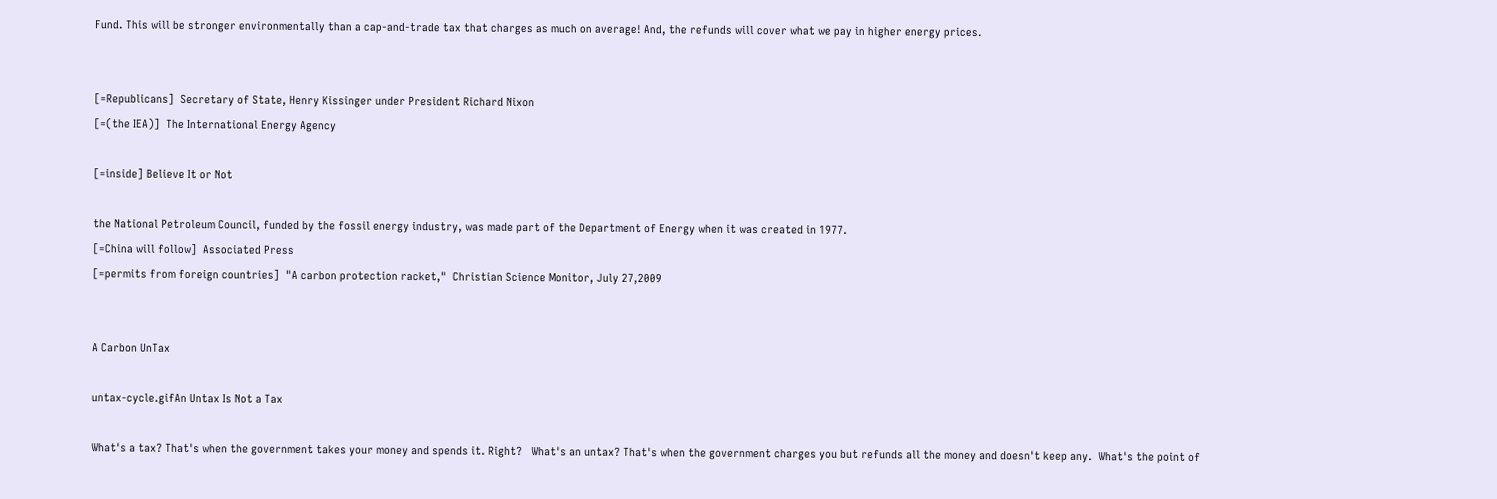Fund. This will be stronger environmentally than a cap-and-trade tax that charges as much on average! And, the refunds will cover what we pay in higher energy prices.


[=Republicans]  Secretary of State, Henry Kissinger under President Richard Nixon
[=(the IEA)]  The International Energy Agency

[=inside] Believe It or Not

the National Petroleum Council, funded by the fossil energy industry, was made part of the Department of Energy when it was created in 1977.
[=China will follow]  Associated Press
[=permits from foreign countries]  "A carbon protection racket,"  Christian Science Monitor, July 27,2009


A Carbon UnTax

untax-cycle.gifAn Untax Is Not a Tax

What's a tax? That's when the government takes your money and spends it. Right?   What's an untax? That's when the government charges you but refunds all the money and doesn't keep any.  What's the point of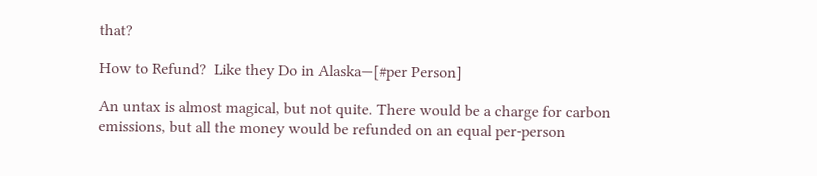that?

How to Refund?  Like they Do in Alaska—[#per Person]

An untax is almost magical, but not quite. There would be a charge for carbon emissions, but all the money would be refunded on an equal per-person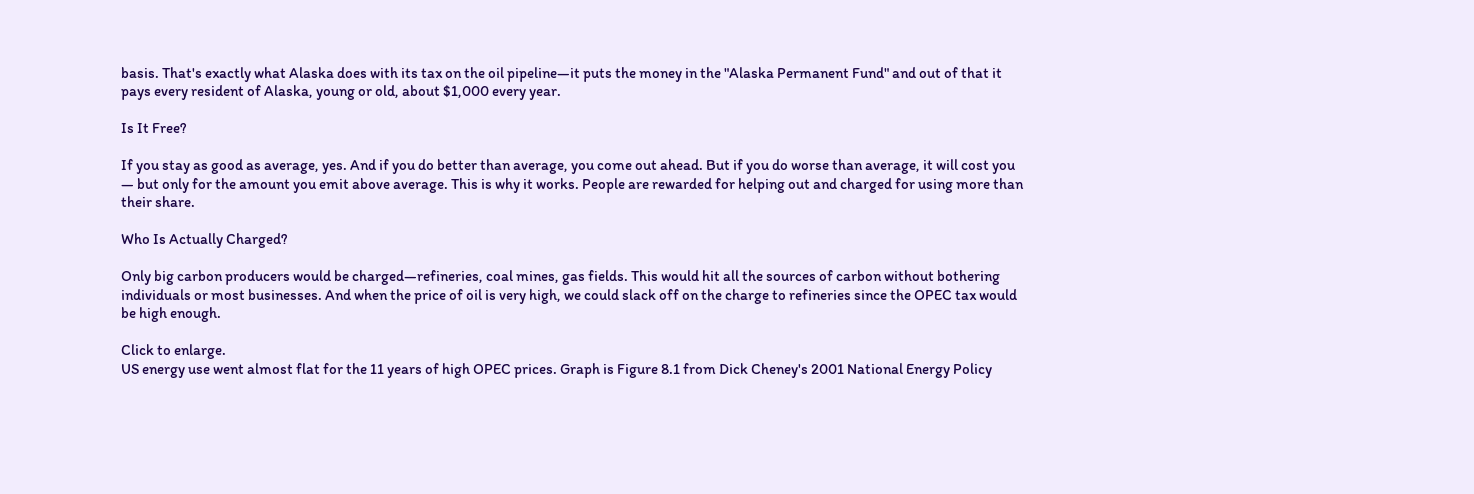basis. That's exactly what Alaska does with its tax on the oil pipeline—it puts the money in the "Alaska Permanent Fund" and out of that it pays every resident of Alaska, young or old, about $1,000 every year.

Is It Free?

If you stay as good as average, yes. And if you do better than average, you come out ahead. But if you do worse than average, it will cost you — but only for the amount you emit above average. This is why it works. People are rewarded for helping out and charged for using more than their share.

Who Is Actually Charged?

Only big carbon producers would be charged—refineries, coal mines, gas fields. This would hit all the sources of carbon without bothering individuals or most businesses. And when the price of oil is very high, we could slack off on the charge to refineries since the OPEC tax would be high enough.

Click to enlarge.
US energy use went almost flat for the 11 years of high OPEC prices. Graph is Figure 8.1 from Dick Cheney's 2001 National Energy Policy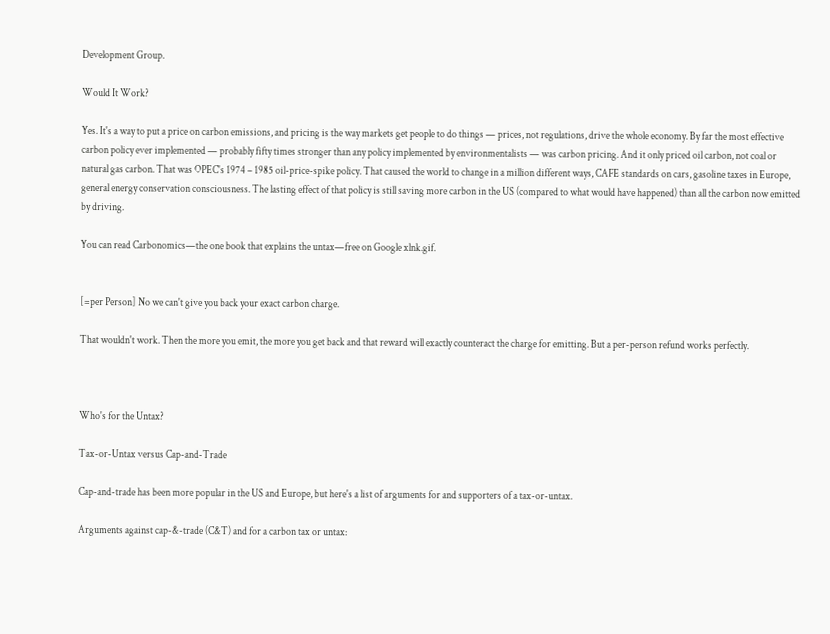Development Group.

Would It Work?

Yes. It's a way to put a price on carbon emissions, and pricing is the way markets get people to do things — prices, not regulations, drive the whole economy. By far the most effective carbon policy ever implemented — probably fifty times stronger than any policy implemented by environmentalists — was carbon pricing. And it only priced oil carbon, not coal or natural gas carbon. That was OPEC's 1974 – 1985 oil-price-spike policy. That caused the world to change in a million different ways, CAFE standards on cars, gasoline taxes in Europe, general energy conservation consciousness. The lasting effect of that policy is still saving more carbon in the US (compared to what would have happened) than all the carbon now emitted by driving.

You can read Carbonomics—the one book that explains the untax—free on Google xlnk.gif.


[=per Person] No we can't give you back your exact carbon charge.

That wouldn't work. Then the more you emit, the more you get back and that reward will exactly counteract the charge for emitting. But a per-person refund works perfectly.



Who's for the Untax?

Tax-or-Untax versus Cap-and-Trade

Cap-and-trade has been more popular in the US and Europe, but here's a list of arguments for and supporters of a tax-or-untax.

Arguments against cap-&-trade (C&T) and for a carbon tax or untax: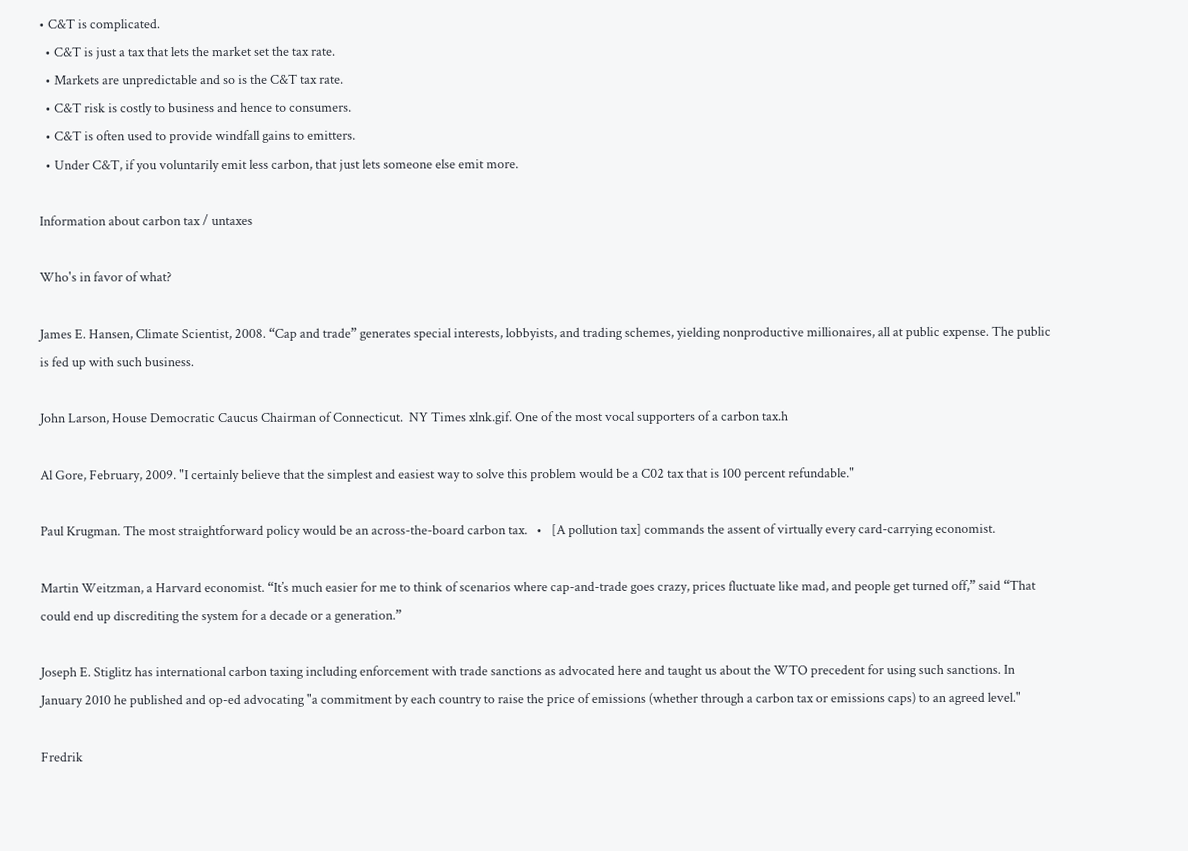• C&T is complicated.
  • C&T is just a tax that lets the market set the tax rate.
  • Markets are unpredictable and so is the C&T tax rate.
  • C&T risk is costly to business and hence to consumers.
  • C&T is often used to provide windfall gains to emitters.
  • Under C&T, if you voluntarily emit less carbon, that just lets someone else emit more.

Information about carbon tax / untaxes

Who's in favor of what?

James E. Hansen, Climate Scientist, 2008. “Cap and trade” generates special interests, lobbyists, and trading schemes, yielding nonproductive millionaires, all at public expense. The public is fed up with such business.

John Larson, House Democratic Caucus Chairman of Connecticut.  NY Times xlnk.gif. One of the most vocal supporters of a carbon tax.h

Al Gore, February, 2009. "I certainly believe that the simplest and easiest way to solve this problem would be a C02 tax that is 100 percent refundable."

Paul Krugman. The most straightforward policy would be an across-the-board carbon tax.   •   [A pollution tax] commands the assent of virtually every card-carrying economist.

Martin Weitzman, a Harvard economist. “It’s much easier for me to think of scenarios where cap-and-trade goes crazy, prices fluctuate like mad, and people get turned off,” said “That could end up discrediting the system for a decade or a generation.”

Joseph E. Stiglitz has international carbon taxing including enforcement with trade sanctions as advocated here and taught us about the WTO precedent for using such sanctions. In January 2010 he published and op-ed advocating "a commitment by each country to raise the price of emissions (whether through a carbon tax or emissions caps) to an agreed level."

Fredrik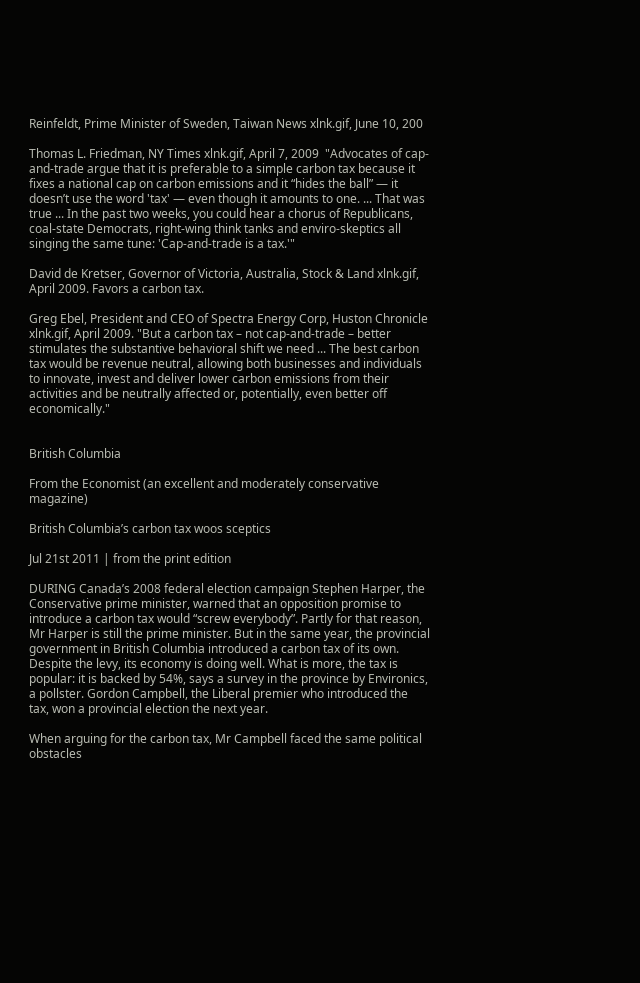Reinfeldt, Prime Minister of Sweden, Taiwan News xlnk.gif, June 10, 200

Thomas L. Friedman, NY Times xlnk.gif, April 7, 2009  "Advocates of cap-and-trade argue that it is preferable to a simple carbon tax because it fixes a national cap on carbon emissions and it “hides the ball” — it doesn’t use the word 'tax' — even though it amounts to one. ... That was true ... In the past two weeks, you could hear a chorus of Republicans, coal-state Democrats, right-wing think tanks and enviro-skeptics all singing the same tune: 'Cap-and-trade is a tax.'"

David de Kretser, Governor of Victoria, Australia, Stock & Land xlnk.gif, April 2009. Favors a carbon tax.

Greg Ebel, President and CEO of Spectra Energy Corp, Huston Chronicle xlnk.gif, April 2009. "But a carbon tax – not cap-and-trade – better stimulates the substantive behavioral shift we need ... The best carbon tax would be revenue neutral, allowing both businesses and individuals to innovate, invest and deliver lower carbon emissions from their activities and be neutrally affected or, potentially, even better off economically."


British Columbia

From the Economist (an excellent and moderately conservative magazine)

British Columbia’s carbon tax woos sceptics

Jul 21st 2011 | from the print edition

DURING Canada’s 2008 federal election campaign Stephen Harper, the Conservative prime minister, warned that an opposition promise to introduce a carbon tax would “screw everybody”. Partly for that reason, Mr Harper is still the prime minister. But in the same year, the provincial government in British Columbia introduced a carbon tax of its own. Despite the levy, its economy is doing well. What is more, the tax is popular: it is backed by 54%, says a survey in the province by Environics, a pollster. Gordon Campbell, the Liberal premier who introduced the tax, won a provincial election the next year.

When arguing for the carbon tax, Mr Campbell faced the same political obstacles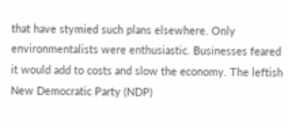that have stymied such plans elsewhere. Only environmentalists were enthusiastic. Businesses feared it would add to costs and slow the economy. The leftish New Democratic Party (NDP)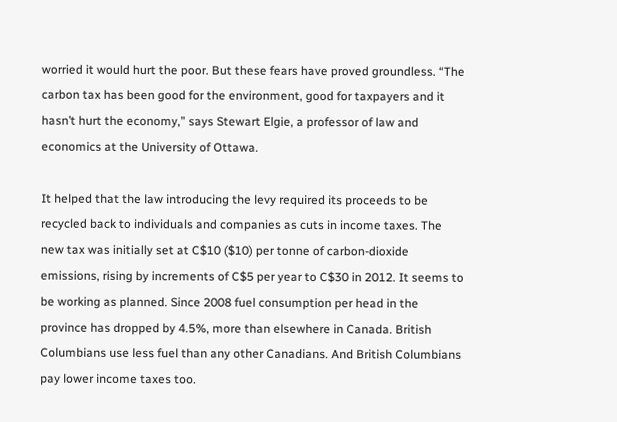worried it would hurt the poor. But these fears have proved groundless. “The carbon tax has been good for the environment, good for taxpayers and it hasn’t hurt the economy,” says Stewart Elgie, a professor of law and economics at the University of Ottawa.

It helped that the law introducing the levy required its proceeds to be recycled back to individuals and companies as cuts in income taxes. The new tax was initially set at C$10 ($10) per tonne of carbon-dioxide emissions, rising by increments of C$5 per year to C$30 in 2012. It seems to be working as planned. Since 2008 fuel consumption per head in the province has dropped by 4.5%, more than elsewhere in Canada. British Columbians use less fuel than any other Canadians. And British Columbians pay lower income taxes too.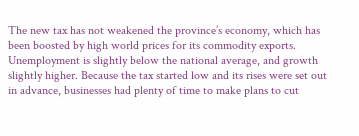The new tax has not weakened the province’s economy, which has been boosted by high world prices for its commodity exports. Unemployment is slightly below the national average, and growth slightly higher. Because the tax started low and its rises were set out in advance, businesses had plenty of time to make plans to cut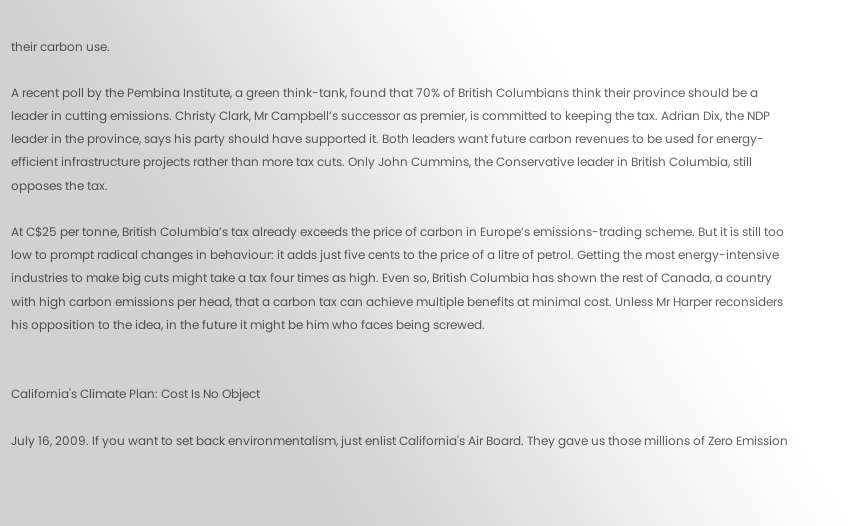their carbon use.

A recent poll by the Pembina Institute, a green think-tank, found that 70% of British Columbians think their province should be a leader in cutting emissions. Christy Clark, Mr Campbell’s successor as premier, is committed to keeping the tax. Adrian Dix, the NDP leader in the province, says his party should have supported it. Both leaders want future carbon revenues to be used for energy-efficient infrastructure projects rather than more tax cuts. Only John Cummins, the Conservative leader in British Columbia, still opposes the tax.

At C$25 per tonne, British Columbia’s tax already exceeds the price of carbon in Europe’s emissions-trading scheme. But it is still too low to prompt radical changes in behaviour: it adds just five cents to the price of a litre of petrol. Getting the most energy-intensive industries to make big cuts might take a tax four times as high. Even so, British Columbia has shown the rest of Canada, a country with high carbon emissions per head, that a carbon tax can achieve multiple benefits at minimal cost. Unless Mr Harper reconsiders his opposition to the idea, in the future it might be him who faces being screwed.


California's Climate Plan: Cost Is No Object

July 16, 2009. If you want to set back environmentalism, just enlist California's Air Board. They gave us those millions of Zero Emission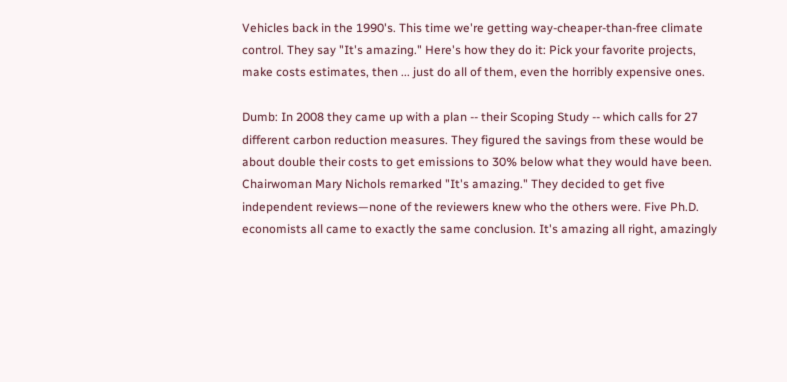Vehicles back in the 1990's. This time we're getting way-cheaper-than-free climate control. They say "It's amazing." Here's how they do it: Pick your favorite projects, make costs estimates, then ... just do all of them, even the horribly expensive ones.

Dumb: In 2008 they came up with a plan -- their Scoping Study -- which calls for 27 different carbon reduction measures. They figured the savings from these would be about double their costs to get emissions to 30% below what they would have been. Chairwoman Mary Nichols remarked "It's amazing." They decided to get five independent reviews—none of the reviewers knew who the others were. Five Ph.D. economists all came to exactly the same conclusion. It's amazing all right, amazingly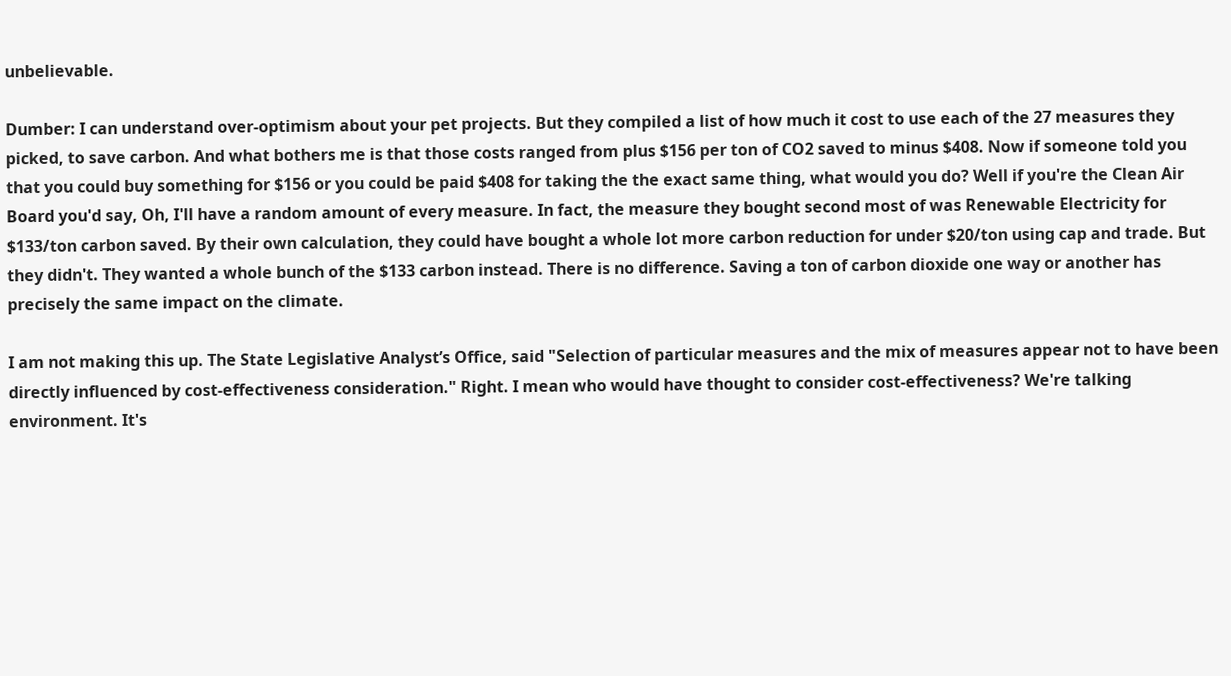unbelievable.

Dumber: I can understand over-optimism about your pet projects. But they compiled a list of how much it cost to use each of the 27 measures they picked, to save carbon. And what bothers me is that those costs ranged from plus $156 per ton of CO2 saved to minus $408. Now if someone told you that you could buy something for $156 or you could be paid $408 for taking the the exact same thing, what would you do? Well if you're the Clean Air Board you'd say, Oh, I'll have a random amount of every measure. In fact, the measure they bought second most of was Renewable Electricity for $133/ton carbon saved. By their own calculation, they could have bought a whole lot more carbon reduction for under $20/ton using cap and trade. But they didn't. They wanted a whole bunch of the $133 carbon instead. There is no difference. Saving a ton of carbon dioxide one way or another has precisely the same impact on the climate.

I am not making this up. The State Legislative Analyst’s Office, said "Selection of particular measures and the mix of measures appear not to have been directly influenced by cost-effectiveness consideration." Right. I mean who would have thought to consider cost-effectiveness? We're talking environment. It's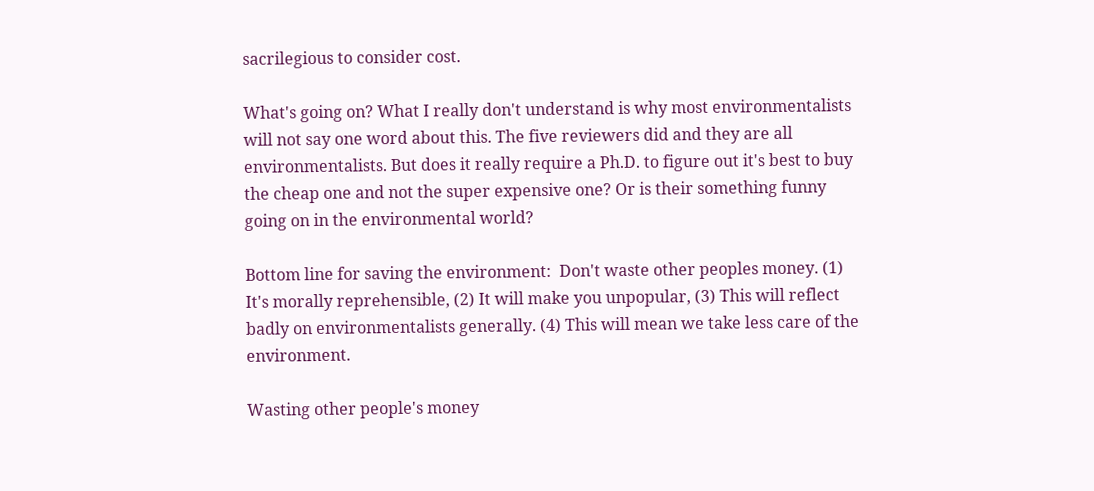sacrilegious to consider cost.

What's going on? What I really don't understand is why most environmentalists will not say one word about this. The five reviewers did and they are all environmentalists. But does it really require a Ph.D. to figure out it's best to buy the cheap one and not the super expensive one? Or is their something funny going on in the environmental world?

Bottom line for saving the environment:  Don't waste other peoples money. (1) It's morally reprehensible, (2) It will make you unpopular, (3) This will reflect badly on environmentalists generally. (4) This will mean we take less care of the environment.

Wasting other people's money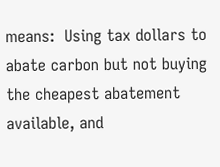means:  Using tax dollars to abate carbon but not buying the cheapest abatement available, and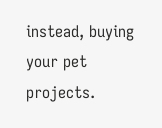instead, buying your pet projects.